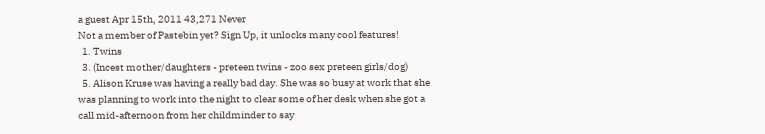a guest Apr 15th, 2011 43,271 Never
Not a member of Pastebin yet? Sign Up, it unlocks many cool features!
  1. Twins
  3. (Incest mother/daughters - preteen twins - zoo sex preteen girls/dog)
  5. Alison Kruse was having a really bad day. She was so busy at work that she was planning to work into the night to clear some of her desk when she got a call mid-afternoon from her childminder to say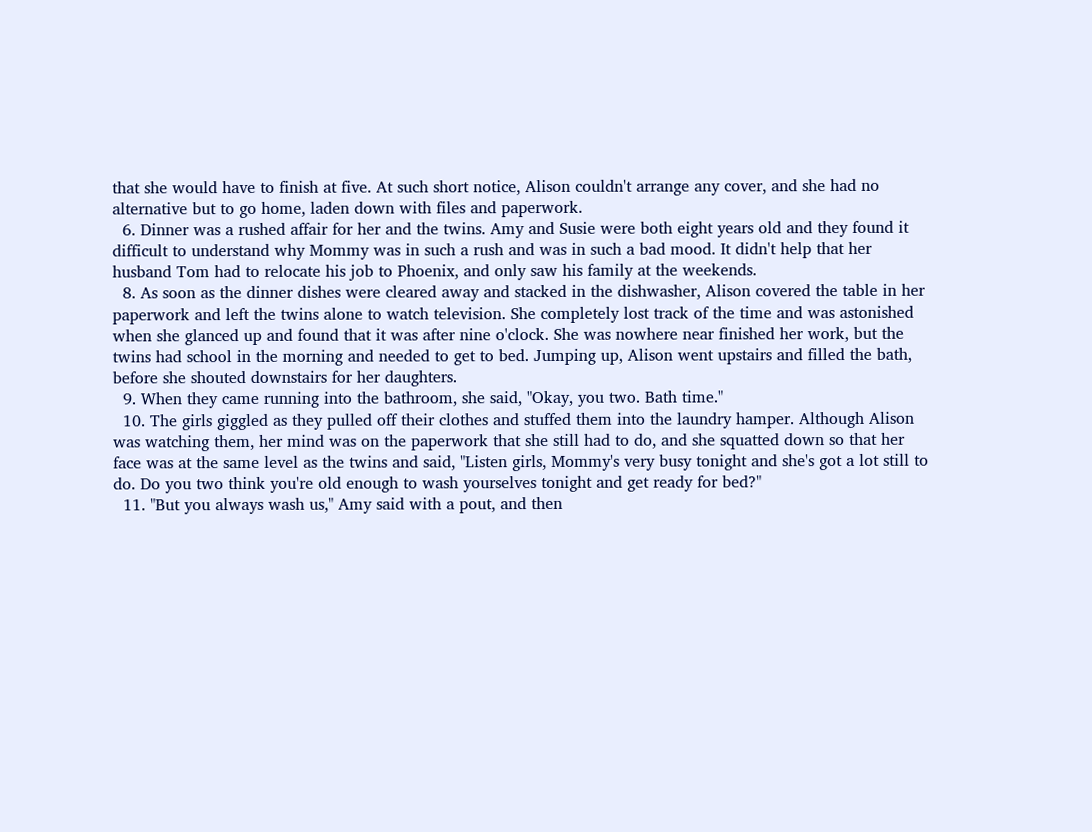that she would have to finish at five. At such short notice, Alison couldn't arrange any cover, and she had no alternative but to go home, laden down with files and paperwork.
  6. Dinner was a rushed affair for her and the twins. Amy and Susie were both eight years old and they found it difficult to understand why Mommy was in such a rush and was in such a bad mood. It didn't help that her husband Tom had to relocate his job to Phoenix, and only saw his family at the weekends.
  8. As soon as the dinner dishes were cleared away and stacked in the dishwasher, Alison covered the table in her paperwork and left the twins alone to watch television. She completely lost track of the time and was astonished when she glanced up and found that it was after nine o'clock. She was nowhere near finished her work, but the twins had school in the morning and needed to get to bed. Jumping up, Alison went upstairs and filled the bath, before she shouted downstairs for her daughters.
  9. When they came running into the bathroom, she said, "Okay, you two. Bath time."
  10. The girls giggled as they pulled off their clothes and stuffed them into the laundry hamper. Although Alison was watching them, her mind was on the paperwork that she still had to do, and she squatted down so that her face was at the same level as the twins and said, "Listen girls, Mommy's very busy tonight and she's got a lot still to do. Do you two think you're old enough to wash yourselves tonight and get ready for bed?"
  11. "But you always wash us," Amy said with a pout, and then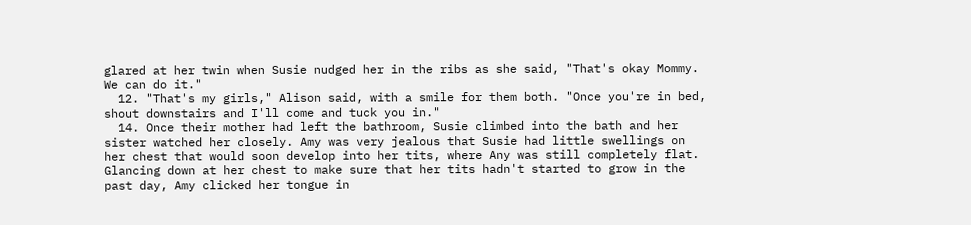glared at her twin when Susie nudged her in the ribs as she said, "That's okay Mommy. We can do it."
  12. "That's my girls," Alison said, with a smile for them both. "Once you're in bed, shout downstairs and I'll come and tuck you in."
  14. Once their mother had left the bathroom, Susie climbed into the bath and her sister watched her closely. Amy was very jealous that Susie had little swellings on her chest that would soon develop into her tits, where Any was still completely flat. Glancing down at her chest to make sure that her tits hadn't started to grow in the past day, Amy clicked her tongue in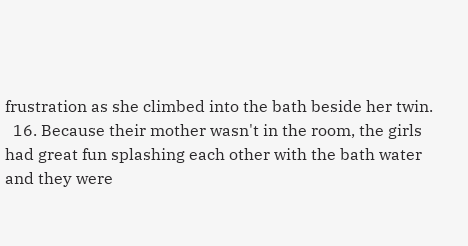frustration as she climbed into the bath beside her twin.
  16. Because their mother wasn't in the room, the girls had great fun splashing each other with the bath water and they were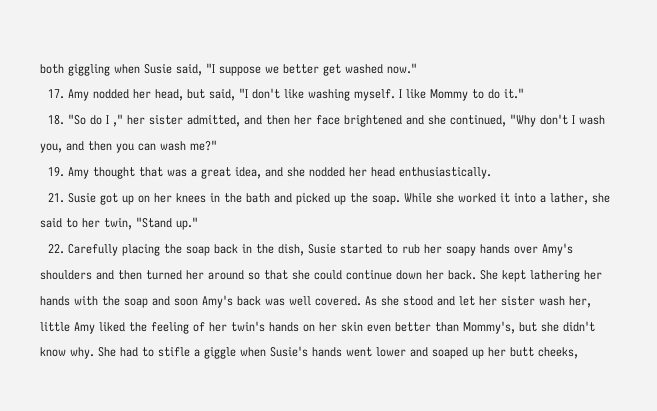both giggling when Susie said, "I suppose we better get washed now."
  17. Amy nodded her head, but said, "I don't like washing myself. I like Mommy to do it."
  18. "So do I ," her sister admitted, and then her face brightened and she continued, "Why don't I wash you, and then you can wash me?"
  19. Amy thought that was a great idea, and she nodded her head enthusiastically.
  21. Susie got up on her knees in the bath and picked up the soap. While she worked it into a lather, she said to her twin, "Stand up."
  22. Carefully placing the soap back in the dish, Susie started to rub her soapy hands over Amy's shoulders and then turned her around so that she could continue down her back. She kept lathering her hands with the soap and soon Amy's back was well covered. As she stood and let her sister wash her, little Amy liked the feeling of her twin's hands on her skin even better than Mommy's, but she didn't know why. She had to stifle a giggle when Susie's hands went lower and soaped up her butt cheeks,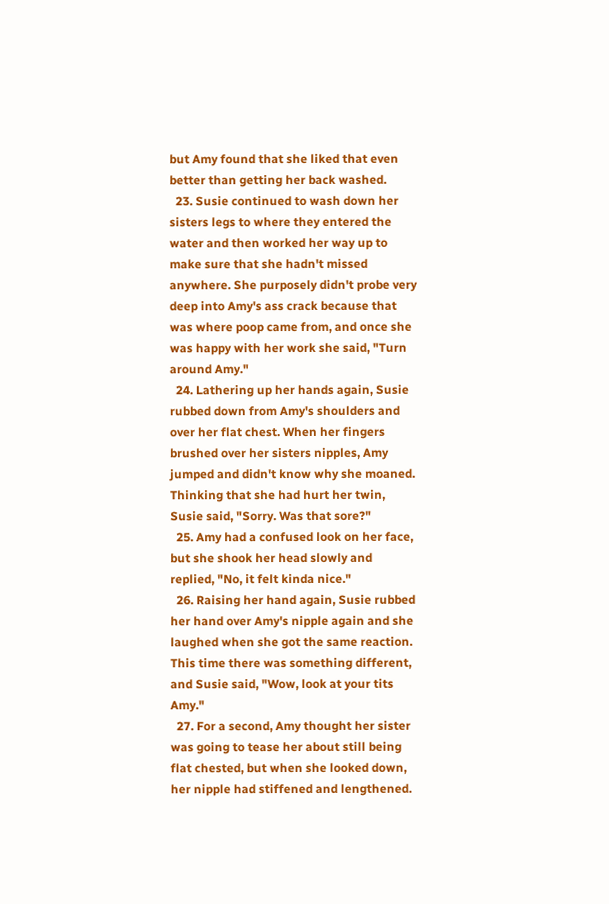but Amy found that she liked that even better than getting her back washed.
  23. Susie continued to wash down her sisters legs to where they entered the water and then worked her way up to make sure that she hadn't missed anywhere. She purposely didn't probe very deep into Amy's ass crack because that was where poop came from, and once she was happy with her work she said, "Turn around Amy."
  24. Lathering up her hands again, Susie rubbed down from Amy's shoulders and over her flat chest. When her fingers brushed over her sisters nipples, Amy jumped and didn't know why she moaned. Thinking that she had hurt her twin, Susie said, "Sorry. Was that sore?"
  25. Amy had a confused look on her face, but she shook her head slowly and replied, "No, it felt kinda nice."
  26. Raising her hand again, Susie rubbed her hand over Amy's nipple again and she laughed when she got the same reaction. This time there was something different, and Susie said, "Wow, look at your tits Amy."
  27. For a second, Amy thought her sister was going to tease her about still being flat chested, but when she looked down, her nipple had stiffened and lengthened.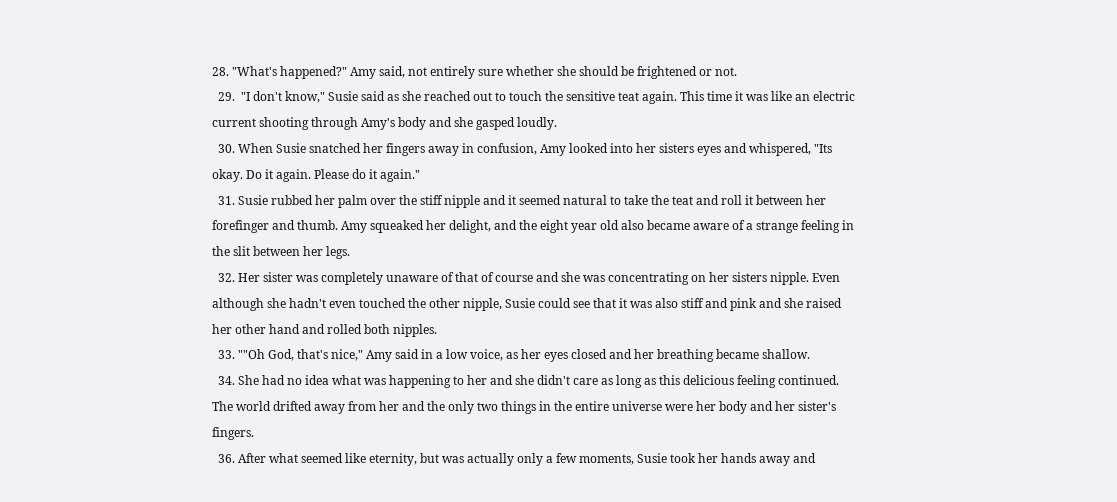28. "What's happened?" Amy said, not entirely sure whether she should be frightened or not.
  29.  "I don't know," Susie said as she reached out to touch the sensitive teat again. This time it was like an electric current shooting through Amy's body and she gasped loudly.
  30. When Susie snatched her fingers away in confusion, Amy looked into her sisters eyes and whispered, "Its okay. Do it again. Please do it again."
  31. Susie rubbed her palm over the stiff nipple and it seemed natural to take the teat and roll it between her forefinger and thumb. Amy squeaked her delight, and the eight year old also became aware of a strange feeling in the slit between her legs.
  32. Her sister was completely unaware of that of course and she was concentrating on her sisters nipple. Even although she hadn't even touched the other nipple, Susie could see that it was also stiff and pink and she raised her other hand and rolled both nipples.
  33. ""Oh God, that's nice," Amy said in a low voice, as her eyes closed and her breathing became shallow.
  34. She had no idea what was happening to her and she didn't care as long as this delicious feeling continued. The world drifted away from her and the only two things in the entire universe were her body and her sister's fingers.
  36. After what seemed like eternity, but was actually only a few moments, Susie took her hands away and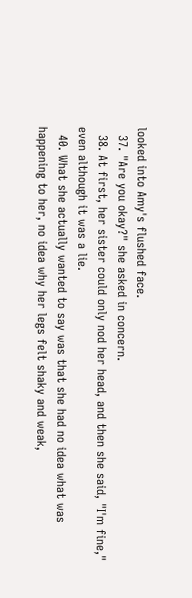looked into Amy's flushed face.
  37. "Are you okay?" she asked in concern.
  38. At first, her sister could only nod her head, and then she said, "I'm fine," even although it was a lie.
  40. What she actually wanted to say was that she had no idea what was happening to her, no idea why her legs felt shaky and weak,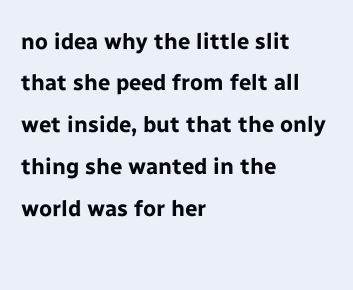no idea why the little slit that she peed from felt all wet inside, but that the only thing she wanted in the world was for her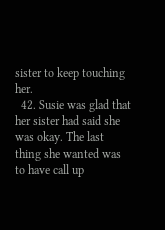sister to keep touching her.
  42. Susie was glad that her sister had said she was okay. The last thing she wanted was to have call up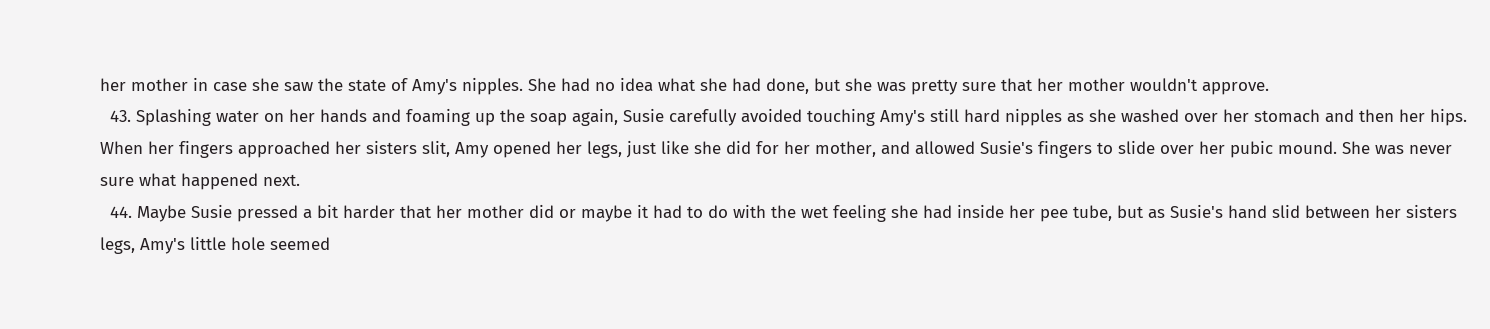her mother in case she saw the state of Amy's nipples. She had no idea what she had done, but she was pretty sure that her mother wouldn't approve.
  43. Splashing water on her hands and foaming up the soap again, Susie carefully avoided touching Amy's still hard nipples as she washed over her stomach and then her hips. When her fingers approached her sisters slit, Amy opened her legs, just like she did for her mother, and allowed Susie's fingers to slide over her pubic mound. She was never sure what happened next.
  44. Maybe Susie pressed a bit harder that her mother did or maybe it had to do with the wet feeling she had inside her pee tube, but as Susie's hand slid between her sisters legs, Amy's little hole seemed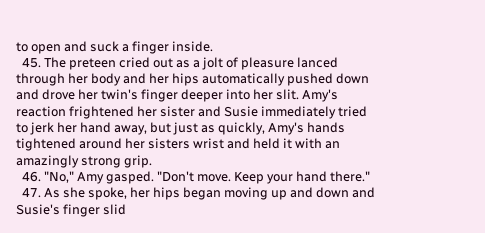to open and suck a finger inside.
  45. The preteen cried out as a jolt of pleasure lanced through her body and her hips automatically pushed down and drove her twin's finger deeper into her slit. Amy's reaction frightened her sister and Susie immediately tried to jerk her hand away, but just as quickly, Amy's hands tightened around her sisters wrist and held it with an amazingly strong grip.
  46. "No," Amy gasped. "Don't move. Keep your hand there."
  47. As she spoke, her hips began moving up and down and Susie's finger slid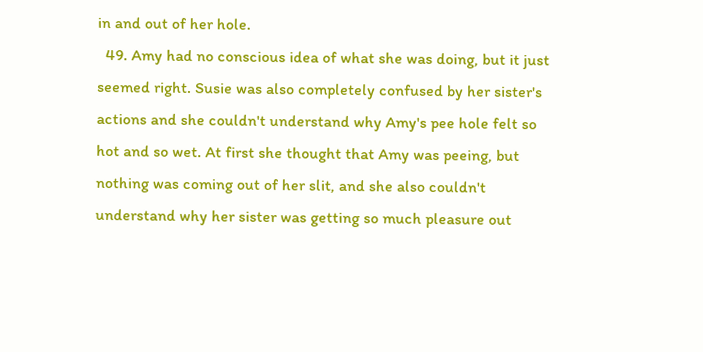in and out of her hole.
  49. Amy had no conscious idea of what she was doing, but it just seemed right. Susie was also completely confused by her sister's actions and she couldn't understand why Amy's pee hole felt so hot and so wet. At first she thought that Amy was peeing, but nothing was coming out of her slit, and she also couldn't understand why her sister was getting so much pleasure out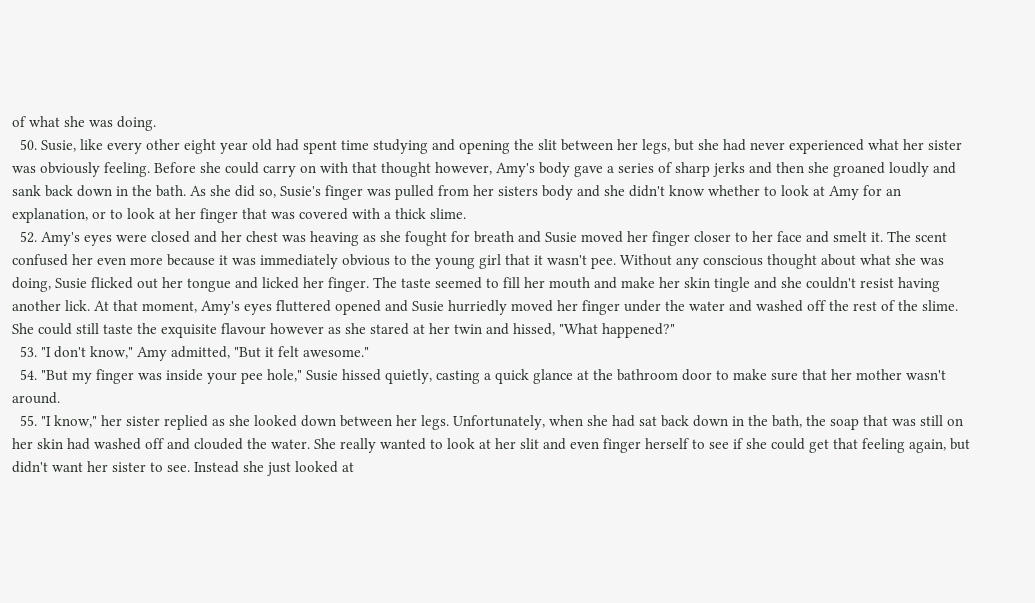of what she was doing.
  50. Susie, like every other eight year old had spent time studying and opening the slit between her legs, but she had never experienced what her sister was obviously feeling. Before she could carry on with that thought however, Amy's body gave a series of sharp jerks and then she groaned loudly and sank back down in the bath. As she did so, Susie's finger was pulled from her sisters body and she didn't know whether to look at Amy for an explanation, or to look at her finger that was covered with a thick slime.
  52. Amy's eyes were closed and her chest was heaving as she fought for breath and Susie moved her finger closer to her face and smelt it. The scent confused her even more because it was immediately obvious to the young girl that it wasn't pee. Without any conscious thought about what she was doing, Susie flicked out her tongue and licked her finger. The taste seemed to fill her mouth and make her skin tingle and she couldn't resist having another lick. At that moment, Amy's eyes fluttered opened and Susie hurriedly moved her finger under the water and washed off the rest of the slime. She could still taste the exquisite flavour however as she stared at her twin and hissed, "What happened?"
  53. "I don't know," Amy admitted, "But it felt awesome."
  54. "But my finger was inside your pee hole," Susie hissed quietly, casting a quick glance at the bathroom door to make sure that her mother wasn't around.
  55. "I know," her sister replied as she looked down between her legs. Unfortunately, when she had sat back down in the bath, the soap that was still on her skin had washed off and clouded the water. She really wanted to look at her slit and even finger herself to see if she could get that feeling again, but didn't want her sister to see. Instead she just looked at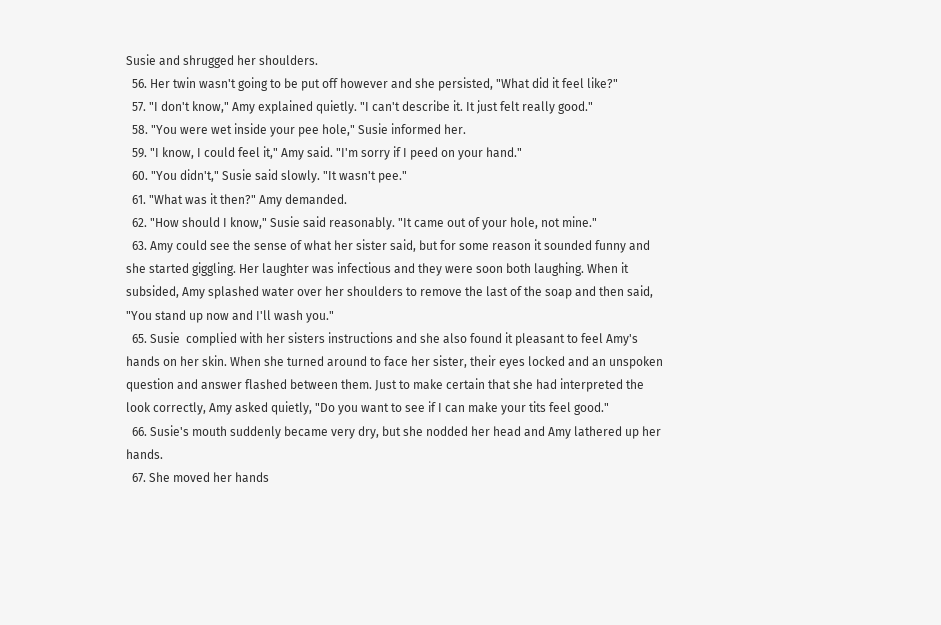Susie and shrugged her shoulders.
  56. Her twin wasn't going to be put off however and she persisted, "What did it feel like?"
  57. "I don't know," Amy explained quietly. "I can't describe it. It just felt really good."
  58. "You were wet inside your pee hole," Susie informed her.
  59. "I know, I could feel it," Amy said. "I'm sorry if I peed on your hand."
  60. "You didn't," Susie said slowly. "It wasn't pee."
  61. "What was it then?" Amy demanded.
  62. "How should I know," Susie said reasonably. "It came out of your hole, not mine."
  63. Amy could see the sense of what her sister said, but for some reason it sounded funny and she started giggling. Her laughter was infectious and they were soon both laughing. When it subsided, Amy splashed water over her shoulders to remove the last of the soap and then said, "You stand up now and I'll wash you."
  65. Susie  complied with her sisters instructions and she also found it pleasant to feel Amy's hands on her skin. When she turned around to face her sister, their eyes locked and an unspoken question and answer flashed between them. Just to make certain that she had interpreted the look correctly, Amy asked quietly, "Do you want to see if I can make your tits feel good."
  66. Susie's mouth suddenly became very dry, but she nodded her head and Amy lathered up her hands.
  67. She moved her hands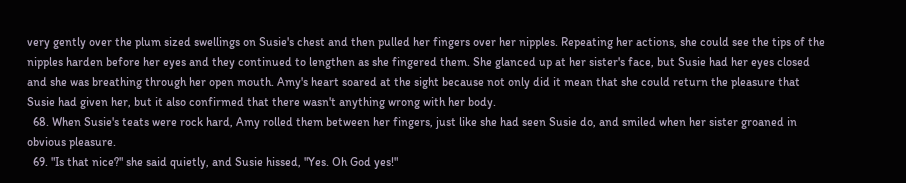very gently over the plum sized swellings on Susie's chest and then pulled her fingers over her nipples. Repeating her actions, she could see the tips of the nipples harden before her eyes and they continued to lengthen as she fingered them. She glanced up at her sister's face, but Susie had her eyes closed and she was breathing through her open mouth. Amy's heart soared at the sight because not only did it mean that she could return the pleasure that Susie had given her, but it also confirmed that there wasn't anything wrong with her body.
  68. When Susie's teats were rock hard, Amy rolled them between her fingers, just like she had seen Susie do, and smiled when her sister groaned in obvious pleasure.
  69. "Is that nice?" she said quietly, and Susie hissed, "Yes. Oh God yes!"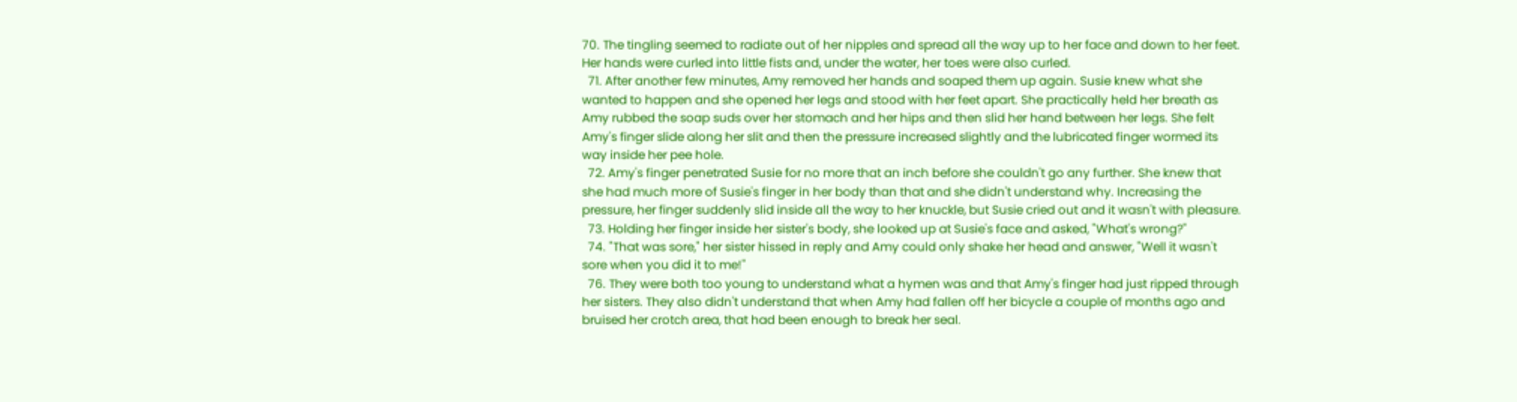70. The tingling seemed to radiate out of her nipples and spread all the way up to her face and down to her feet. Her hands were curled into little fists and, under the water, her toes were also curled.
  71. After another few minutes, Amy removed her hands and soaped them up again. Susie knew what she wanted to happen and she opened her legs and stood with her feet apart. She practically held her breath as Amy rubbed the soap suds over her stomach and her hips and then slid her hand between her legs. She felt Amy's finger slide along her slit and then the pressure increased slightly and the lubricated finger wormed its way inside her pee hole.
  72. Amy's finger penetrated Susie for no more that an inch before she couldn't go any further. She knew that she had much more of Susie's finger in her body than that and she didn't understand why. Increasing the pressure, her finger suddenly slid inside all the way to her knuckle, but Susie cried out and it wasn't with pleasure.
  73. Holding her finger inside her sister's body, she looked up at Susie's face and asked, "What's wrong?"
  74. "That was sore," her sister hissed in reply and Amy could only shake her head and answer, "Well it wasn't sore when you did it to me!"
  76. They were both too young to understand what a hymen was and that Amy's finger had just ripped through her sisters. They also didn't understand that when Amy had fallen off her bicycle a couple of months ago and bruised her crotch area, that had been enough to break her seal.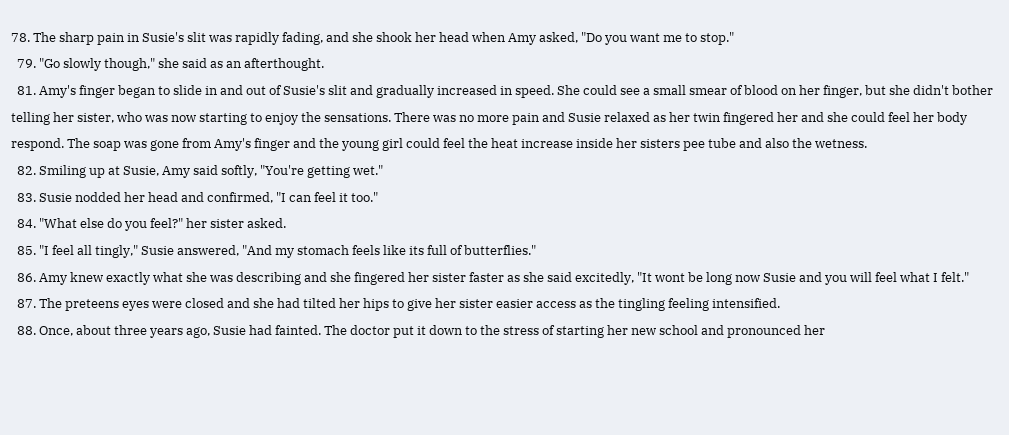78. The sharp pain in Susie's slit was rapidly fading, and she shook her head when Amy asked, "Do you want me to stop."
  79. "Go slowly though," she said as an afterthought.
  81. Amy's finger began to slide in and out of Susie's slit and gradually increased in speed. She could see a small smear of blood on her finger, but she didn't bother telling her sister, who was now starting to enjoy the sensations. There was no more pain and Susie relaxed as her twin fingered her and she could feel her body respond. The soap was gone from Amy's finger and the young girl could feel the heat increase inside her sisters pee tube and also the wetness.
  82. Smiling up at Susie, Amy said softly, "You're getting wet."
  83. Susie nodded her head and confirmed, "I can feel it too."
  84. "What else do you feel?" her sister asked.
  85. "I feel all tingly," Susie answered, "And my stomach feels like its full of butterflies."
  86. Amy knew exactly what she was describing and she fingered her sister faster as she said excitedly, "It wont be long now Susie and you will feel what I felt."
  87. The preteens eyes were closed and she had tilted her hips to give her sister easier access as the tingling feeling intensified.
  88. Once, about three years ago, Susie had fainted. The doctor put it down to the stress of starting her new school and pronounced her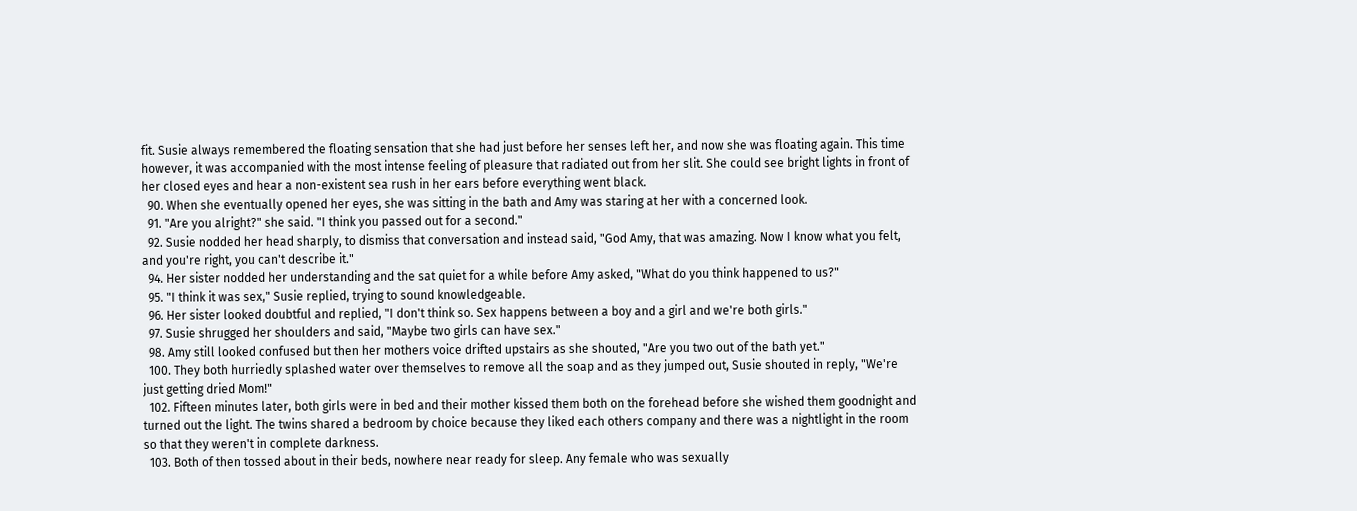fit. Susie always remembered the floating sensation that she had just before her senses left her, and now she was floating again. This time however, it was accompanied with the most intense feeling of pleasure that radiated out from her slit. She could see bright lights in front of her closed eyes and hear a non-existent sea rush in her ears before everything went black.
  90. When she eventually opened her eyes, she was sitting in the bath and Amy was staring at her with a concerned look.
  91. "Are you alright?" she said. "I think you passed out for a second."
  92. Susie nodded her head sharply, to dismiss that conversation and instead said, "God Amy, that was amazing. Now I know what you felt, and you're right, you can't describe it."
  94. Her sister nodded her understanding and the sat quiet for a while before Amy asked, "What do you think happened to us?"
  95. "I think it was sex," Susie replied, trying to sound knowledgeable.
  96. Her sister looked doubtful and replied, "I don't think so. Sex happens between a boy and a girl and we're both girls."
  97. Susie shrugged her shoulders and said, "Maybe two girls can have sex."
  98. Amy still looked confused but then her mothers voice drifted upstairs as she shouted, "Are you two out of the bath yet."
  100. They both hurriedly splashed water over themselves to remove all the soap and as they jumped out, Susie shouted in reply, "We're just getting dried Mom!"
  102. Fifteen minutes later, both girls were in bed and their mother kissed them both on the forehead before she wished them goodnight and turned out the light. The twins shared a bedroom by choice because they liked each others company and there was a nightlight in the room so that they weren't in complete darkness.
  103. Both of then tossed about in their beds, nowhere near ready for sleep. Any female who was sexually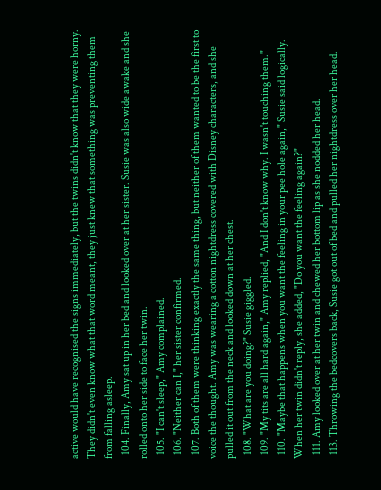active would have recognised the signs immediately, but the twins didn't know that they were horny. They didn't even know what that word meant, they just knew that something was preventing them from falling asleep.
  104. Finally, Amy sat up in her bed and looked over at her sister. Susie was also wide awake and she rolled onto her side to face her twin.
  105. "I can't sleep," Amy complained.
  106. "Neither can I," her sister confirmed.
  107. Both of them were thinking exactly the same thing, but neither of them wanted to be the first to voice the thought. Amy was wearing a cotton nightdress covered with Disney characters, and she pulled it out from the neck and looked down at her chest.
  108. "What are you doing?" Susie giggled.
  109. "My tits are all hard again," Amy replied, "And I don't know why. I wasn't touching them."
  110. "Maybe that happens when you want the feeling in your pee hole again," Susie said logically. When her twin didn't reply, she added, "Do you want the feeling again?"
  111. Amy looked over at her twin and chewed her bottom lip as she nodded her head.
  113. Throwing the bedcovers back, Susie got out of bed and pulled her nightdress over her head.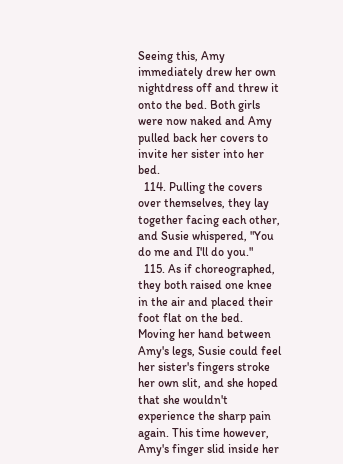Seeing this, Amy immediately drew her own nightdress off and threw it onto the bed. Both girls were now naked and Amy pulled back her covers to invite her sister into her bed.
  114. Pulling the covers over themselves, they lay together facing each other, and Susie whispered, "You do me and I'll do you."
  115. As if choreographed, they both raised one knee in the air and placed their foot flat on the bed. Moving her hand between Amy's legs, Susie could feel her sister's fingers stroke her own slit, and she hoped that she wouldn't experience the sharp pain again. This time however, Amy's finger slid inside her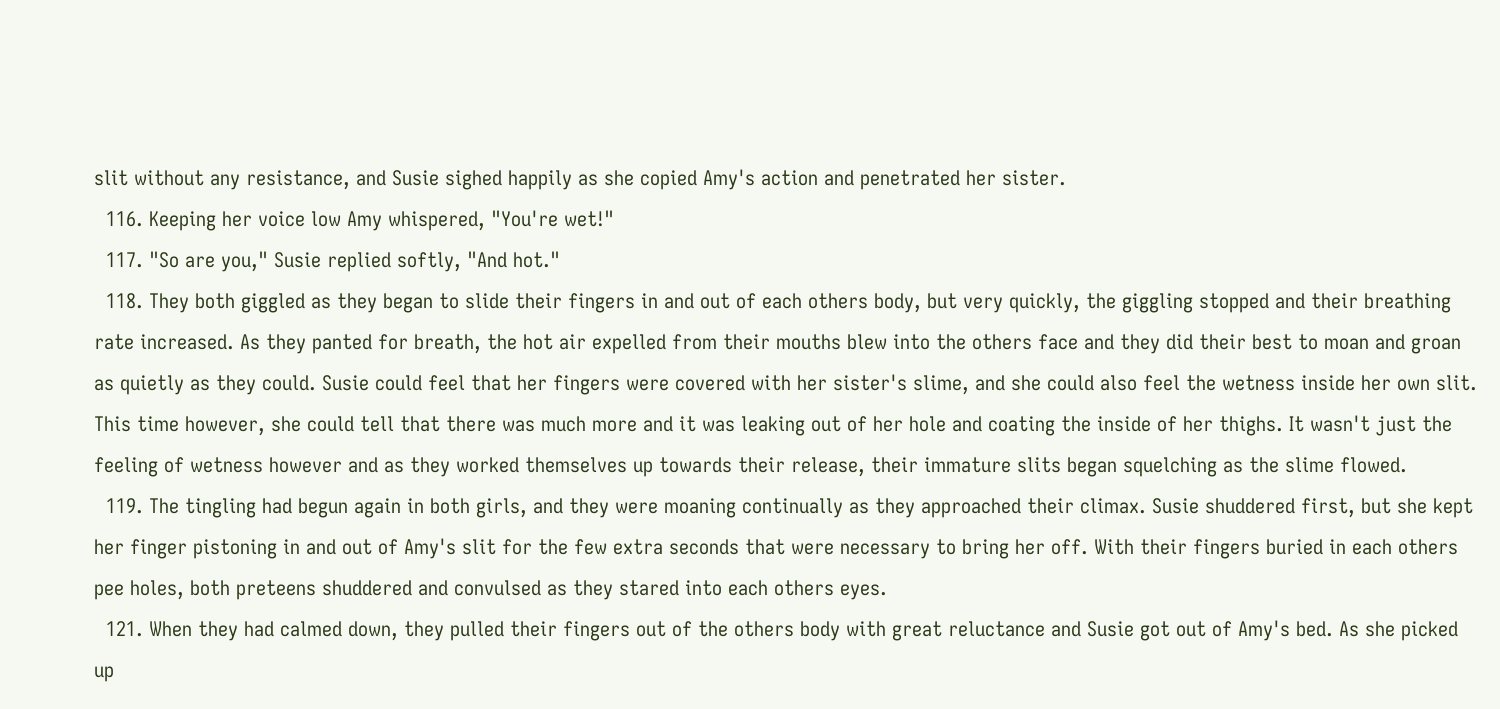slit without any resistance, and Susie sighed happily as she copied Amy's action and penetrated her sister.
  116. Keeping her voice low Amy whispered, "You're wet!"
  117. "So are you," Susie replied softly, "And hot."
  118. They both giggled as they began to slide their fingers in and out of each others body, but very quickly, the giggling stopped and their breathing rate increased. As they panted for breath, the hot air expelled from their mouths blew into the others face and they did their best to moan and groan as quietly as they could. Susie could feel that her fingers were covered with her sister's slime, and she could also feel the wetness inside her own slit. This time however, she could tell that there was much more and it was leaking out of her hole and coating the inside of her thighs. It wasn't just the feeling of wetness however and as they worked themselves up towards their release, their immature slits began squelching as the slime flowed.
  119. The tingling had begun again in both girls, and they were moaning continually as they approached their climax. Susie shuddered first, but she kept her finger pistoning in and out of Amy's slit for the few extra seconds that were necessary to bring her off. With their fingers buried in each others pee holes, both preteens shuddered and convulsed as they stared into each others eyes.
  121. When they had calmed down, they pulled their fingers out of the others body with great reluctance and Susie got out of Amy's bed. As she picked up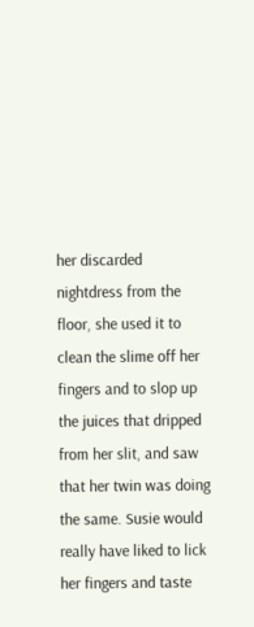her discarded nightdress from the floor, she used it to clean the slime off her fingers and to slop up the juices that dripped from her slit, and saw that her twin was doing the same. Susie would really have liked to lick her fingers and taste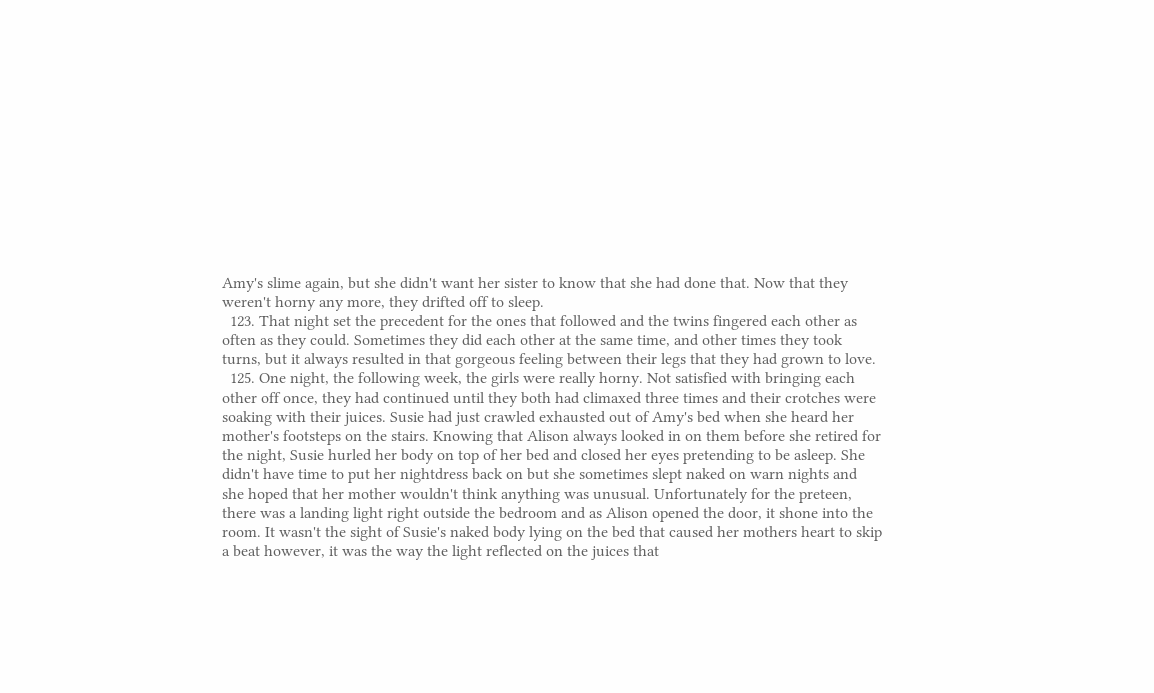Amy's slime again, but she didn't want her sister to know that she had done that. Now that they weren't horny any more, they drifted off to sleep.
  123. That night set the precedent for the ones that followed and the twins fingered each other as often as they could. Sometimes they did each other at the same time, and other times they took turns, but it always resulted in that gorgeous feeling between their legs that they had grown to love.
  125. One night, the following week, the girls were really horny. Not satisfied with bringing each other off once, they had continued until they both had climaxed three times and their crotches were soaking with their juices. Susie had just crawled exhausted out of Amy's bed when she heard her mother's footsteps on the stairs. Knowing that Alison always looked in on them before she retired for the night, Susie hurled her body on top of her bed and closed her eyes pretending to be asleep. She didn't have time to put her nightdress back on but she sometimes slept naked on warn nights and she hoped that her mother wouldn't think anything was unusual. Unfortunately for the preteen, there was a landing light right outside the bedroom and as Alison opened the door, it shone into the room. It wasn't the sight of Susie's naked body lying on the bed that caused her mothers heart to skip a beat however, it was the way the light reflected on the juices that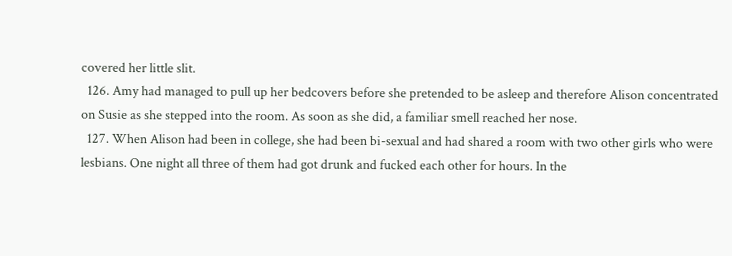covered her little slit.
  126. Amy had managed to pull up her bedcovers before she pretended to be asleep and therefore Alison concentrated on Susie as she stepped into the room. As soon as she did, a familiar smell reached her nose.
  127. When Alison had been in college, she had been bi-sexual and had shared a room with two other girls who were lesbians. One night all three of them had got drunk and fucked each other for hours. In the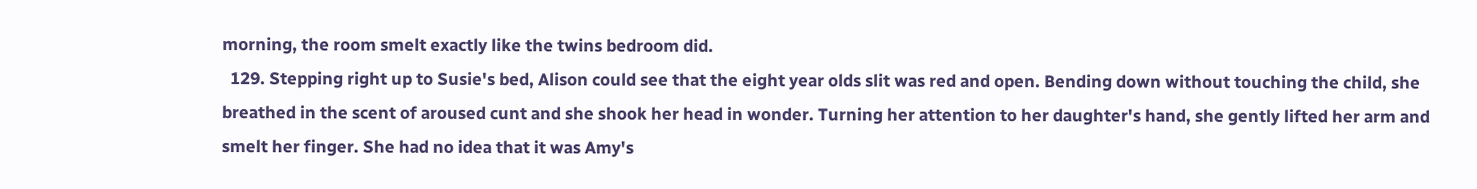morning, the room smelt exactly like the twins bedroom did.
  129. Stepping right up to Susie's bed, Alison could see that the eight year olds slit was red and open. Bending down without touching the child, she breathed in the scent of aroused cunt and she shook her head in wonder. Turning her attention to her daughter's hand, she gently lifted her arm and smelt her finger. She had no idea that it was Amy's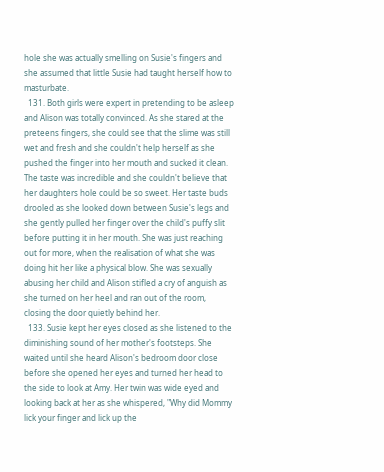hole she was actually smelling on Susie's fingers and she assumed that little Susie had taught herself how to masturbate.
  131. Both girls were expert in pretending to be asleep and Alison was totally convinced. As she stared at the preteens fingers, she could see that the slime was still wet and fresh and she couldn't help herself as she pushed the finger into her mouth and sucked it clean. The taste was incredible and she couldn't believe that her daughters hole could be so sweet. Her taste buds drooled as she looked down between Susie's legs and she gently pulled her finger over the child's puffy slit before putting it in her mouth. She was just reaching out for more, when the realisation of what she was doing hit her like a physical blow. She was sexually abusing her child and Alison stifled a cry of anguish as she turned on her heel and ran out of the room, closing the door quietly behind her.
  133. Susie kept her eyes closed as she listened to the diminishing sound of her mother's footsteps. She waited until she heard Alison's bedroom door close before she opened her eyes and turned her head to the side to look at Amy. Her twin was wide eyed and looking back at her as she whispered, "Why did Mommy lick your finger and lick up the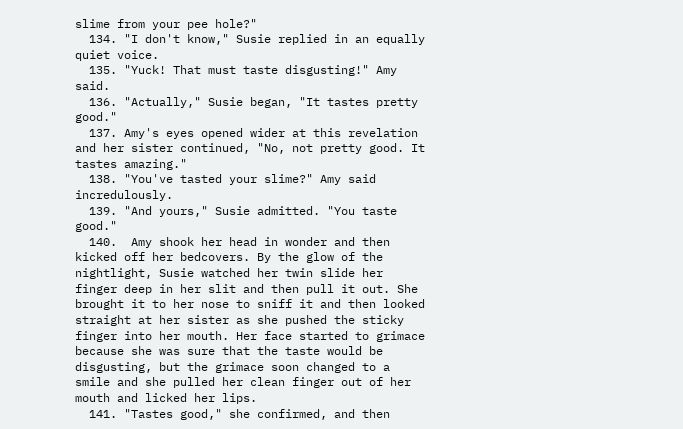slime from your pee hole?"
  134. "I don't know," Susie replied in an equally quiet voice.
  135. "Yuck! That must taste disgusting!" Amy said.
  136. "Actually," Susie began, "It tastes pretty good."
  137. Amy's eyes opened wider at this revelation and her sister continued, "No, not pretty good. It tastes amazing."
  138. "You've tasted your slime?" Amy said incredulously.
  139. "And yours," Susie admitted. "You taste good."
  140.  Amy shook her head in wonder and then kicked off her bedcovers. By the glow of the nightlight, Susie watched her twin slide her finger deep in her slit and then pull it out. She brought it to her nose to sniff it and then looked straight at her sister as she pushed the sticky finger into her mouth. Her face started to grimace because she was sure that the taste would be disgusting, but the grimace soon changed to a smile and she pulled her clean finger out of her mouth and licked her lips.
  141. "Tastes good," she confirmed, and then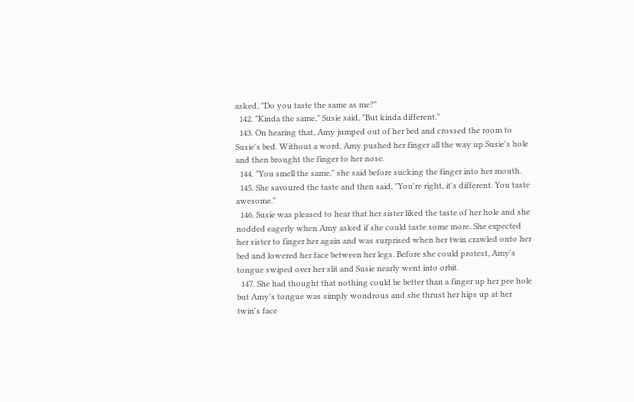asked, "Do you taste the same as me?"
  142. "Kinda the same," Susie said, "But kinda different."
  143. On hearing that, Amy jumped out of her bed and crossed the room to Susie's bed. Without a word, Amy pushed her finger all the way up Susie's hole and then brought the finger to her nose.
  144. "You smell the same," she said before sucking the finger into her mouth.
  145. She savoured the taste and then said, "You're right, it's different. You taste awesome."
  146. Susie was pleased to hear that her sister liked the taste of her hole and she nodded eagerly when Amy asked if she could taste some more. She expected her sister to finger her again and was surprised when her twin crawled onto her bed and lowered her face between her legs. Before she could protest, Amy's tongue swiped over her slit and Susie nearly went into orbit.
  147. She had thought that nothing could be better than a finger up her pee hole but Amy's tongue was simply wondrous and she thrust her hips up at her twin's face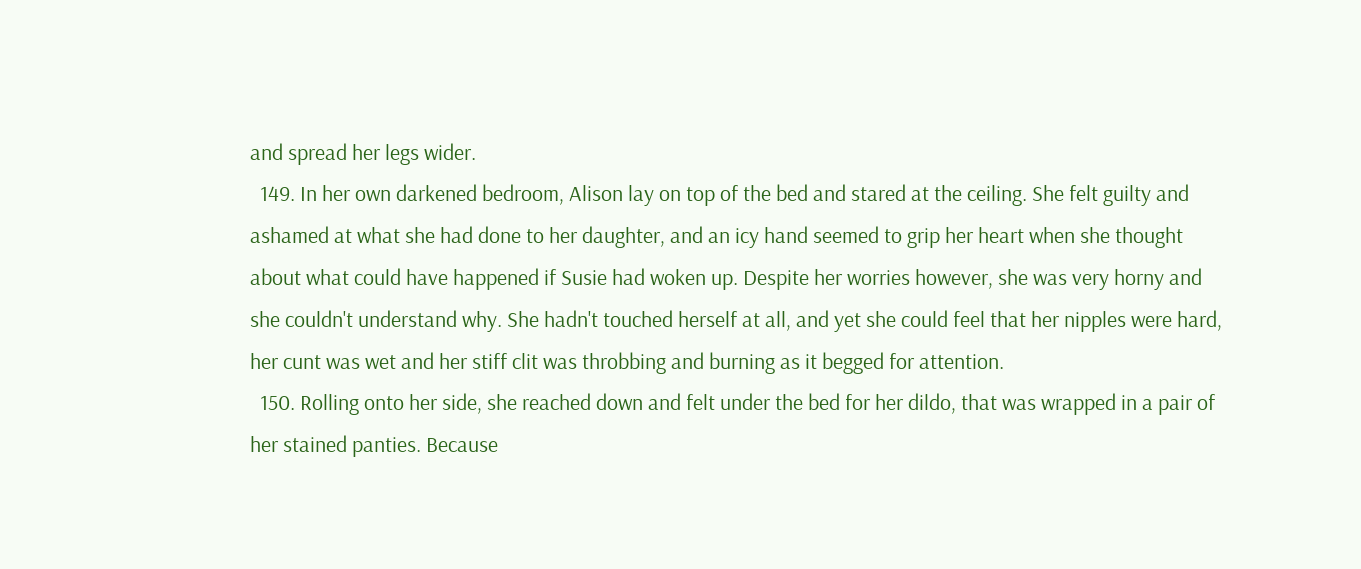and spread her legs wider.
  149. In her own darkened bedroom, Alison lay on top of the bed and stared at the ceiling. She felt guilty and ashamed at what she had done to her daughter, and an icy hand seemed to grip her heart when she thought about what could have happened if Susie had woken up. Despite her worries however, she was very horny and she couldn't understand why. She hadn't touched herself at all, and yet she could feel that her nipples were hard, her cunt was wet and her stiff clit was throbbing and burning as it begged for attention.
  150. Rolling onto her side, she reached down and felt under the bed for her dildo, that was wrapped in a pair of her stained panties. Because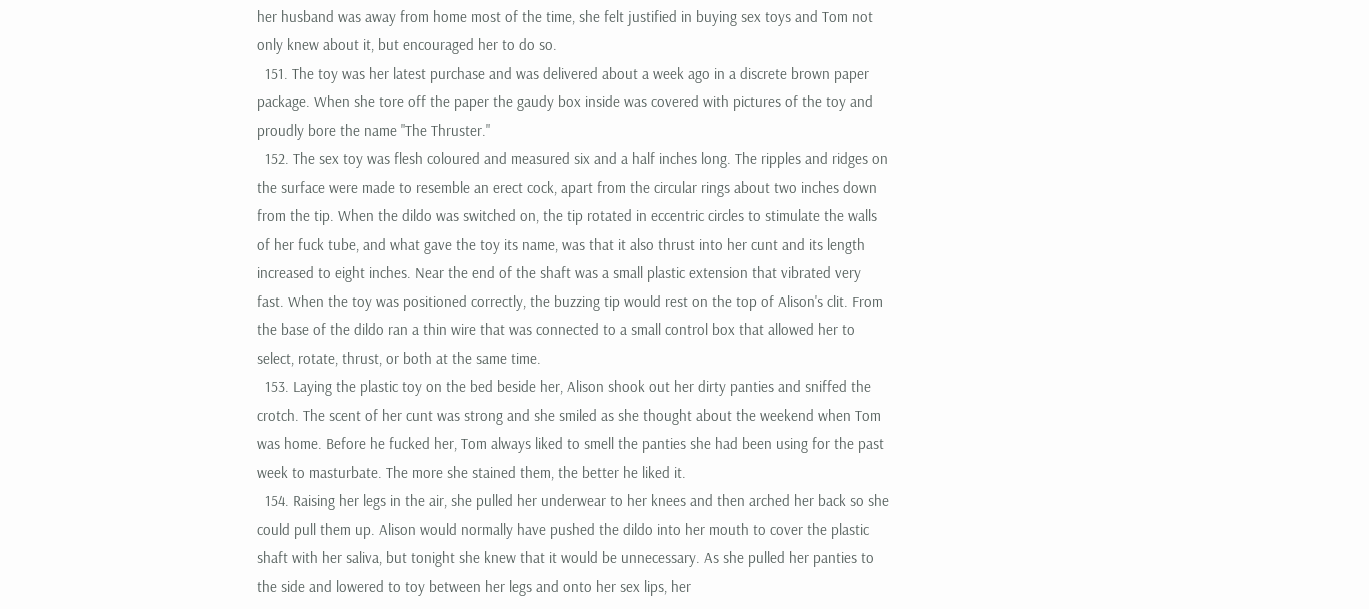her husband was away from home most of the time, she felt justified in buying sex toys and Tom not only knew about it, but encouraged her to do so.
  151. The toy was her latest purchase and was delivered about a week ago in a discrete brown paper package. When she tore off the paper the gaudy box inside was covered with pictures of the toy and proudly bore the name "The Thruster."
  152. The sex toy was flesh coloured and measured six and a half inches long. The ripples and ridges on the surface were made to resemble an erect cock, apart from the circular rings about two inches down from the tip. When the dildo was switched on, the tip rotated in eccentric circles to stimulate the walls of her fuck tube, and what gave the toy its name, was that it also thrust into her cunt and its length increased to eight inches. Near the end of the shaft was a small plastic extension that vibrated very fast. When the toy was positioned correctly, the buzzing tip would rest on the top of Alison's clit. From the base of the dildo ran a thin wire that was connected to a small control box that allowed her to select, rotate, thrust, or both at the same time.
  153. Laying the plastic toy on the bed beside her, Alison shook out her dirty panties and sniffed the crotch. The scent of her cunt was strong and she smiled as she thought about the weekend when Tom was home. Before he fucked her, Tom always liked to smell the panties she had been using for the past week to masturbate. The more she stained them, the better he liked it.
  154. Raising her legs in the air, she pulled her underwear to her knees and then arched her back so she could pull them up. Alison would normally have pushed the dildo into her mouth to cover the plastic shaft with her saliva, but tonight she knew that it would be unnecessary. As she pulled her panties to the side and lowered to toy between her legs and onto her sex lips, her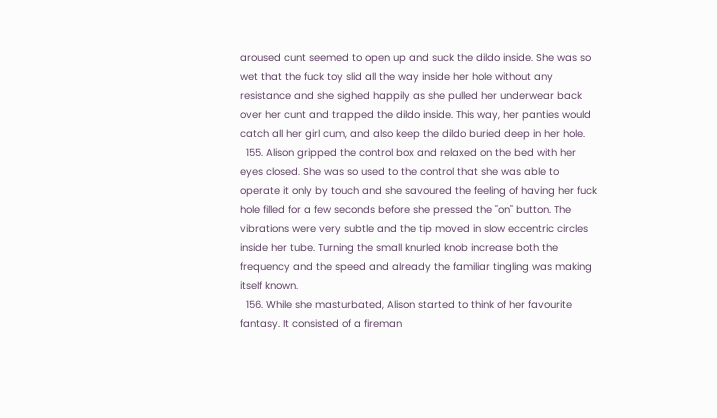aroused cunt seemed to open up and suck the dildo inside. She was so wet that the fuck toy slid all the way inside her hole without any resistance and she sighed happily as she pulled her underwear back over her cunt and trapped the dildo inside. This way, her panties would catch all her girl cum, and also keep the dildo buried deep in her hole.
  155. Alison gripped the control box and relaxed on the bed with her eyes closed. She was so used to the control that she was able to operate it only by touch and she savoured the feeling of having her fuck hole filled for a few seconds before she pressed the "on" button. The vibrations were very subtle and the tip moved in slow eccentric circles inside her tube. Turning the small knurled knob increase both the frequency and the speed and already the familiar tingling was making itself known.
  156. While she masturbated, Alison started to think of her favourite fantasy. It consisted of a fireman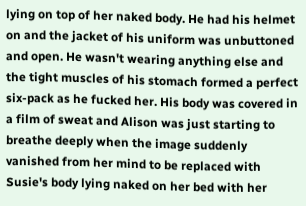lying on top of her naked body. He had his helmet on and the jacket of his uniform was unbuttoned and open. He wasn't wearing anything else and the tight muscles of his stomach formed a perfect six-pack as he fucked her. His body was covered in a film of sweat and Alison was just starting to breathe deeply when the image suddenly vanished from her mind to be replaced with Susie's body lying naked on her bed with her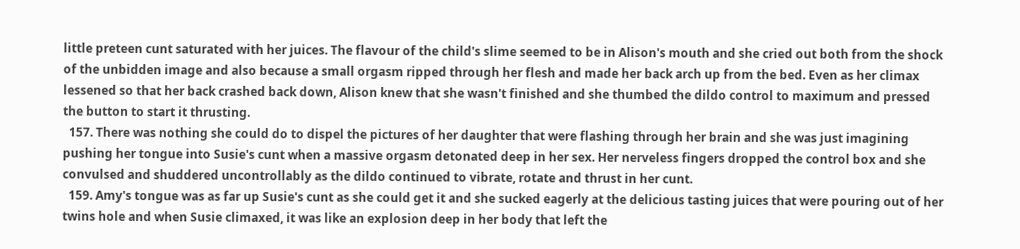little preteen cunt saturated with her juices. The flavour of the child's slime seemed to be in Alison's mouth and she cried out both from the shock of the unbidden image and also because a small orgasm ripped through her flesh and made her back arch up from the bed. Even as her climax lessened so that her back crashed back down, Alison knew that she wasn't finished and she thumbed the dildo control to maximum and pressed the button to start it thrusting.
  157. There was nothing she could do to dispel the pictures of her daughter that were flashing through her brain and she was just imagining pushing her tongue into Susie's cunt when a massive orgasm detonated deep in her sex. Her nerveless fingers dropped the control box and she convulsed and shuddered uncontrollably as the dildo continued to vibrate, rotate and thrust in her cunt.
  159. Amy's tongue was as far up Susie's cunt as she could get it and she sucked eagerly at the delicious tasting juices that were pouring out of her twins hole and when Susie climaxed, it was like an explosion deep in her body that left the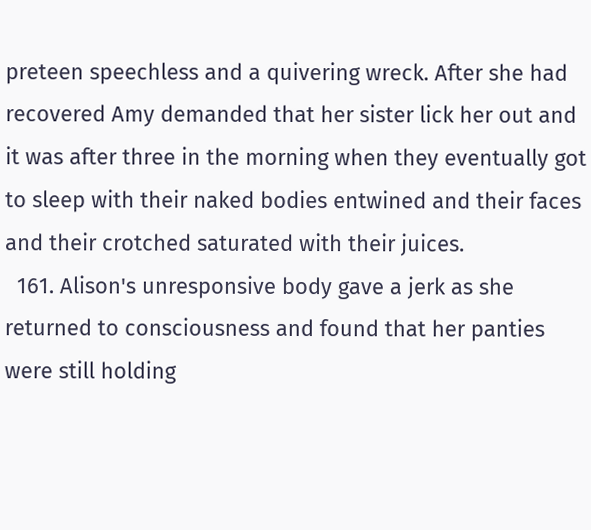preteen speechless and a quivering wreck. After she had recovered Amy demanded that her sister lick her out and it was after three in the morning when they eventually got to sleep with their naked bodies entwined and their faces and their crotched saturated with their juices.
  161. Alison's unresponsive body gave a jerk as she returned to consciousness and found that her panties were still holding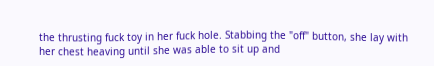the thrusting fuck toy in her fuck hole. Stabbing the "off" button, she lay with her chest heaving until she was able to sit up and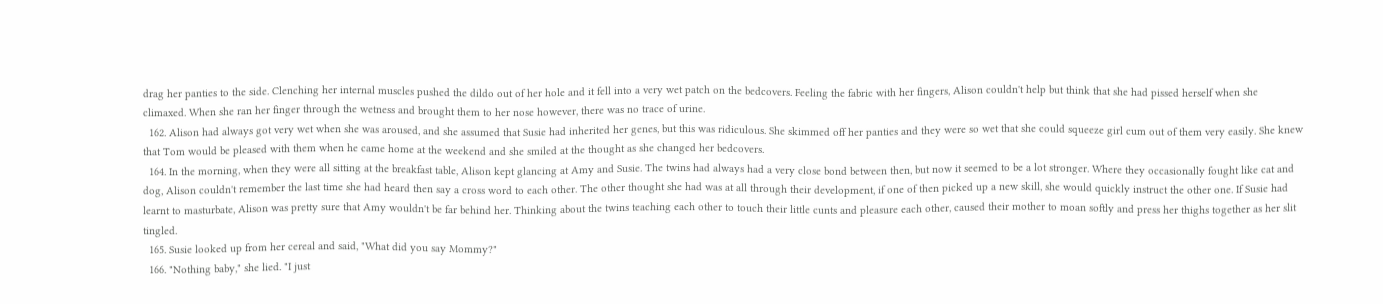drag her panties to the side. Clenching her internal muscles pushed the dildo out of her hole and it fell into a very wet patch on the bedcovers. Feeling the fabric with her fingers, Alison couldn't help but think that she had pissed herself when she climaxed. When she ran her finger through the wetness and brought them to her nose however, there was no trace of urine.
  162. Alison had always got very wet when she was aroused, and she assumed that Susie had inherited her genes, but this was ridiculous. She skimmed off her panties and they were so wet that she could squeeze girl cum out of them very easily. She knew that Tom would be pleased with them when he came home at the weekend and she smiled at the thought as she changed her bedcovers.
  164. In the morning, when they were all sitting at the breakfast table, Alison kept glancing at Amy and Susie. The twins had always had a very close bond between then, but now it seemed to be a lot stronger. Where they occasionally fought like cat and dog, Alison couldn't remember the last time she had heard then say a cross word to each other. The other thought she had was at all through their development, if one of then picked up a new skill, she would quickly instruct the other one. If Susie had learnt to masturbate, Alison was pretty sure that Amy wouldn't be far behind her. Thinking about the twins teaching each other to touch their little cunts and pleasure each other, caused their mother to moan softly and press her thighs together as her slit tingled.
  165. Susie looked up from her cereal and said, "What did you say Mommy?"
  166. "Nothing baby," she lied. "I just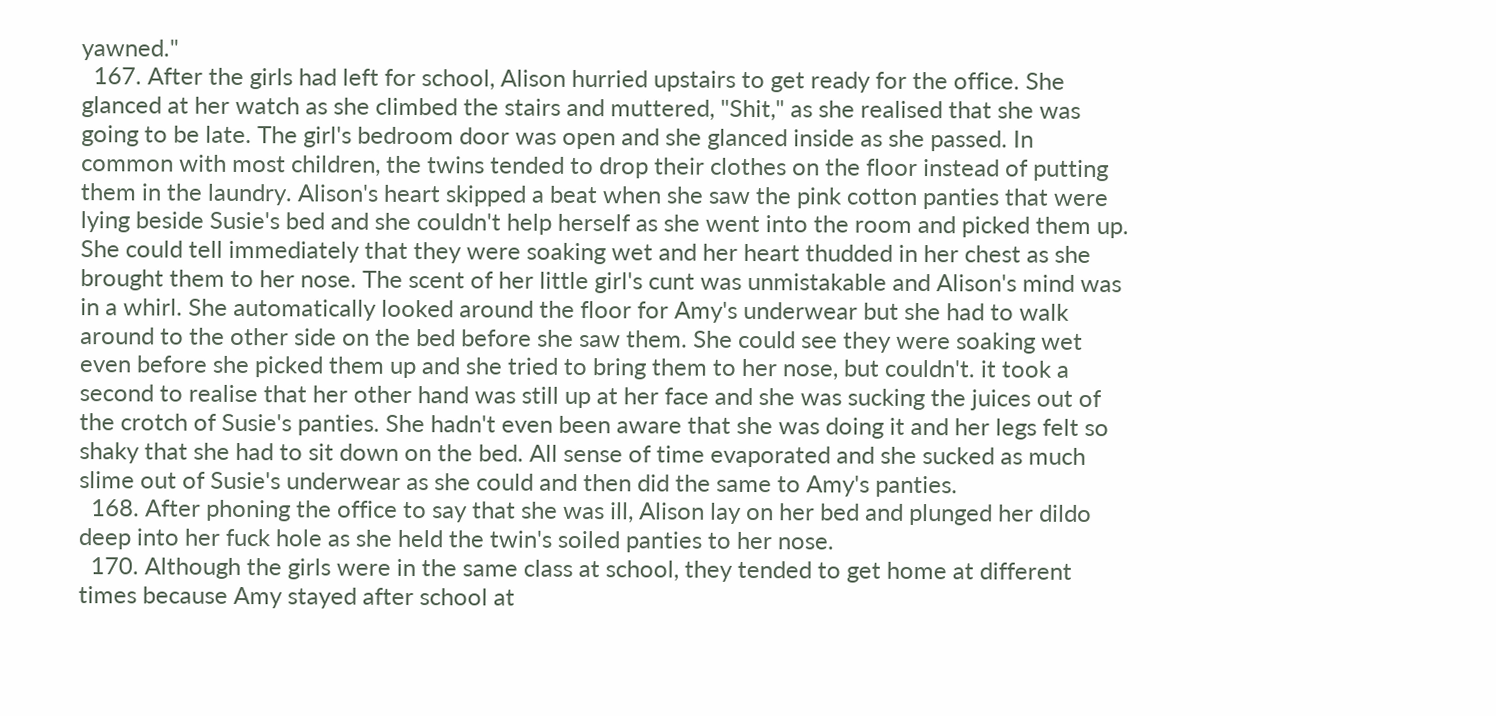yawned."
  167. After the girls had left for school, Alison hurried upstairs to get ready for the office. She glanced at her watch as she climbed the stairs and muttered, "Shit," as she realised that she was going to be late. The girl's bedroom door was open and she glanced inside as she passed. In common with most children, the twins tended to drop their clothes on the floor instead of putting them in the laundry. Alison's heart skipped a beat when she saw the pink cotton panties that were lying beside Susie's bed and she couldn't help herself as she went into the room and picked them up. She could tell immediately that they were soaking wet and her heart thudded in her chest as she brought them to her nose. The scent of her little girl's cunt was unmistakable and Alison's mind was in a whirl. She automatically looked around the floor for Amy's underwear but she had to walk around to the other side on the bed before she saw them. She could see they were soaking wet even before she picked them up and she tried to bring them to her nose, but couldn't. it took a second to realise that her other hand was still up at her face and she was sucking the juices out of the crotch of Susie's panties. She hadn't even been aware that she was doing it and her legs felt so shaky that she had to sit down on the bed. All sense of time evaporated and she sucked as much slime out of Susie's underwear as she could and then did the same to Amy's panties.
  168. After phoning the office to say that she was ill, Alison lay on her bed and plunged her dildo deep into her fuck hole as she held the twin's soiled panties to her nose.
  170. Although the girls were in the same class at school, they tended to get home at different times because Amy stayed after school at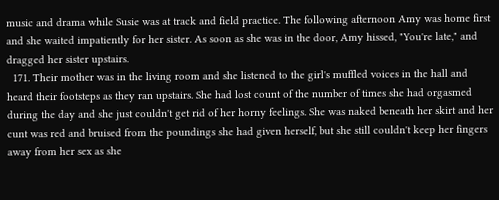music and drama while Susie was at track and field practice. The following afternoon Amy was home first and she waited impatiently for her sister. As soon as she was in the door, Amy hissed, "You're late," and dragged her sister upstairs.
  171. Their mother was in the living room and she listened to the girl's muffled voices in the hall and heard their footsteps as they ran upstairs. She had lost count of the number of times she had orgasmed during the day and she just couldn't get rid of her horny feelings. She was naked beneath her skirt and her cunt was red and bruised from the poundings she had given herself, but she still couldn't keep her fingers away from her sex as she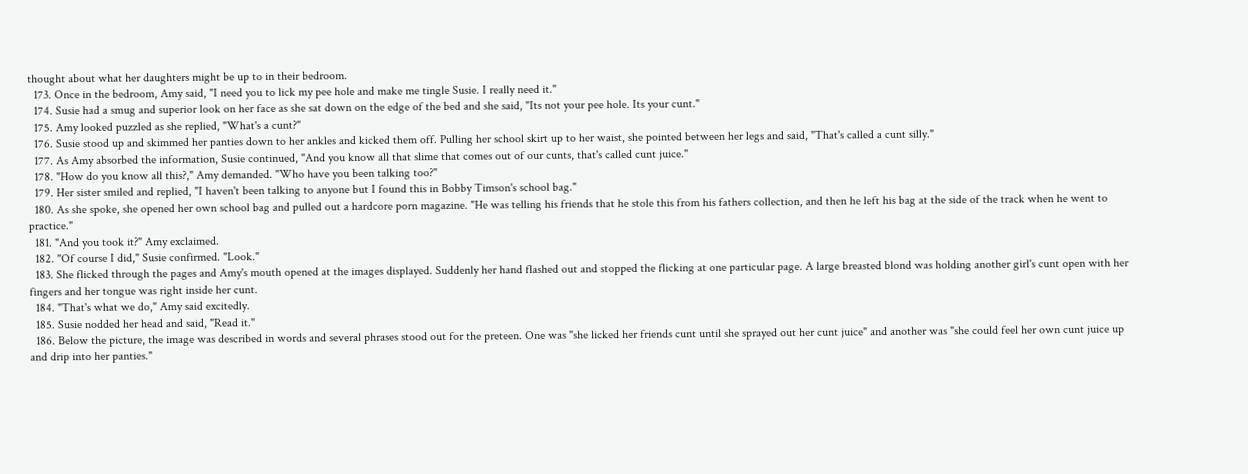thought about what her daughters might be up to in their bedroom.
  173. Once in the bedroom, Amy said, "I need you to lick my pee hole and make me tingle Susie. I really need it."
  174. Susie had a smug and superior look on her face as she sat down on the edge of the bed and she said, "Its not your pee hole. Its your cunt."
  175. Amy looked puzzled as she replied, "What's a cunt?"
  176. Susie stood up and skimmed her panties down to her ankles and kicked them off. Pulling her school skirt up to her waist, she pointed between her legs and said, "That's called a cunt silly."
  177. As Amy absorbed the information, Susie continued, "And you know all that slime that comes out of our cunts, that's called cunt juice."
  178. "How do you know all this?," Amy demanded. "Who have you been talking too?"
  179. Her sister smiled and replied, "I haven't been talking to anyone but I found this in Bobby Timson's school bag."
  180. As she spoke, she opened her own school bag and pulled out a hardcore porn magazine. "He was telling his friends that he stole this from his fathers collection, and then he left his bag at the side of the track when he went to practice."
  181. "And you took it?" Amy exclaimed.
  182. "Of course I did," Susie confirmed. "Look."
  183. She flicked through the pages and Amy's mouth opened at the images displayed. Suddenly her hand flashed out and stopped the flicking at one particular page. A large breasted blond was holding another girl's cunt open with her fingers and her tongue was right inside her cunt.
  184. "That's what we do," Amy said excitedly.
  185. Susie nodded her head and said, "Read it."
  186. Below the picture, the image was described in words and several phrases stood out for the preteen. One was "she licked her friends cunt until she sprayed out her cunt juice" and another was "she could feel her own cunt juice up and drip into her panties."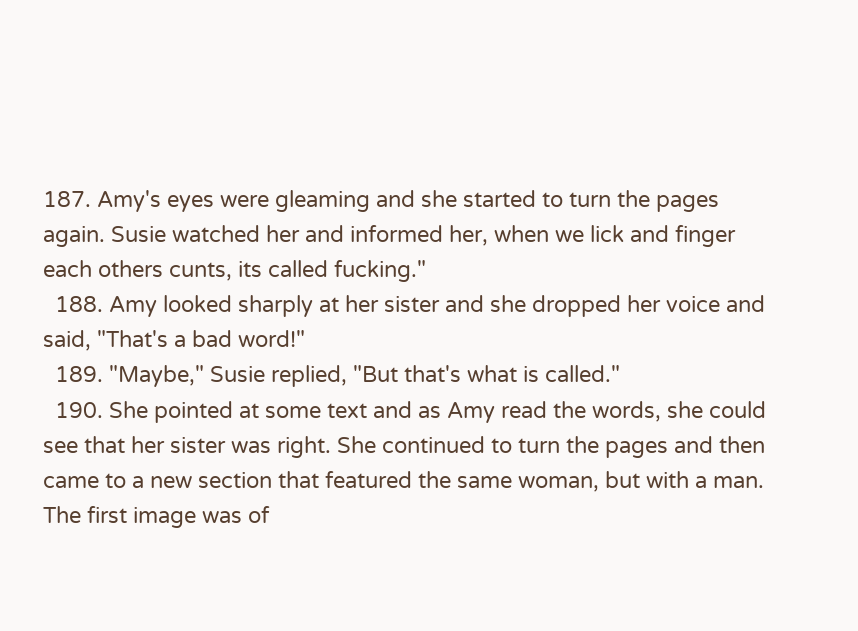187. Amy's eyes were gleaming and she started to turn the pages again. Susie watched her and informed her, when we lick and finger each others cunts, its called fucking."
  188. Amy looked sharply at her sister and she dropped her voice and said, "That's a bad word!"
  189. "Maybe," Susie replied, "But that's what is called."
  190. She pointed at some text and as Amy read the words, she could see that her sister was right. She continued to turn the pages and then came to a new section that featured the same woman, but with a man. The first image was of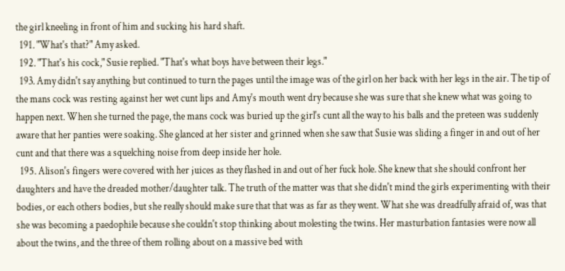the girl kneeling in front of him and sucking his hard shaft.
  191. "What's that?" Amy asked.
  192. "That's his cock," Susie replied. "That's what boys have between their legs."
  193. Amy didn't say anything but continued to turn the pages until the image was of the girl on her back with her legs in the air. The tip of the mans cock was resting against her wet cunt lips and Amy's mouth went dry because she was sure that she knew what was going to happen next. When she turned the page, the mans cock was buried up the girl's cunt all the way to his balls and the preteen was suddenly aware that her panties were soaking. She glanced at her sister and grinned when she saw that Susie was sliding a finger in and out of her cunt and that there was a squelching noise from deep inside her hole.
  195. Alison's fingers were covered with her juices as they flashed in and out of her fuck hole. She knew that she should confront her daughters and have the dreaded mother/daughter talk. The truth of the matter was that she didn't mind the girls experimenting with their bodies, or each others bodies, but she really should make sure that that was as far as they went. What she was dreadfully afraid of, was that she was becoming a paedophile because she couldn't stop thinking about molesting the twins. Her masturbation fantasies were now all about the twins, and the three of them rolling about on a massive bed with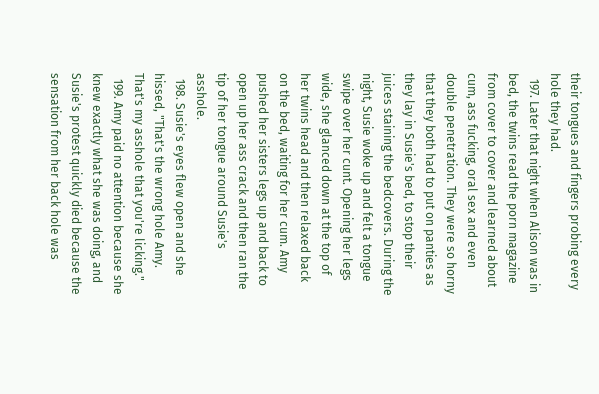their tongues and fingers probing every hole they had.
  197. Later that night when Alison was in bed, the twins read the porn magazine from cover to cover and learned about cum, ass fucking, oral sex and even double penetration. They were so horny that they both had to put on panties as they lay in Susie's bed, to stop their juices staining the bedcovers. During the night, Susie woke up and felt a tongue swipe over her cunt. Opening her legs wide, she glanced down at the top of her twins head and then relaxed back on the bed, waiting for her cum. Amy pushed her sisters legs up and back to open up her ass crack and then ran the tip of her tongue around Susie's asshole.
  198. Susie's eyes flew open and she hissed, "That's the wrong hole Amy. That's my asshole that you're licking."
  199. Amy paid no attention because she knew exactly what she was doing, and Susie's protest quickly died because the sensation from her back hole was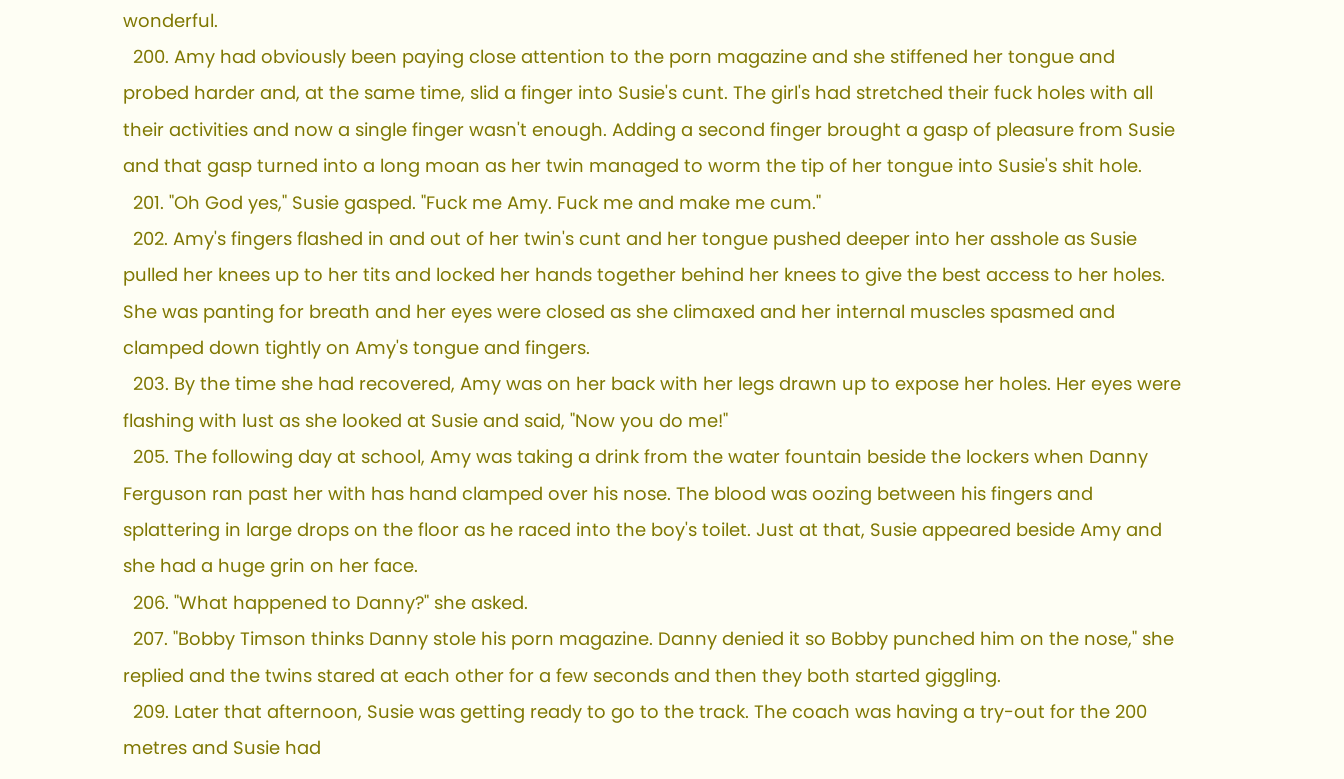wonderful.
  200. Amy had obviously been paying close attention to the porn magazine and she stiffened her tongue and probed harder and, at the same time, slid a finger into Susie's cunt. The girl's had stretched their fuck holes with all their activities and now a single finger wasn't enough. Adding a second finger brought a gasp of pleasure from Susie and that gasp turned into a long moan as her twin managed to worm the tip of her tongue into Susie's shit hole.
  201. "Oh God yes," Susie gasped. "Fuck me Amy. Fuck me and make me cum."
  202. Amy's fingers flashed in and out of her twin's cunt and her tongue pushed deeper into her asshole as Susie pulled her knees up to her tits and locked her hands together behind her knees to give the best access to her holes. She was panting for breath and her eyes were closed as she climaxed and her internal muscles spasmed and clamped down tightly on Amy's tongue and fingers.
  203. By the time she had recovered, Amy was on her back with her legs drawn up to expose her holes. Her eyes were flashing with lust as she looked at Susie and said, "Now you do me!"
  205. The following day at school, Amy was taking a drink from the water fountain beside the lockers when Danny Ferguson ran past her with has hand clamped over his nose. The blood was oozing between his fingers and splattering in large drops on the floor as he raced into the boy's toilet. Just at that, Susie appeared beside Amy and she had a huge grin on her face.
  206. "What happened to Danny?" she asked.
  207. "Bobby Timson thinks Danny stole his porn magazine. Danny denied it so Bobby punched him on the nose," she replied and the twins stared at each other for a few seconds and then they both started giggling.
  209. Later that afternoon, Susie was getting ready to go to the track. The coach was having a try-out for the 200 metres and Susie had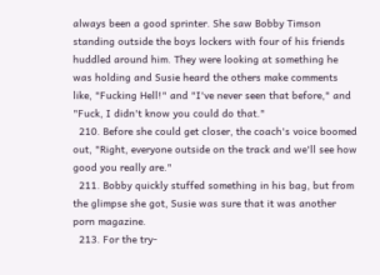always been a good sprinter. She saw Bobby Timson standing outside the boys lockers with four of his friends huddled around him. They were looking at something he was holding and Susie heard the others make comments like, "Fucking Hell!" and "I've never seen that before," and "Fuck, I didn't know you could do that."
  210. Before she could get closer, the coach's voice boomed out, "Right, everyone outside on the track and we'll see how good you really are."
  211. Bobby quickly stuffed something in his bag, but from the glimpse she got, Susie was sure that it was another porn magazine.
  213. For the try-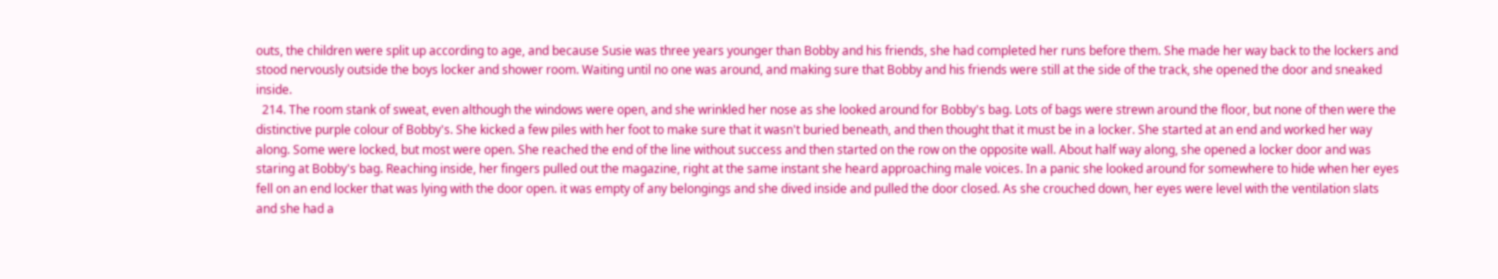outs, the children were split up according to age, and because Susie was three years younger than Bobby and his friends, she had completed her runs before them. She made her way back to the lockers and stood nervously outside the boys locker and shower room. Waiting until no one was around, and making sure that Bobby and his friends were still at the side of the track, she opened the door and sneaked inside.
  214. The room stank of sweat, even although the windows were open, and she wrinkled her nose as she looked around for Bobby's bag. Lots of bags were strewn around the floor, but none of then were the distinctive purple colour of Bobby's. She kicked a few piles with her foot to make sure that it wasn't buried beneath, and then thought that it must be in a locker. She started at an end and worked her way along. Some were locked, but most were open. She reached the end of the line without success and then started on the row on the opposite wall. About half way along, she opened a locker door and was staring at Bobby's bag. Reaching inside, her fingers pulled out the magazine, right at the same instant she heard approaching male voices. In a panic she looked around for somewhere to hide when her eyes fell on an end locker that was lying with the door open. it was empty of any belongings and she dived inside and pulled the door closed. As she crouched down, her eyes were level with the ventilation slats and she had a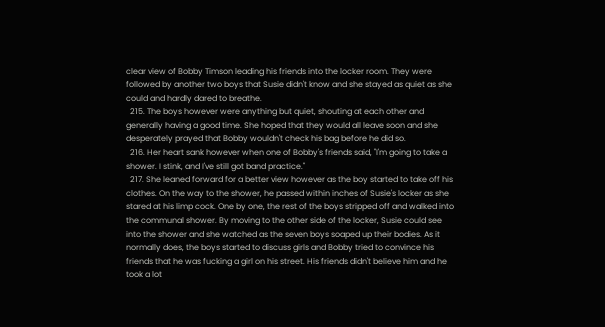clear view of Bobby Timson leading his friends into the locker room. They were followed by another two boys that Susie didn't know and she stayed as quiet as she could and hardly dared to breathe.
  215. The boys however were anything but quiet, shouting at each other and generally having a good time. She hoped that they would all leave soon and she desperately prayed that Bobby wouldn't check his bag before he did so.
  216. Her heart sank however when one of Bobby's friends said, "I'm going to take a shower. I stink, and I've still got band practice."
  217. She leaned forward for a better view however as the boy started to take off his clothes. On the way to the shower, he passed within inches of Susie's locker as she stared at his limp cock. One by one, the rest of the boys stripped off and walked into the communal shower. By moving to the other side of the locker, Susie could see into the shower and she watched as the seven boys soaped up their bodies. As it normally does, the boys started to discuss girls and Bobby tried to convince his friends that he was fucking a girl on his street. His friends didn't believe him and he took a lot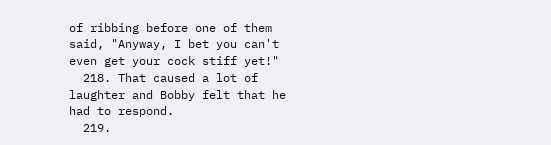of ribbing before one of them said, "Anyway, I bet you can't even get your cock stiff yet!"
  218. That caused a lot of laughter and Bobby felt that he had to respond.
  219.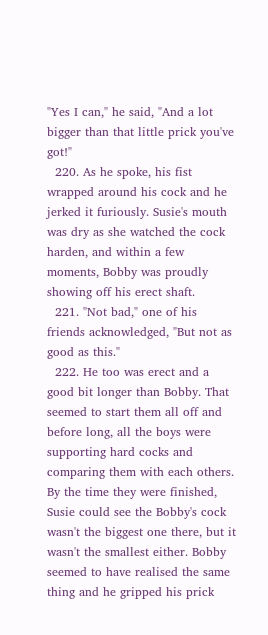"Yes I can," he said, "And a lot bigger than that little prick you've got!"
  220. As he spoke, his fist wrapped around his cock and he jerked it furiously. Susie's mouth was dry as she watched the cock harden, and within a few moments, Bobby was proudly showing off his erect shaft.
  221. "Not bad," one of his friends acknowledged, "But not as good as this."
  222. He too was erect and a good bit longer than Bobby. That seemed to start them all off and before long, all the boys were supporting hard cocks and comparing them with each others. By the time they were finished, Susie could see the Bobby's cock wasn't the biggest one there, but it wasn't the smallest either. Bobby seemed to have realised the same thing and he gripped his prick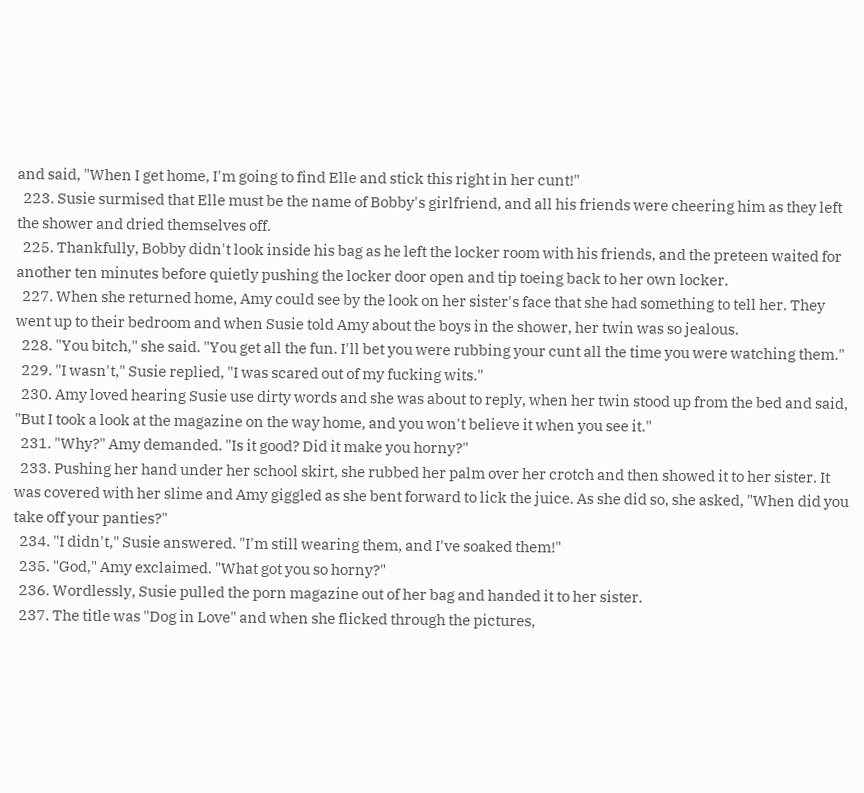and said, "When I get home, I'm going to find Elle and stick this right in her cunt!"
  223. Susie surmised that Elle must be the name of Bobby's girlfriend, and all his friends were cheering him as they left the shower and dried themselves off.
  225. Thankfully, Bobby didn't look inside his bag as he left the locker room with his friends, and the preteen waited for another ten minutes before quietly pushing the locker door open and tip toeing back to her own locker.
  227. When she returned home, Amy could see by the look on her sister's face that she had something to tell her. They went up to their bedroom and when Susie told Amy about the boys in the shower, her twin was so jealous.
  228. "You bitch," she said. "You get all the fun. I'll bet you were rubbing your cunt all the time you were watching them."
  229. "I wasn't," Susie replied, "I was scared out of my fucking wits."
  230. Amy loved hearing Susie use dirty words and she was about to reply, when her twin stood up from the bed and said, "But I took a look at the magazine on the way home, and you won't believe it when you see it."
  231. "Why?" Amy demanded. "Is it good? Did it make you horny?"
  233. Pushing her hand under her school skirt, she rubbed her palm over her crotch and then showed it to her sister. It was covered with her slime and Amy giggled as she bent forward to lick the juice. As she did so, she asked, "When did you take off your panties?"
  234. "I didn't," Susie answered. "I'm still wearing them, and I've soaked them!"
  235. "God," Amy exclaimed. "What got you so horny?"
  236. Wordlessly, Susie pulled the porn magazine out of her bag and handed it to her sister.
  237. The title was "Dog in Love" and when she flicked through the pictures,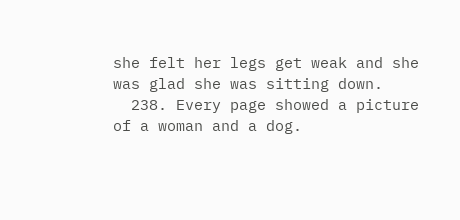she felt her legs get weak and she was glad she was sitting down.
  238. Every page showed a picture of a woman and a dog.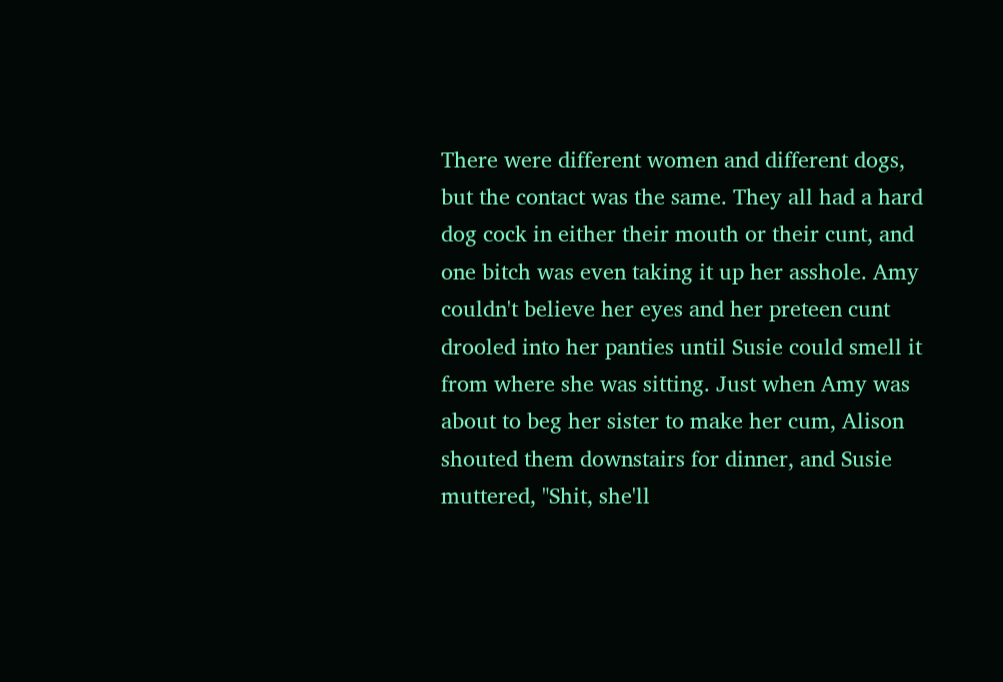There were different women and different dogs, but the contact was the same. They all had a hard dog cock in either their mouth or their cunt, and one bitch was even taking it up her asshole. Amy couldn't believe her eyes and her preteen cunt drooled into her panties until Susie could smell it from where she was sitting. Just when Amy was about to beg her sister to make her cum, Alison shouted them downstairs for dinner, and Susie muttered, "Shit, she'll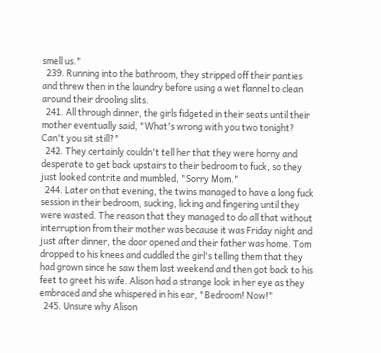smell us."
  239. Running into the bathroom, they stripped off their panties and threw then in the laundry before using a wet flannel to clean around their drooling slits.
  241. All through dinner, the girls fidgeted in their seats until their mother eventually said, "What's wrong with you two tonight? Can't you sit still?"
  242. They certainly couldn't tell her that they were horny and desperate to get back upstairs to their bedroom to fuck, so they just looked contrite and mumbled, "Sorry Mom."
  244. Later on that evening, the twins managed to have a long fuck session in their bedroom, sucking, licking and fingering until they were wasted. The reason that they managed to do all that without interruption from their mother was because it was Friday night and just after dinner, the door opened and their father was home. Tom dropped to his knees and cuddled the girl's telling them that they had grown since he saw them last weekend and then got back to his feet to greet his wife. Alison had a strange look in her eye as they embraced and she whispered in his ear, "Bedroom! Now!"
  245. Unsure why Alison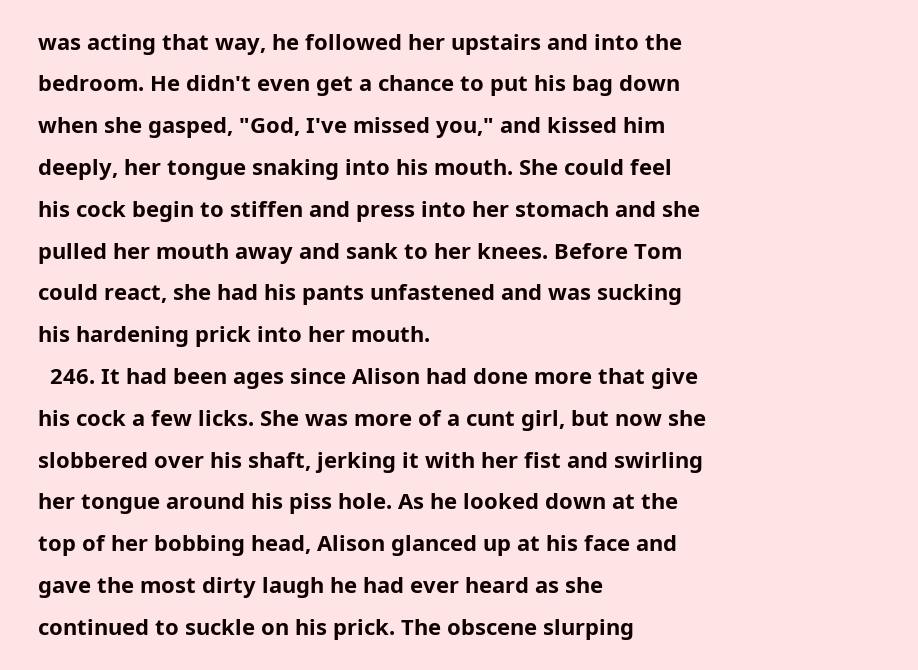was acting that way, he followed her upstairs and into the bedroom. He didn't even get a chance to put his bag down when she gasped, "God, I've missed you," and kissed him deeply, her tongue snaking into his mouth. She could feel his cock begin to stiffen and press into her stomach and she pulled her mouth away and sank to her knees. Before Tom could react, she had his pants unfastened and was sucking his hardening prick into her mouth.
  246. It had been ages since Alison had done more that give his cock a few licks. She was more of a cunt girl, but now she slobbered over his shaft, jerking it with her fist and swirling her tongue around his piss hole. As he looked down at the top of her bobbing head, Alison glanced up at his face and gave the most dirty laugh he had ever heard as she continued to suckle on his prick. The obscene slurping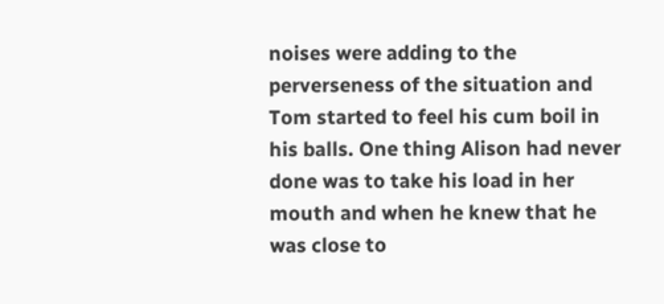noises were adding to the perverseness of the situation and Tom started to feel his cum boil in his balls. One thing Alison had never done was to take his load in her mouth and when he knew that he was close to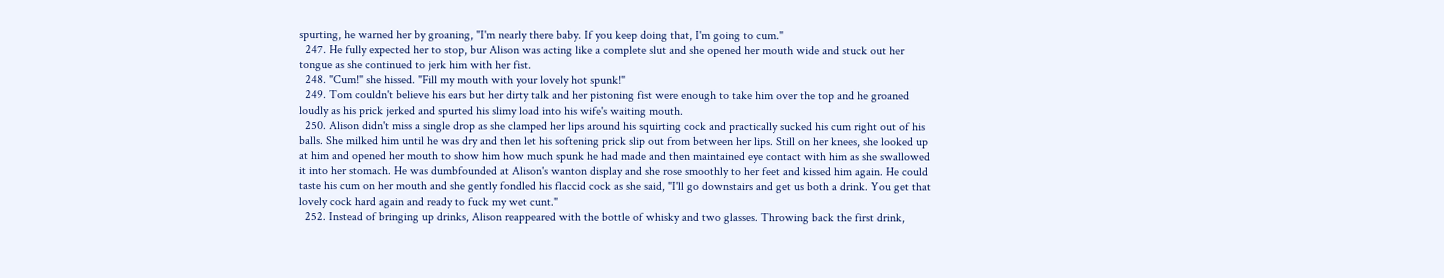spurting, he warned her by groaning, "I'm nearly there baby. If you keep doing that, I'm going to cum."
  247. He fully expected her to stop, bur Alison was acting like a complete slut and she opened her mouth wide and stuck out her tongue as she continued to jerk him with her fist.
  248. "Cum!" she hissed. "Fill my mouth with your lovely hot spunk!"
  249. Tom couldn't believe his ears but her dirty talk and her pistoning fist were enough to take him over the top and he groaned loudly as his prick jerked and spurted his slimy load into his wife's waiting mouth.
  250. Alison didn't miss a single drop as she clamped her lips around his squirting cock and practically sucked his cum right out of his balls. She milked him until he was dry and then let his softening prick slip out from between her lips. Still on her knees, she looked up at him and opened her mouth to show him how much spunk he had made and then maintained eye contact with him as she swallowed it into her stomach. He was dumbfounded at Alison's wanton display and she rose smoothly to her feet and kissed him again. He could taste his cum on her mouth and she gently fondled his flaccid cock as she said, "I'll go downstairs and get us both a drink. You get that lovely cock hard again and ready to fuck my wet cunt."
  252. Instead of bringing up drinks, Alison reappeared with the bottle of whisky and two glasses. Throwing back the first drink,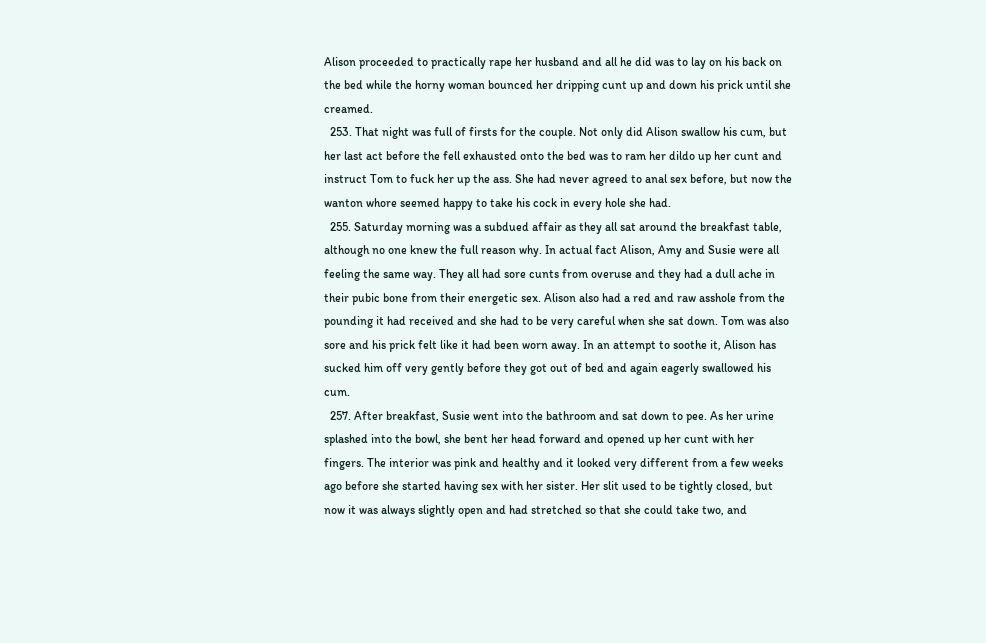Alison proceeded to practically rape her husband and all he did was to lay on his back on the bed while the horny woman bounced her dripping cunt up and down his prick until she creamed.
  253. That night was full of firsts for the couple. Not only did Alison swallow his cum, but her last act before the fell exhausted onto the bed was to ram her dildo up her cunt and instruct Tom to fuck her up the ass. She had never agreed to anal sex before, but now the wanton whore seemed happy to take his cock in every hole she had.
  255. Saturday morning was a subdued affair as they all sat around the breakfast table, although no one knew the full reason why. In actual fact Alison, Amy and Susie were all feeling the same way. They all had sore cunts from overuse and they had a dull ache in their pubic bone from their energetic sex. Alison also had a red and raw asshole from the pounding it had received and she had to be very careful when she sat down. Tom was also sore and his prick felt like it had been worn away. In an attempt to soothe it, Alison has sucked him off very gently before they got out of bed and again eagerly swallowed his cum.
  257. After breakfast, Susie went into the bathroom and sat down to pee. As her urine splashed into the bowl, she bent her head forward and opened up her cunt with her fingers. The interior was pink and healthy and it looked very different from a few weeks ago before she started having sex with her sister. Her slit used to be tightly closed, but now it was always slightly open and had stretched so that she could take two, and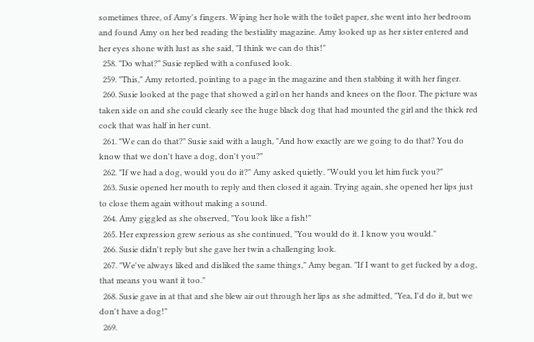sometimes three, of Amy's fingers. Wiping her hole with the toilet paper, she went into her bedroom and found Amy on her bed reading the bestiality magazine. Amy looked up as her sister entered and her eyes shone with lust as she said, "I think we can do this!"
  258. "Do what?" Susie replied with a confused look.
  259. "This," Amy retorted, pointing to a page in the magazine and then stabbing it with her finger.
  260. Susie looked at the page that showed a girl on her hands and knees on the floor. The picture was taken side on and she could clearly see the huge black dog that had mounted the girl and the thick red cock that was half in her cunt.
  261. "We can do that?" Susie said with a laugh, "And how exactly are we going to do that? You do know that we don't have a dog, don't you?"
  262. "If we had a dog, would you do it?" Amy asked quietly. "Would you let him fuck you?"
  263. Susie opened her mouth to reply and then closed it again. Trying again, she opened her lips just to close them again without making a sound.
  264. Amy giggled as she observed, "You look like a fish!"
  265. Her expression grew serious as she continued, "You would do it. I know you would."
  266. Susie didn't reply but she gave her twin a challenging look.
  267. "We've always liked and disliked the same things," Amy began. "If I want to get fucked by a dog, that means you want it too."
  268. Susie gave in at that and she blew air out through her lips as she admitted, "Yea, I'd do it, but we don't have a dog!"
  269.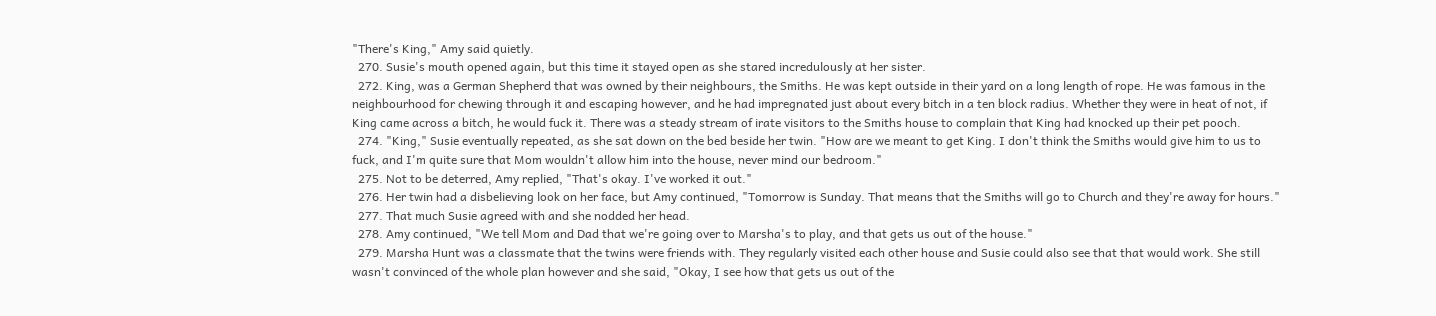"There's King," Amy said quietly.
  270. Susie's mouth opened again, but this time it stayed open as she stared incredulously at her sister.
  272. King, was a German Shepherd that was owned by their neighbours, the Smiths. He was kept outside in their yard on a long length of rope. He was famous in the neighbourhood for chewing through it and escaping however, and he had impregnated just about every bitch in a ten block radius. Whether they were in heat of not, if King came across a bitch, he would fuck it. There was a steady stream of irate visitors to the Smiths house to complain that King had knocked up their pet pooch.
  274. "King," Susie eventually repeated, as she sat down on the bed beside her twin. "How are we meant to get King. I don't think the Smiths would give him to us to fuck, and I'm quite sure that Mom wouldn't allow him into the house, never mind our bedroom."
  275. Not to be deterred, Amy replied, "That's okay. I've worked it out."
  276. Her twin had a disbelieving look on her face, but Amy continued, "Tomorrow is Sunday. That means that the Smiths will go to Church and they're away for hours."
  277. That much Susie agreed with and she nodded her head.
  278. Amy continued, "We tell Mom and Dad that we're going over to Marsha's to play, and that gets us out of the house."
  279. Marsha Hunt was a classmate that the twins were friends with. They regularly visited each other house and Susie could also see that that would work. She still wasn't convinced of the whole plan however and she said, "Okay, I see how that gets us out of the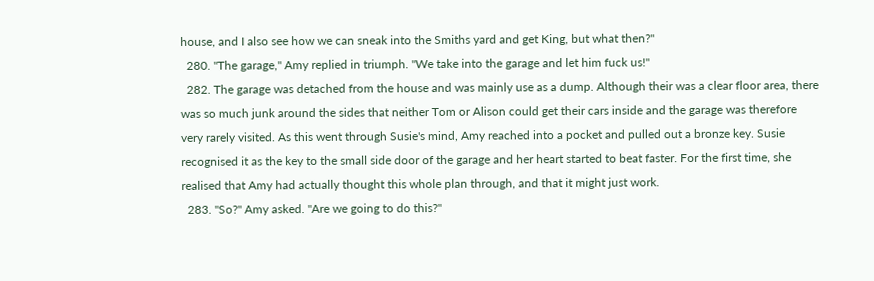house, and I also see how we can sneak into the Smiths yard and get King, but what then?"
  280. "The garage," Amy replied in triumph. "We take into the garage and let him fuck us!"
  282. The garage was detached from the house and was mainly use as a dump. Although their was a clear floor area, there was so much junk around the sides that neither Tom or Alison could get their cars inside and the garage was therefore very rarely visited. As this went through Susie's mind, Amy reached into a pocket and pulled out a bronze key. Susie recognised it as the key to the small side door of the garage and her heart started to beat faster. For the first time, she realised that Amy had actually thought this whole plan through, and that it might just work.
  283. "So?" Amy asked. "Are we going to do this?"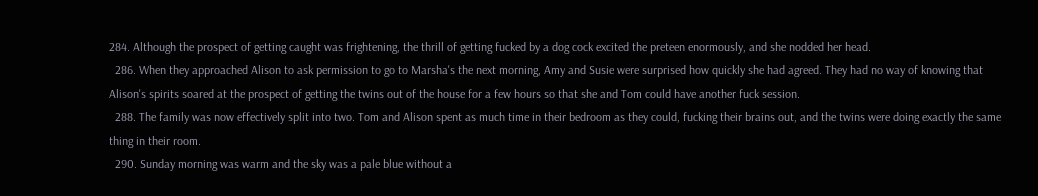284. Although the prospect of getting caught was frightening, the thrill of getting fucked by a dog cock excited the preteen enormously, and she nodded her head.
  286. When they approached Alison to ask permission to go to Marsha's the next morning, Amy and Susie were surprised how quickly she had agreed. They had no way of knowing that Alison's spirits soared at the prospect of getting the twins out of the house for a few hours so that she and Tom could have another fuck session.
  288. The family was now effectively split into two. Tom and Alison spent as much time in their bedroom as they could, fucking their brains out, and the twins were doing exactly the same thing in their room.
  290. Sunday morning was warm and the sky was a pale blue without a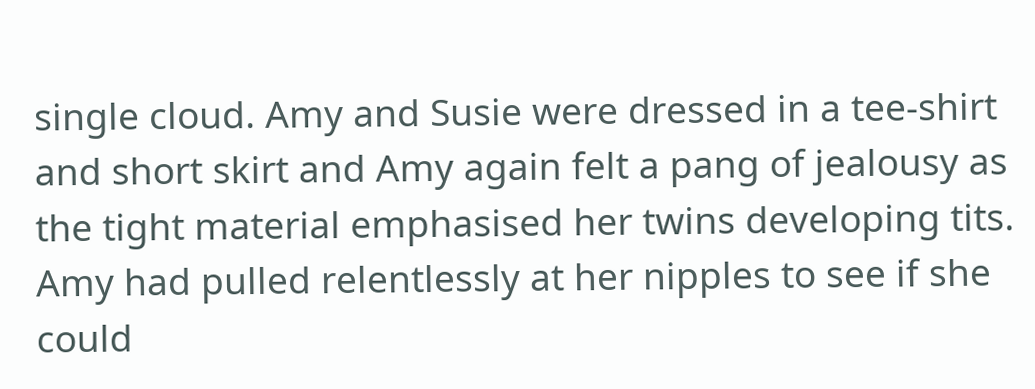single cloud. Amy and Susie were dressed in a tee-shirt and short skirt and Amy again felt a pang of jealousy as the tight material emphasised her twins developing tits. Amy had pulled relentlessly at her nipples to see if she could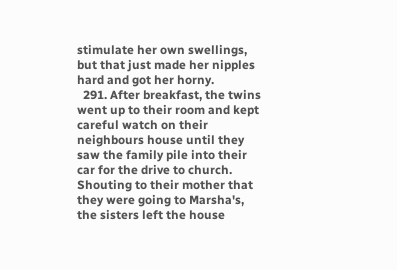stimulate her own swellings, but that just made her nipples hard and got her horny.
  291. After breakfast, the twins went up to their room and kept careful watch on their neighbours house until they saw the family pile into their car for the drive to church. Shouting to their mother that they were going to Marsha's, the sisters left the house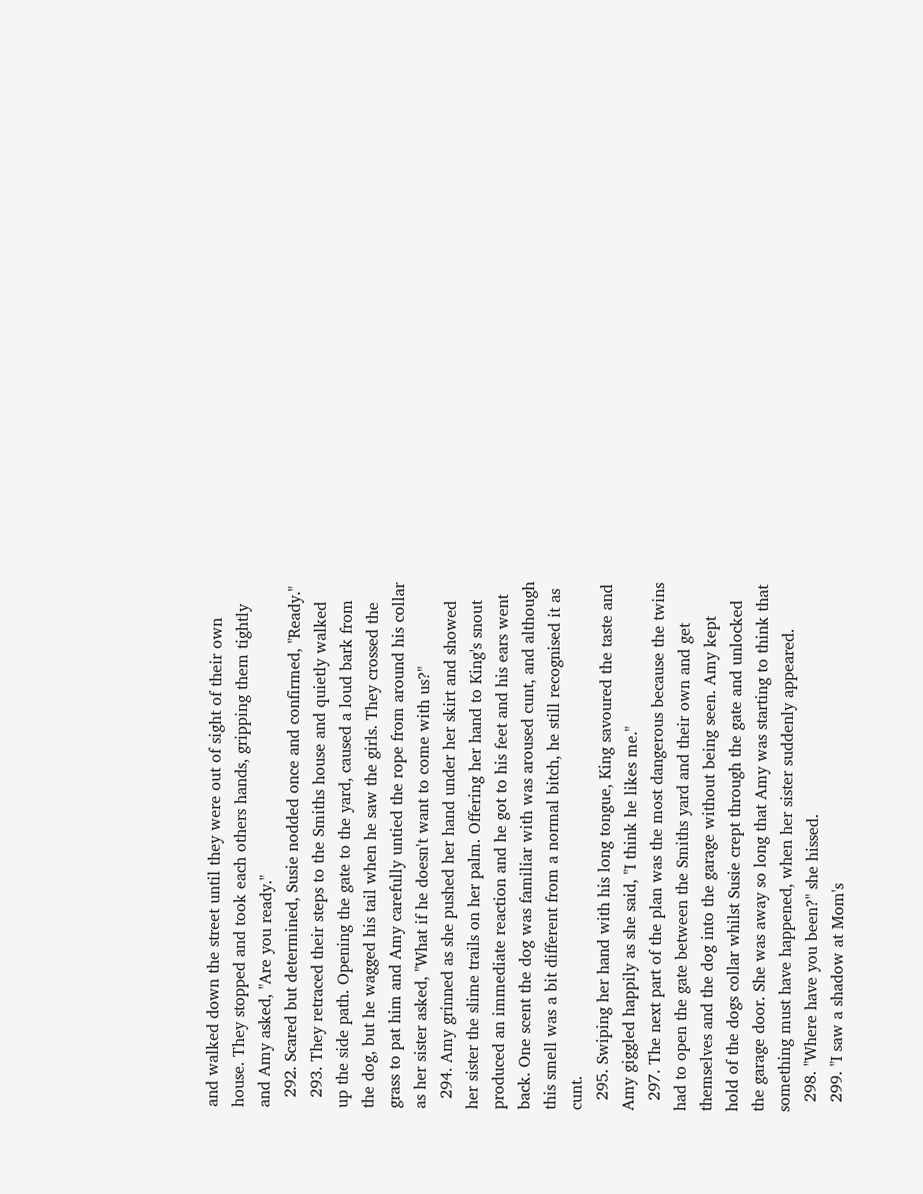and walked down the street until they were out of sight of their own house. They stopped and took each others hands, gripping them tightly and Amy asked, "Are you ready."
  292. Scared but determined, Susie nodded once and confirmed, "Ready."
  293. They retraced their steps to the Smiths house and quietly walked up the side path. Opening the gate to the yard, caused a loud bark from the dog, but he wagged his tail when he saw the girls. They crossed the grass to pat him and Amy carefully untied the rope from around his collar as her sister asked, "What if he doesn't want to come with us?"
  294. Amy grinned as she pushed her hand under her skirt and showed her sister the slime trails on her palm. Offering her hand to King's snout produced an immediate reaction and he got to his feet and his ears went back. One scent the dog was familiar with was aroused cunt, and although this smell was a bit different from a normal bitch, he still recognised it as cunt.
  295. Swiping her hand with his long tongue, King savoured the taste and Amy giggled happily as she said, "I think he likes me."
  297. The next part of the plan was the most dangerous because the twins had to open the gate between the Smiths yard and their own and get themselves and the dog into the garage without being seen. Amy kept hold of the dogs collar whilst Susie crept through the gate and unlocked the garage door. She was away so long that Amy was starting to think that something must have happened, when her sister suddenly appeared.
  298. "Where have you been?" she hissed.
  299. "I saw a shadow at Mom's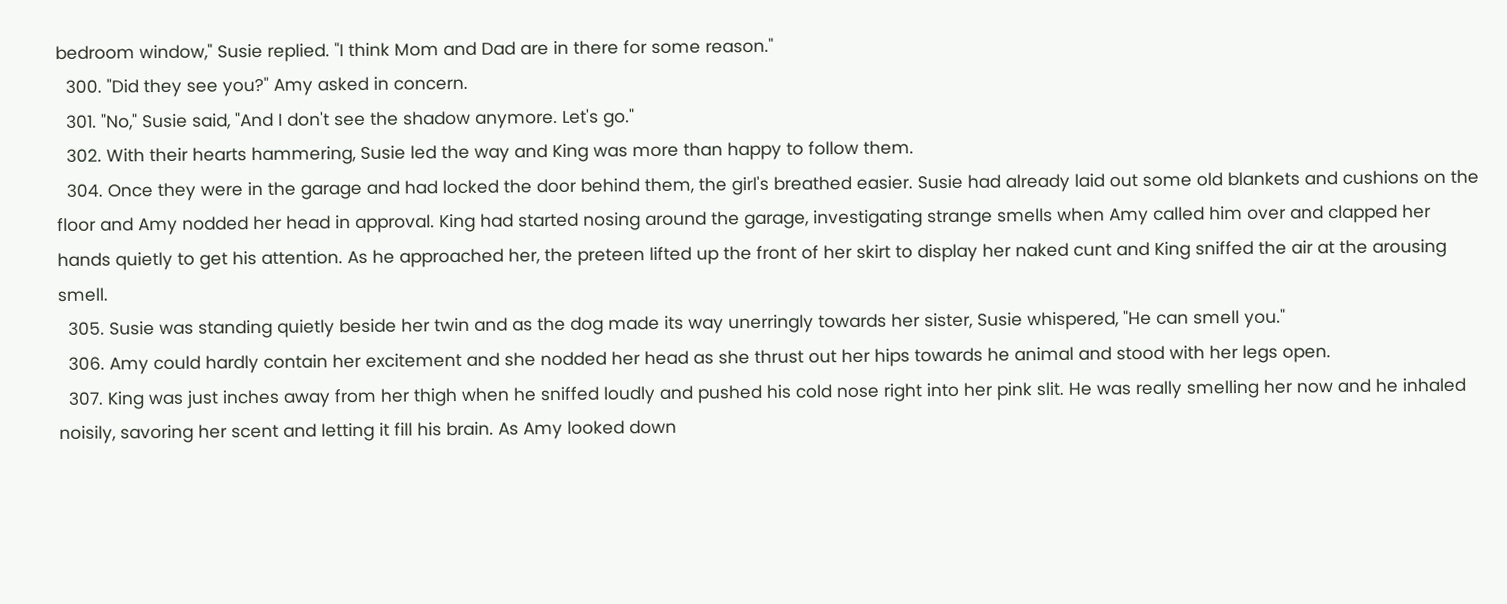bedroom window," Susie replied. "I think Mom and Dad are in there for some reason."
  300. "Did they see you?" Amy asked in concern.
  301. "No," Susie said, "And I don't see the shadow anymore. Let's go."
  302. With their hearts hammering, Susie led the way and King was more than happy to follow them.
  304. Once they were in the garage and had locked the door behind them, the girl's breathed easier. Susie had already laid out some old blankets and cushions on the floor and Amy nodded her head in approval. King had started nosing around the garage, investigating strange smells when Amy called him over and clapped her hands quietly to get his attention. As he approached her, the preteen lifted up the front of her skirt to display her naked cunt and King sniffed the air at the arousing smell.
  305. Susie was standing quietly beside her twin and as the dog made its way unerringly towards her sister, Susie whispered, "He can smell you."
  306. Amy could hardly contain her excitement and she nodded her head as she thrust out her hips towards he animal and stood with her legs open.
  307. King was just inches away from her thigh when he sniffed loudly and pushed his cold nose right into her pink slit. He was really smelling her now and he inhaled noisily, savoring her scent and letting it fill his brain. As Amy looked down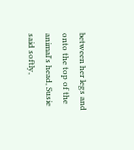between her legs and onto the top of the animal's head, Susie said softly,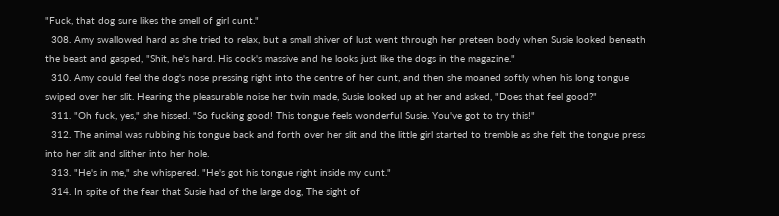"Fuck, that dog sure likes the smell of girl cunt."
  308. Amy swallowed hard as she tried to relax, but a small shiver of lust went through her preteen body when Susie looked beneath the beast and gasped, "Shit, he's hard. His cock's massive and he looks just like the dogs in the magazine."
  310. Amy could feel the dog's nose pressing right into the centre of her cunt, and then she moaned softly when his long tongue swiped over her slit. Hearing the pleasurable noise her twin made, Susie looked up at her and asked, "Does that feel good?"
  311. "Oh fuck, yes," she hissed. "So fucking good! This tongue feels wonderful Susie. You've got to try this!"
  312. The animal was rubbing his tongue back and forth over her slit and the little girl started to tremble as she felt the tongue press into her slit and slither into her hole.
  313. "He's in me," she whispered. "He's got his tongue right inside my cunt."
  314. In spite of the fear that Susie had of the large dog, The sight of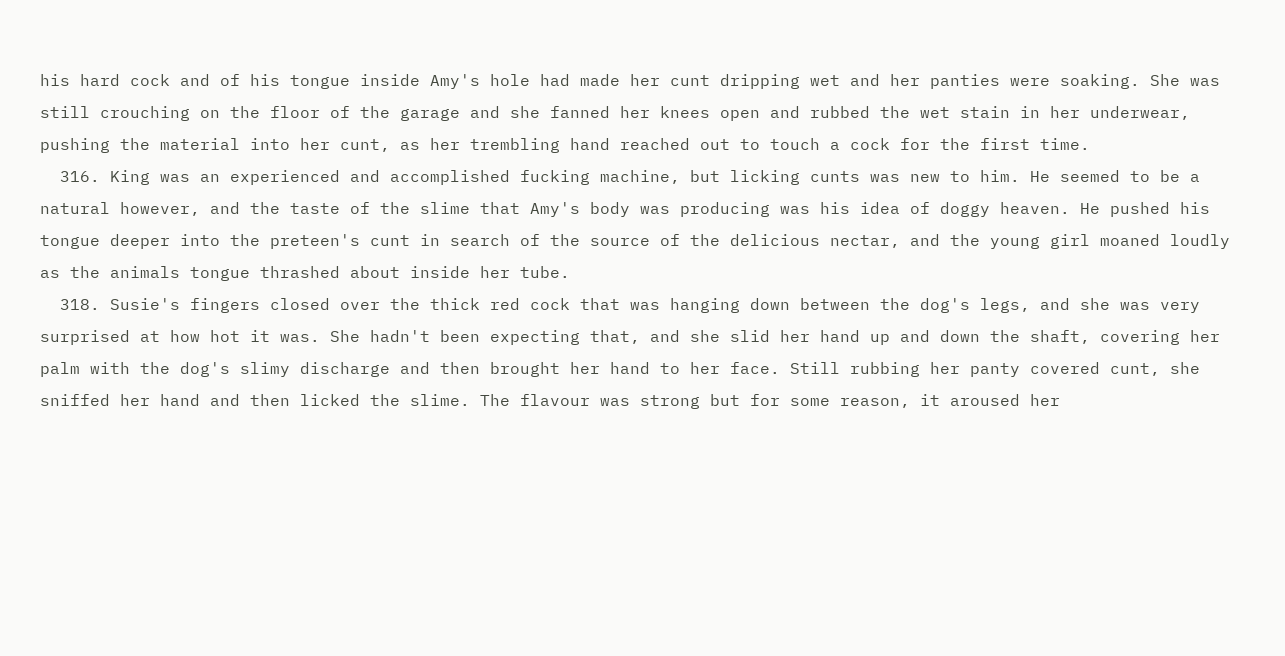his hard cock and of his tongue inside Amy's hole had made her cunt dripping wet and her panties were soaking. She was still crouching on the floor of the garage and she fanned her knees open and rubbed the wet stain in her underwear, pushing the material into her cunt, as her trembling hand reached out to touch a cock for the first time.
  316. King was an experienced and accomplished fucking machine, but licking cunts was new to him. He seemed to be a natural however, and the taste of the slime that Amy's body was producing was his idea of doggy heaven. He pushed his tongue deeper into the preteen's cunt in search of the source of the delicious nectar, and the young girl moaned loudly as the animals tongue thrashed about inside her tube.
  318. Susie's fingers closed over the thick red cock that was hanging down between the dog's legs, and she was very surprised at how hot it was. She hadn't been expecting that, and she slid her hand up and down the shaft, covering her palm with the dog's slimy discharge and then brought her hand to her face. Still rubbing her panty covered cunt, she sniffed her hand and then licked the slime. The flavour was strong but for some reason, it aroused her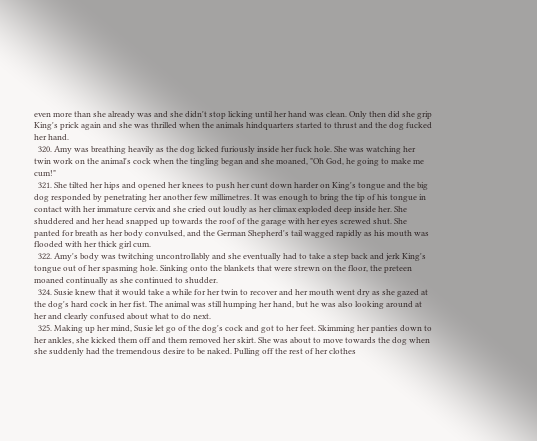even more than she already was and she didn't stop licking until her hand was clean. Only then did she grip King's prick again and she was thrilled when the animals hindquarters started to thrust and the dog fucked her hand.
  320. Amy was breathing heavily as the dog licked furiously inside her fuck hole. She was watching her twin work on the animal's cock when the tingling began and she moaned, "Oh God, he going to make me cum!"
  321. She tilted her hips and opened her knees to push her cunt down harder on King's tongue and the big dog responded by penetrating her another few millimetres. It was enough to bring the tip of his tongue in contact with her immature cervix and she cried out loudly as her climax exploded deep inside her. She shuddered and her head snapped up towards the roof of the garage with her eyes screwed shut. She panted for breath as her body convulsed, and the German Shepherd's tail wagged rapidly as his mouth was flooded with her thick girl cum.
  322. Amy's body was twitching uncontrollably and she eventually had to take a step back and jerk King's tongue out of her spasming hole. Sinking onto the blankets that were strewn on the floor, the preteen moaned continually as she continued to shudder.
  324. Susie knew that it would take a while for her twin to recover and her mouth went dry as she gazed at the dog's hard cock in her fist. The animal was still humping her hand, but he was also looking around at her and clearly confused about what to do next.
  325. Making up her mind, Susie let go of the dog's cock and got to her feet. Skimming her panties down to her ankles, she kicked them off and them removed her skirt. She was about to move towards the dog when she suddenly had the tremendous desire to be naked. Pulling off the rest of her clothes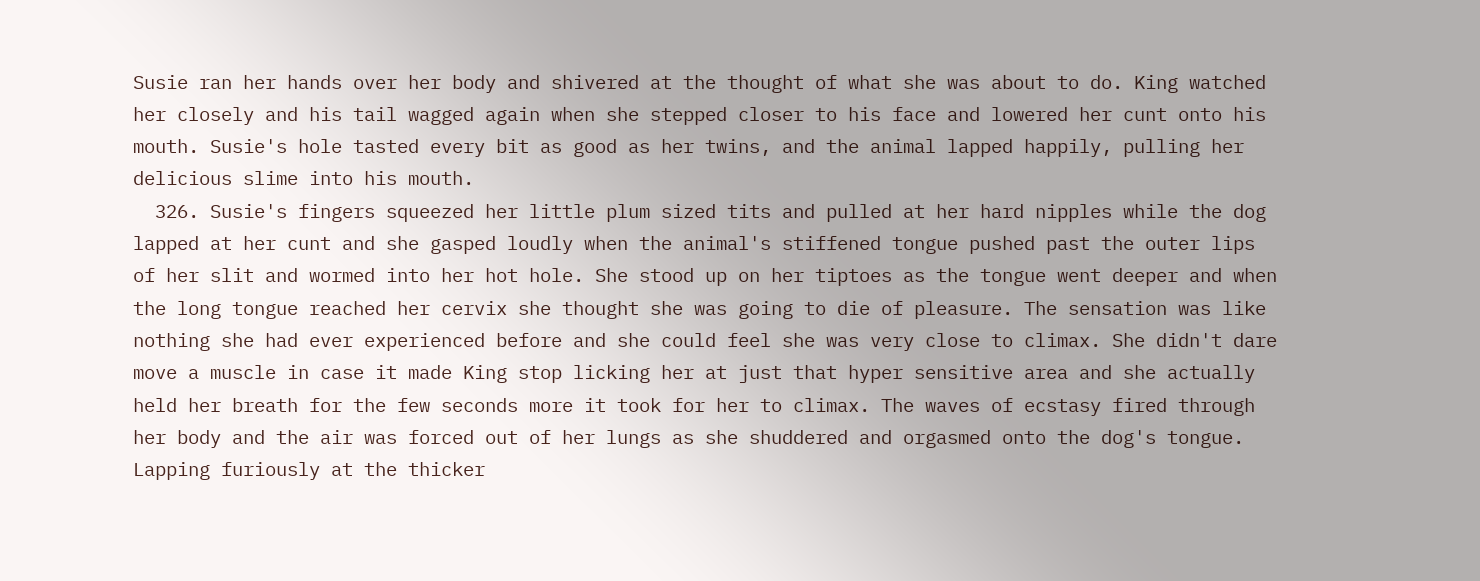Susie ran her hands over her body and shivered at the thought of what she was about to do. King watched her closely and his tail wagged again when she stepped closer to his face and lowered her cunt onto his mouth. Susie's hole tasted every bit as good as her twins, and the animal lapped happily, pulling her delicious slime into his mouth.
  326. Susie's fingers squeezed her little plum sized tits and pulled at her hard nipples while the dog lapped at her cunt and she gasped loudly when the animal's stiffened tongue pushed past the outer lips of her slit and wormed into her hot hole. She stood up on her tiptoes as the tongue went deeper and when the long tongue reached her cervix she thought she was going to die of pleasure. The sensation was like nothing she had ever experienced before and she could feel she was very close to climax. She didn't dare move a muscle in case it made King stop licking her at just that hyper sensitive area and she actually held her breath for the few seconds more it took for her to climax. The waves of ecstasy fired through her body and the air was forced out of her lungs as she shuddered and orgasmed onto the dog's tongue. Lapping furiously at the thicker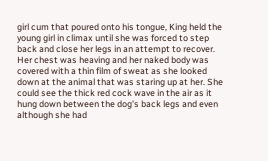girl cum that poured onto his tongue, King held the young girl in climax until she was forced to step back and close her legs in an attempt to recover. Her chest was heaving and her naked body was covered with a thin film of sweat as she looked down at the animal that was staring up at her. She could see the thick red cock wave in the air as it hung down between the dog's back legs and even although she had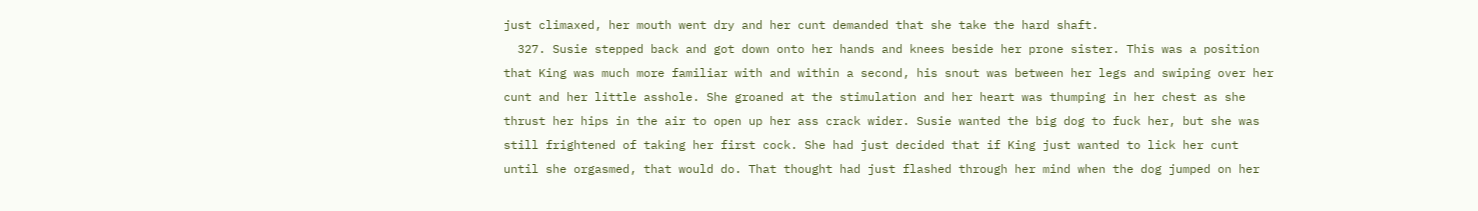just climaxed, her mouth went dry and her cunt demanded that she take the hard shaft.
  327. Susie stepped back and got down onto her hands and knees beside her prone sister. This was a position that King was much more familiar with and within a second, his snout was between her legs and swiping over her cunt and her little asshole. She groaned at the stimulation and her heart was thumping in her chest as she thrust her hips in the air to open up her ass crack wider. Susie wanted the big dog to fuck her, but she was still frightened of taking her first cock. She had just decided that if King just wanted to lick her cunt until she orgasmed, that would do. That thought had just flashed through her mind when the dog jumped on her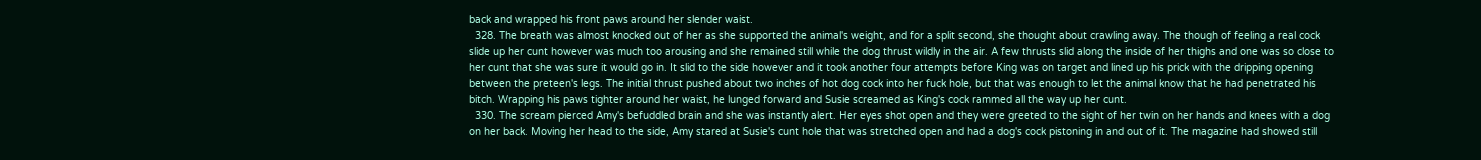back and wrapped his front paws around her slender waist.
  328. The breath was almost knocked out of her as she supported the animal's weight, and for a split second, she thought about crawling away. The though of feeling a real cock slide up her cunt however was much too arousing and she remained still while the dog thrust wildly in the air. A few thrusts slid along the inside of her thighs and one was so close to her cunt that she was sure it would go in. It slid to the side however and it took another four attempts before King was on target and lined up his prick with the dripping opening between the preteen's legs. The initial thrust pushed about two inches of hot dog cock into her fuck hole, but that was enough to let the animal know that he had penetrated his bitch. Wrapping his paws tighter around her waist, he lunged forward and Susie screamed as King's cock rammed all the way up her cunt.
  330. The scream pierced Amy's befuddled brain and she was instantly alert. Her eyes shot open and they were greeted to the sight of her twin on her hands and knees with a dog on her back. Moving her head to the side, Amy stared at Susie's cunt hole that was stretched open and had a dog's cock pistoning in and out of it. The magazine had showed still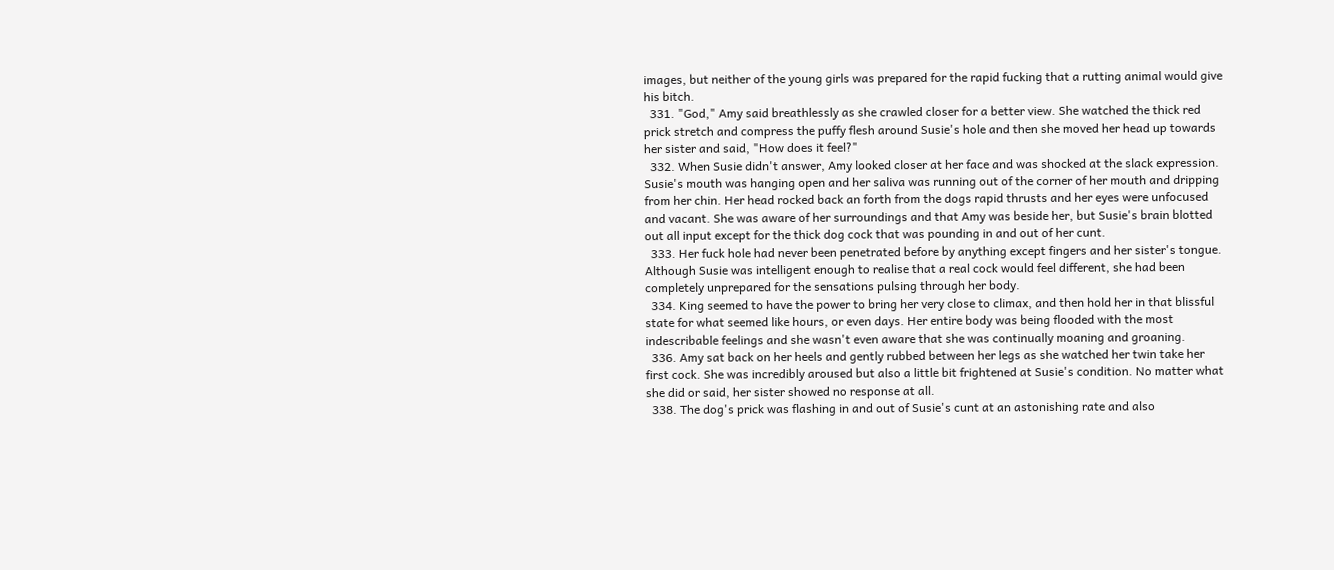images, but neither of the young girls was prepared for the rapid fucking that a rutting animal would give his bitch.
  331. "God," Amy said breathlessly as she crawled closer for a better view. She watched the thick red prick stretch and compress the puffy flesh around Susie's hole and then she moved her head up towards her sister and said, "How does it feel?"
  332. When Susie didn't answer, Amy looked closer at her face and was shocked at the slack expression. Susie's mouth was hanging open and her saliva was running out of the corner of her mouth and dripping from her chin. Her head rocked back an forth from the dogs rapid thrusts and her eyes were unfocused and vacant. She was aware of her surroundings and that Amy was beside her, but Susie's brain blotted out all input except for the thick dog cock that was pounding in and out of her cunt.
  333. Her fuck hole had never been penetrated before by anything except fingers and her sister's tongue. Although Susie was intelligent enough to realise that a real cock would feel different, she had been completely unprepared for the sensations pulsing through her body.
  334. King seemed to have the power to bring her very close to climax, and then hold her in that blissful state for what seemed like hours, or even days. Her entire body was being flooded with the most indescribable feelings and she wasn't even aware that she was continually moaning and groaning.
  336. Amy sat back on her heels and gently rubbed between her legs as she watched her twin take her first cock. She was incredibly aroused but also a little bit frightened at Susie's condition. No matter what she did or said, her sister showed no response at all.
  338. The dog's prick was flashing in and out of Susie's cunt at an astonishing rate and also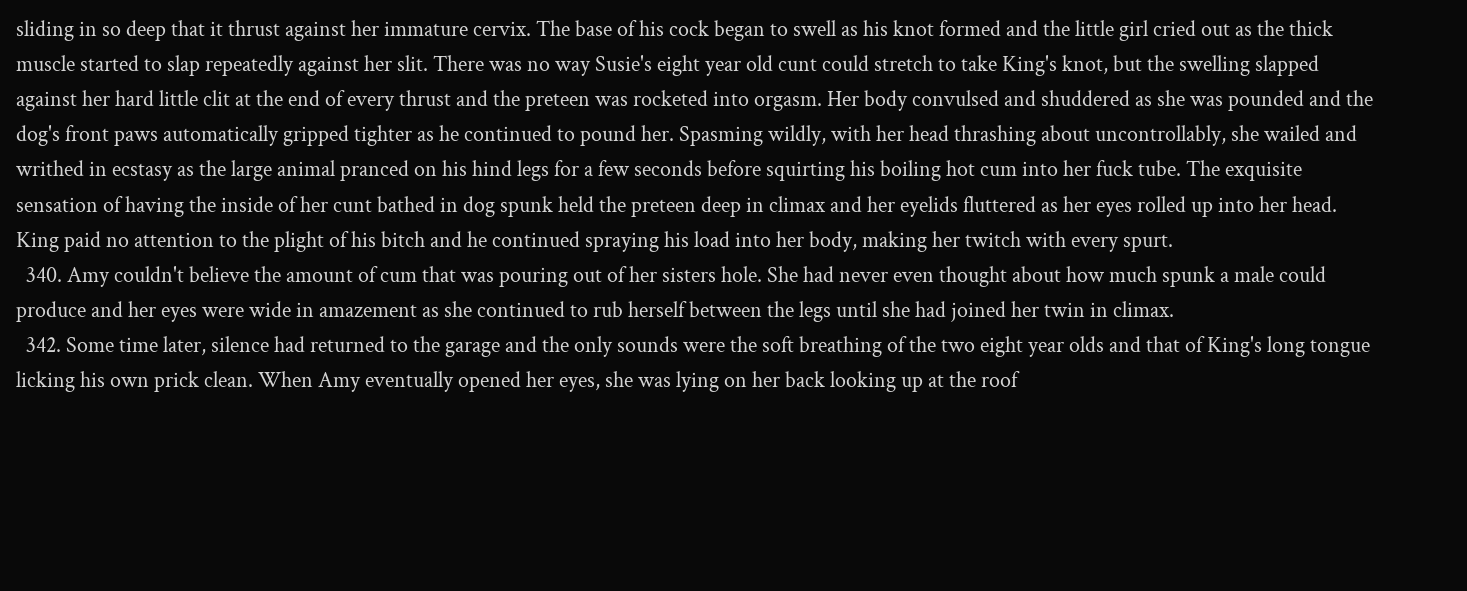sliding in so deep that it thrust against her immature cervix. The base of his cock began to swell as his knot formed and the little girl cried out as the thick muscle started to slap repeatedly against her slit. There was no way Susie's eight year old cunt could stretch to take King's knot, but the swelling slapped against her hard little clit at the end of every thrust and the preteen was rocketed into orgasm. Her body convulsed and shuddered as she was pounded and the dog's front paws automatically gripped tighter as he continued to pound her. Spasming wildly, with her head thrashing about uncontrollably, she wailed and writhed in ecstasy as the large animal pranced on his hind legs for a few seconds before squirting his boiling hot cum into her fuck tube. The exquisite sensation of having the inside of her cunt bathed in dog spunk held the preteen deep in climax and her eyelids fluttered as her eyes rolled up into her head. King paid no attention to the plight of his bitch and he continued spraying his load into her body, making her twitch with every spurt.
  340. Amy couldn't believe the amount of cum that was pouring out of her sisters hole. She had never even thought about how much spunk a male could produce and her eyes were wide in amazement as she continued to rub herself between the legs until she had joined her twin in climax.
  342. Some time later, silence had returned to the garage and the only sounds were the soft breathing of the two eight year olds and that of King's long tongue licking his own prick clean. When Amy eventually opened her eyes, she was lying on her back looking up at the roof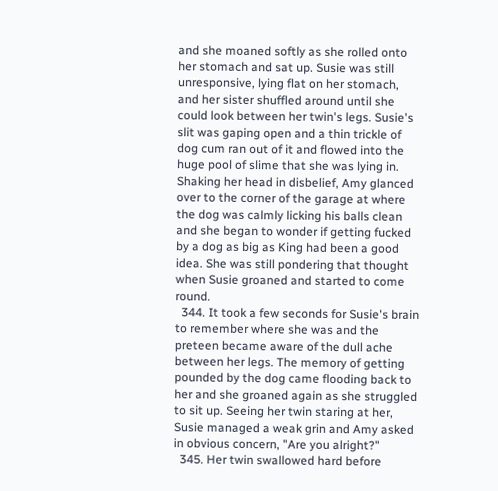and she moaned softly as she rolled onto her stomach and sat up. Susie was still unresponsive, lying flat on her stomach, and her sister shuffled around until she could look between her twin's legs. Susie's slit was gaping open and a thin trickle of dog cum ran out of it and flowed into the huge pool of slime that she was lying in. Shaking her head in disbelief, Amy glanced over to the corner of the garage at where the dog was calmly licking his balls clean and she began to wonder if getting fucked by a dog as big as King had been a good idea. She was still pondering that thought when Susie groaned and started to come round.
  344. It took a few seconds for Susie's brain to remember where she was and the preteen became aware of the dull ache between her legs. The memory of getting pounded by the dog came flooding back to her and she groaned again as she struggled to sit up. Seeing her twin staring at her, Susie managed a weak grin and Amy asked in obvious concern, "Are you alright?"
  345. Her twin swallowed hard before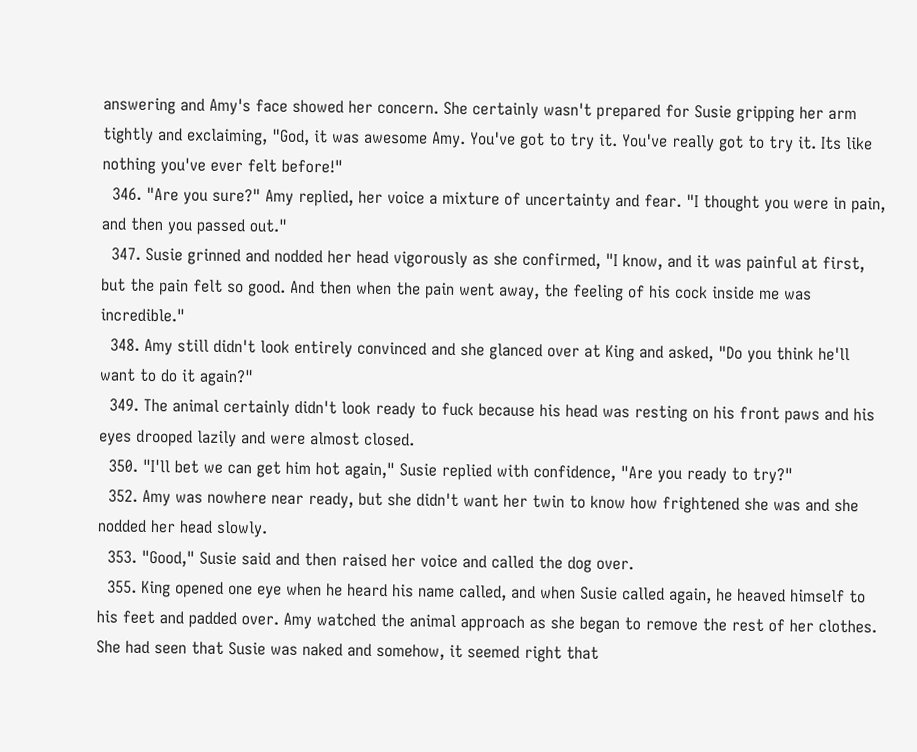answering and Amy's face showed her concern. She certainly wasn't prepared for Susie gripping her arm tightly and exclaiming, "God, it was awesome Amy. You've got to try it. You've really got to try it. Its like nothing you've ever felt before!"
  346. "Are you sure?" Amy replied, her voice a mixture of uncertainty and fear. "I thought you were in pain, and then you passed out."
  347. Susie grinned and nodded her head vigorously as she confirmed, "I know, and it was painful at first, but the pain felt so good. And then when the pain went away, the feeling of his cock inside me was incredible."
  348. Amy still didn't look entirely convinced and she glanced over at King and asked, "Do you think he'll want to do it again?"
  349. The animal certainly didn't look ready to fuck because his head was resting on his front paws and his eyes drooped lazily and were almost closed.
  350. "I'll bet we can get him hot again," Susie replied with confidence, "Are you ready to try?"
  352. Amy was nowhere near ready, but she didn't want her twin to know how frightened she was and she nodded her head slowly.
  353. "Good," Susie said and then raised her voice and called the dog over.
  355. King opened one eye when he heard his name called, and when Susie called again, he heaved himself to his feet and padded over. Amy watched the animal approach as she began to remove the rest of her clothes. She had seen that Susie was naked and somehow, it seemed right that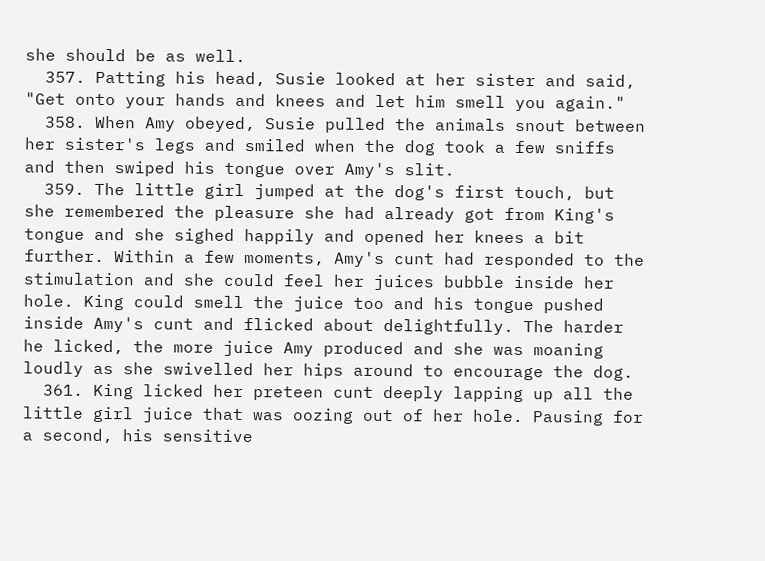she should be as well.
  357. Patting his head, Susie looked at her sister and said, "Get onto your hands and knees and let him smell you again."
  358. When Amy obeyed, Susie pulled the animals snout between her sister's legs and smiled when the dog took a few sniffs and then swiped his tongue over Amy's slit.
  359. The little girl jumped at the dog's first touch, but she remembered the pleasure she had already got from King's tongue and she sighed happily and opened her knees a bit further. Within a few moments, Amy's cunt had responded to the stimulation and she could feel her juices bubble inside her hole. King could smell the juice too and his tongue pushed inside Amy's cunt and flicked about delightfully. The harder he licked, the more juice Amy produced and she was moaning loudly as she swivelled her hips around to encourage the dog.
  361. King licked her preteen cunt deeply lapping up all the little girl juice that was oozing out of her hole. Pausing for a second, his sensitive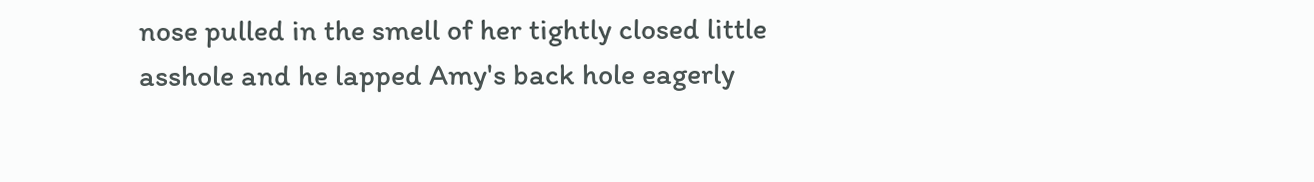nose pulled in the smell of her tightly closed little asshole and he lapped Amy's back hole eagerly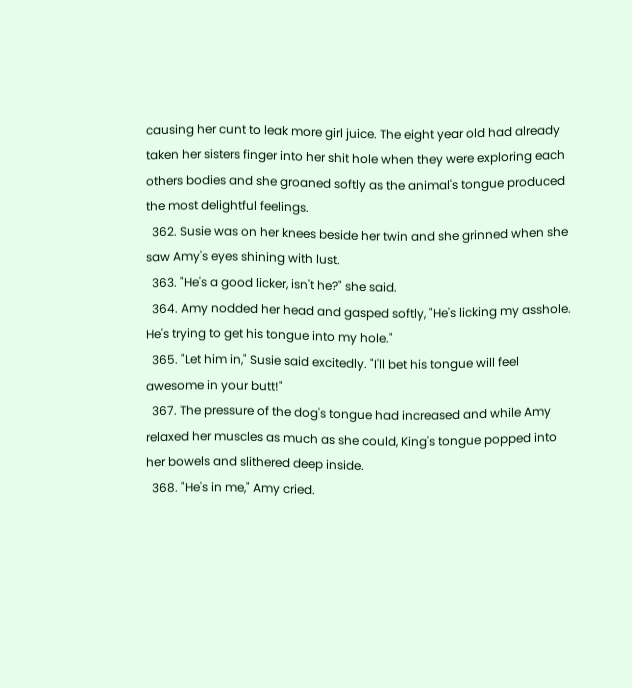causing her cunt to leak more girl juice. The eight year old had already taken her sisters finger into her shit hole when they were exploring each others bodies and she groaned softly as the animal's tongue produced the most delightful feelings.
  362. Susie was on her knees beside her twin and she grinned when she saw Amy's eyes shining with lust.
  363. "He's a good licker, isn't he?" she said.
  364. Amy nodded her head and gasped softly, "He's licking my asshole. He's trying to get his tongue into my hole."
  365. "Let him in," Susie said excitedly. "I'll bet his tongue will feel awesome in your butt!"
  367. The pressure of the dog's tongue had increased and while Amy relaxed her muscles as much as she could, King's tongue popped into her bowels and slithered deep inside.
  368. "He's in me," Amy cried.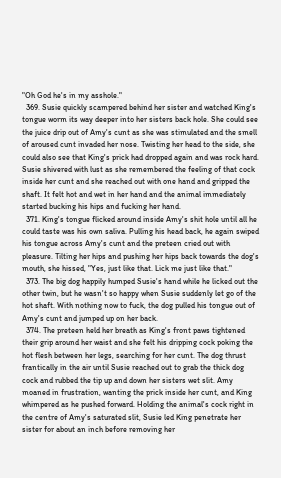"Oh God he's in my asshole."
  369. Susie quickly scampered behind her sister and watched King's tongue worm its way deeper into her sisters back hole. She could see the juice drip out of Amy's cunt as she was stimulated and the smell of aroused cunt invaded her nose. Twisting her head to the side, she could also see that King's prick had dropped again and was rock hard. Susie shivered with lust as she remembered the feeling of that cock inside her cunt and she reached out with one hand and gripped the shaft. It felt hot and wet in her hand and the animal immediately started bucking his hips and fucking her hand.
  371. King's tongue flicked around inside Amy's shit hole until all he could taste was his own saliva. Pulling his head back, he again swiped his tongue across Amy's cunt and the preteen cried out with pleasure. Tilting her hips and pushing her hips back towards the dog's mouth, she hissed, "Yes, just like that. Lick me just like that."
  373. The big dog happily humped Susie's hand while he licked out the other twin, but he wasn't so happy when Susie suddenly let go of the hot shaft. With nothing now to fuck, the dog pulled his tongue out of Amy's cunt and jumped up on her back.
  374. The preteen held her breath as King's front paws tightened their grip around her waist and she felt his dripping cock poking the hot flesh between her legs, searching for her cunt. The dog thrust frantically in the air until Susie reached out to grab the thick dog cock and rubbed the tip up and down her sisters wet slit. Amy moaned in frustration, wanting the prick inside her cunt, and King whimpered as he pushed forward. Holding the animal's cock right in the centre of Amy's saturated slit, Susie led King penetrate her sister for about an inch before removing her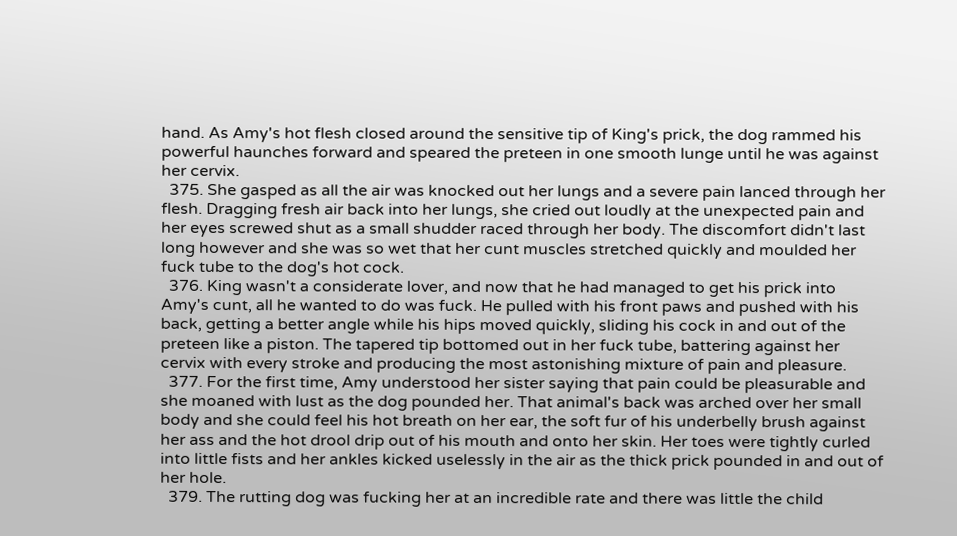hand. As Amy's hot flesh closed around the sensitive tip of King's prick, the dog rammed his powerful haunches forward and speared the preteen in one smooth lunge until he was against her cervix.
  375. She gasped as all the air was knocked out her lungs and a severe pain lanced through her flesh. Dragging fresh air back into her lungs, she cried out loudly at the unexpected pain and her eyes screwed shut as a small shudder raced through her body. The discomfort didn't last long however and she was so wet that her cunt muscles stretched quickly and moulded her fuck tube to the dog's hot cock.
  376. King wasn't a considerate lover, and now that he had managed to get his prick into Amy's cunt, all he wanted to do was fuck. He pulled with his front paws and pushed with his back, getting a better angle while his hips moved quickly, sliding his cock in and out of the preteen like a piston. The tapered tip bottomed out in her fuck tube, battering against her cervix with every stroke and producing the most astonishing mixture of pain and pleasure.
  377. For the first time, Amy understood her sister saying that pain could be pleasurable and she moaned with lust as the dog pounded her. That animal's back was arched over her small body and she could feel his hot breath on her ear, the soft fur of his underbelly brush against her ass and the hot drool drip out of his mouth and onto her skin. Her toes were tightly curled into little fists and her ankles kicked uselessly in the air as the thick prick pounded in and out of her hole.
  379. The rutting dog was fucking her at an incredible rate and there was little the child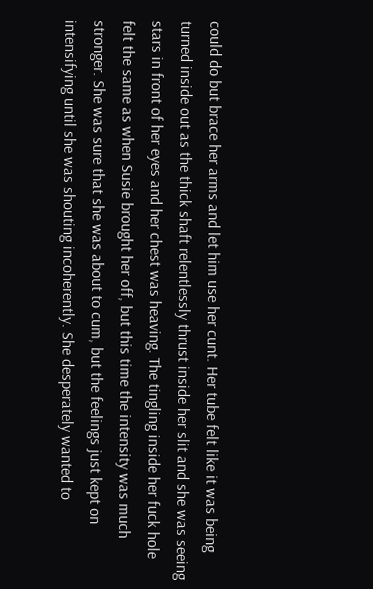could do but brace her arms and let him use her cunt. Her tube felt like it was being turned inside out as the thick shaft relentlessly thrust inside her slit and she was seeing stars in front of her eyes and her chest was heaving. The tingling inside her fuck hole felt the same as when Susie brought her off, but this time the intensity was much stronger. She was sure that she was about to cum, but the feelings just kept on intensifying until she was shouting incoherently. She desperately wanted to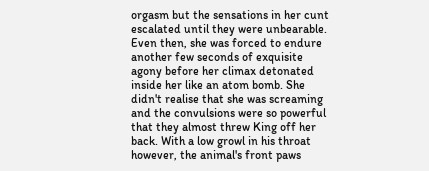orgasm but the sensations in her cunt escalated until they were unbearable. Even then, she was forced to endure another few seconds of exquisite agony before her climax detonated inside her like an atom bomb. She didn't realise that she was screaming and the convulsions were so powerful that they almost threw King off her back. With a low growl in his throat however, the animal's front paws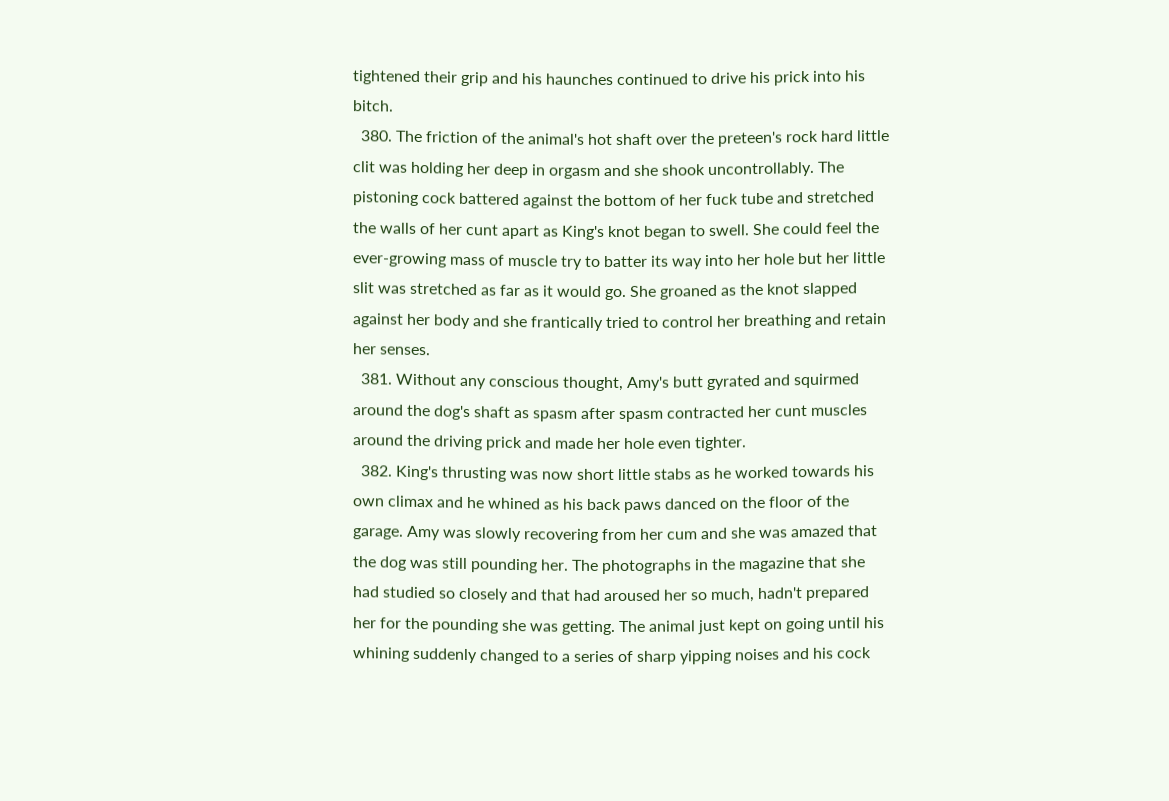tightened their grip and his haunches continued to drive his prick into his bitch.
  380. The friction of the animal's hot shaft over the preteen's rock hard little clit was holding her deep in orgasm and she shook uncontrollably. The pistoning cock battered against the bottom of her fuck tube and stretched the walls of her cunt apart as King's knot began to swell. She could feel the ever-growing mass of muscle try to batter its way into her hole but her little slit was stretched as far as it would go. She groaned as the knot slapped against her body and she frantically tried to control her breathing and retain her senses.
  381. Without any conscious thought, Amy's butt gyrated and squirmed around the dog's shaft as spasm after spasm contracted her cunt muscles around the driving prick and made her hole even tighter.
  382. King's thrusting was now short little stabs as he worked towards his own climax and he whined as his back paws danced on the floor of the garage. Amy was slowly recovering from her cum and she was amazed that the dog was still pounding her. The photographs in the magazine that she had studied so closely and that had aroused her so much, hadn't prepared her for the pounding she was getting. The animal just kept on going until his whining suddenly changed to a series of sharp yipping noises and his cock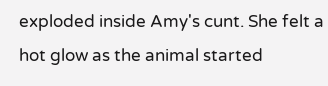exploded inside Amy's cunt. She felt a hot glow as the animal started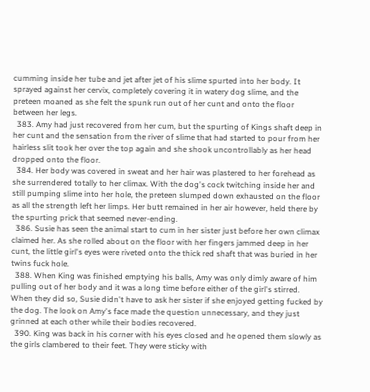cumming inside her tube and jet after jet of his slime spurted into her body. It sprayed against her cervix, completely covering it in watery dog slime, and the preteen moaned as she felt the spunk run out of her cunt and onto the floor between her legs.
  383. Amy had just recovered from her cum, but the spurting of Kings shaft deep in her cunt and the sensation from the river of slime that had started to pour from her hairless slit took her over the top again and she shook uncontrollably as her head dropped onto the floor.
  384. Her body was covered in sweat and her hair was plastered to her forehead as she surrendered totally to her climax. With the dog's cock twitching inside her and still pumping slime into her hole, the preteen slumped down exhausted on the floor as all the strength left her limps. Her butt remained in her air however, held there by the spurting prick that seemed never-ending.
  386. Susie has seen the animal start to cum in her sister just before her own climax claimed her. As she rolled about on the floor with her fingers jammed deep in her cunt, the little girl's eyes were riveted onto the thick red shaft that was buried in her twins fuck hole.
  388. When King was finished emptying his balls, Amy was only dimly aware of him pulling out of her body and it was a long time before either of the girl's stirred. When they did so, Susie didn't have to ask her sister if she enjoyed getting fucked by the dog. The look on Amy's face made the question unnecessary, and they just grinned at each other while their bodies recovered.
  390. King was back in his corner with his eyes closed and he opened them slowly as the girls clambered to their feet. They were sticky with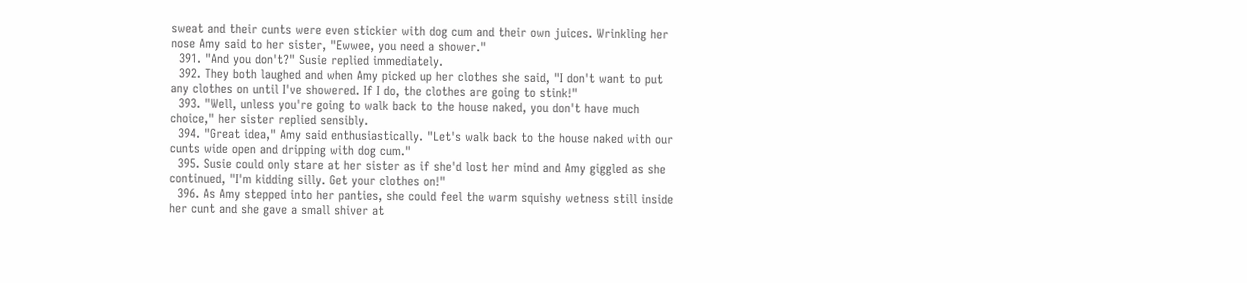sweat and their cunts were even stickier with dog cum and their own juices. Wrinkling her nose Amy said to her sister, "Ewwee, you need a shower."
  391. "And you don't?" Susie replied immediately.
  392. They both laughed and when Amy picked up her clothes she said, "I don't want to put any clothes on until I've showered. If I do, the clothes are going to stink!"
  393. "Well, unless you're going to walk back to the house naked, you don't have much choice," her sister replied sensibly.
  394. "Great idea," Amy said enthusiastically. "Let's walk back to the house naked with our cunts wide open and dripping with dog cum."
  395. Susie could only stare at her sister as if she'd lost her mind and Amy giggled as she continued, "I'm kidding silly. Get your clothes on!"
  396. As Amy stepped into her panties, she could feel the warm squishy wetness still inside her cunt and she gave a small shiver at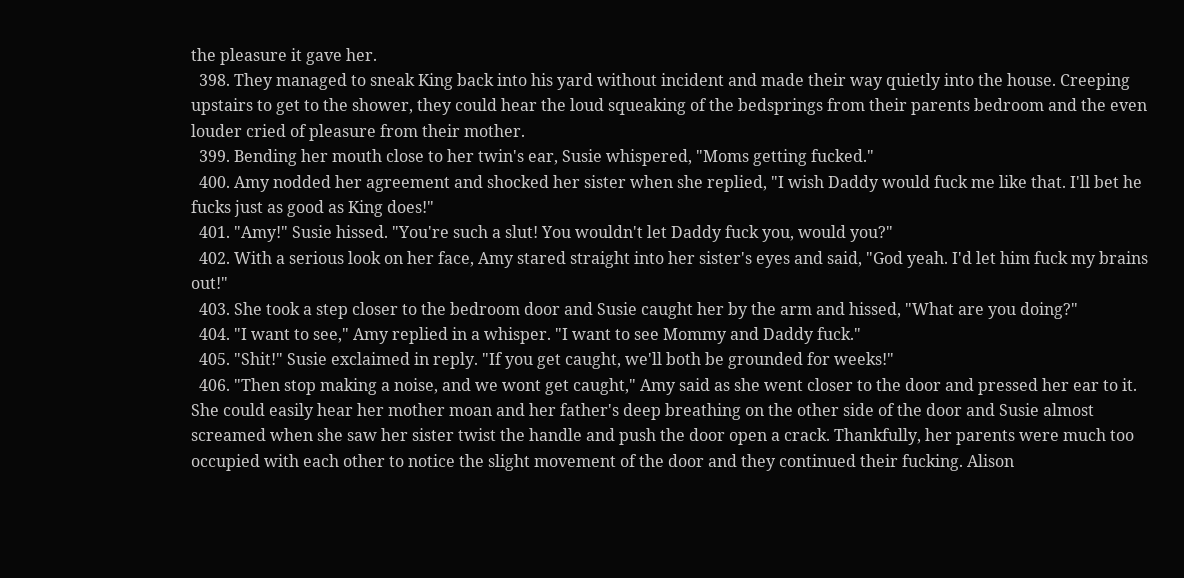the pleasure it gave her.
  398. They managed to sneak King back into his yard without incident and made their way quietly into the house. Creeping upstairs to get to the shower, they could hear the loud squeaking of the bedsprings from their parents bedroom and the even louder cried of pleasure from their mother.
  399. Bending her mouth close to her twin's ear, Susie whispered, "Moms getting fucked."
  400. Amy nodded her agreement and shocked her sister when she replied, "I wish Daddy would fuck me like that. I'll bet he fucks just as good as King does!"
  401. "Amy!" Susie hissed. "You're such a slut! You wouldn't let Daddy fuck you, would you?"
  402. With a serious look on her face, Amy stared straight into her sister's eyes and said, "God yeah. I'd let him fuck my brains out!"
  403. She took a step closer to the bedroom door and Susie caught her by the arm and hissed, "What are you doing?"
  404. "I want to see," Amy replied in a whisper. "I want to see Mommy and Daddy fuck."
  405. "Shit!" Susie exclaimed in reply. "If you get caught, we'll both be grounded for weeks!"
  406. "Then stop making a noise, and we wont get caught," Amy said as she went closer to the door and pressed her ear to it. She could easily hear her mother moan and her father's deep breathing on the other side of the door and Susie almost screamed when she saw her sister twist the handle and push the door open a crack. Thankfully, her parents were much too occupied with each other to notice the slight movement of the door and they continued their fucking. Alison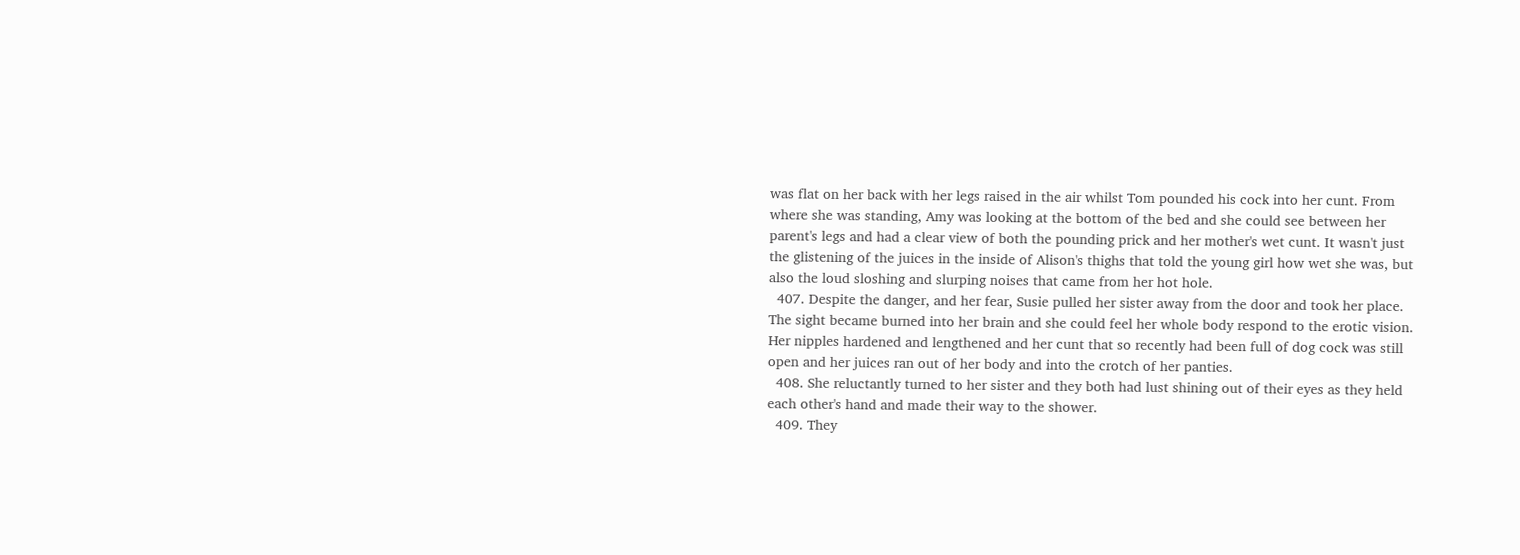was flat on her back with her legs raised in the air whilst Tom pounded his cock into her cunt. From where she was standing, Amy was looking at the bottom of the bed and she could see between her parent's legs and had a clear view of both the pounding prick and her mother's wet cunt. It wasn't just the glistening of the juices in the inside of Alison's thighs that told the young girl how wet she was, but also the loud sloshing and slurping noises that came from her hot hole.
  407. Despite the danger, and her fear, Susie pulled her sister away from the door and took her place. The sight became burned into her brain and she could feel her whole body respond to the erotic vision. Her nipples hardened and lengthened and her cunt that so recently had been full of dog cock was still open and her juices ran out of her body and into the crotch of her panties.
  408. She reluctantly turned to her sister and they both had lust shining out of their eyes as they held each other's hand and made their way to the shower.
  409. They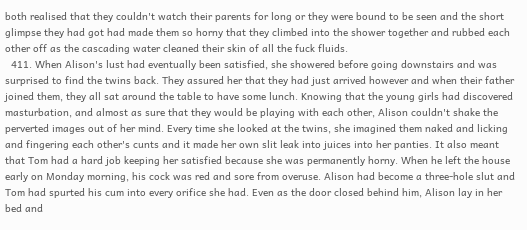both realised that they couldn't watch their parents for long or they were bound to be seen and the short glimpse they had got had made them so horny that they climbed into the shower together and rubbed each other off as the cascading water cleaned their skin of all the fuck fluids.
  411. When Alison's lust had eventually been satisfied, she showered before going downstairs and was surprised to find the twins back. They assured her that they had just arrived however and when their father joined them, they all sat around the table to have some lunch. Knowing that the young girls had discovered masturbation, and almost as sure that they would be playing with each other, Alison couldn't shake the perverted images out of her mind. Every time she looked at the twins, she imagined them naked and licking and fingering each other's cunts and it made her own slit leak into juices into her panties. It also meant that Tom had a hard job keeping her satisfied because she was permanently horny. When he left the house early on Monday morning, his cock was red and sore from overuse. Alison had become a three-hole slut and Tom had spurted his cum into every orifice she had. Even as the door closed behind him, Alison lay in her bed and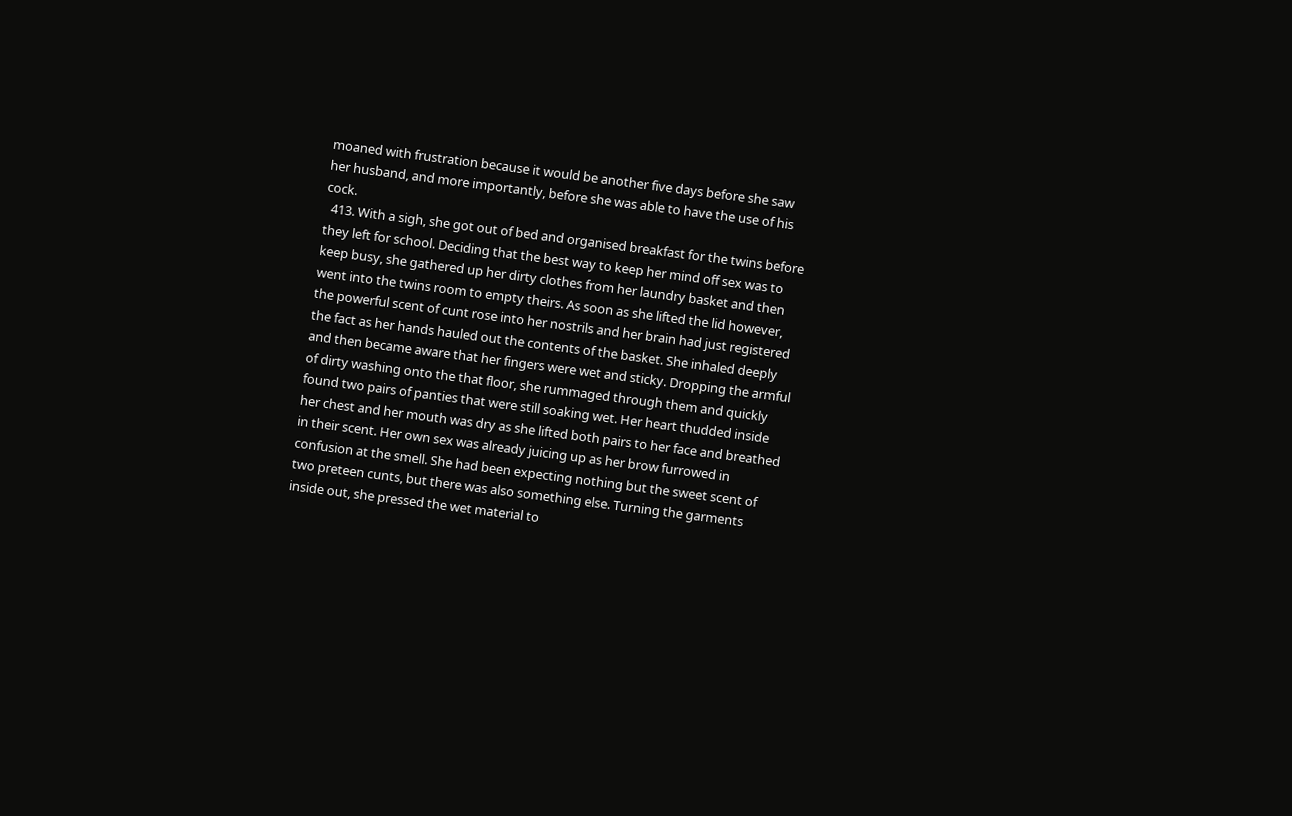moaned with frustration because it would be another five days before she saw her husband, and more importantly, before she was able to have the use of his cock.
  413. With a sigh, she got out of bed and organised breakfast for the twins before they left for school. Deciding that the best way to keep her mind off sex was to keep busy, she gathered up her dirty clothes from her laundry basket and then went into the twins room to empty theirs. As soon as she lifted the lid however, the powerful scent of cunt rose into her nostrils and her brain had just registered the fact as her hands hauled out the contents of the basket. She inhaled deeply and then became aware that her fingers were wet and sticky. Dropping the armful of dirty washing onto the that floor, she rummaged through them and quickly found two pairs of panties that were still soaking wet. Her heart thudded inside her chest and her mouth was dry as she lifted both pairs to her face and breathed in their scent. Her own sex was already juicing up as her brow furrowed in confusion at the smell. She had been expecting nothing but the sweet scent of two preteen cunts, but there was also something else. Turning the garments inside out, she pressed the wet material to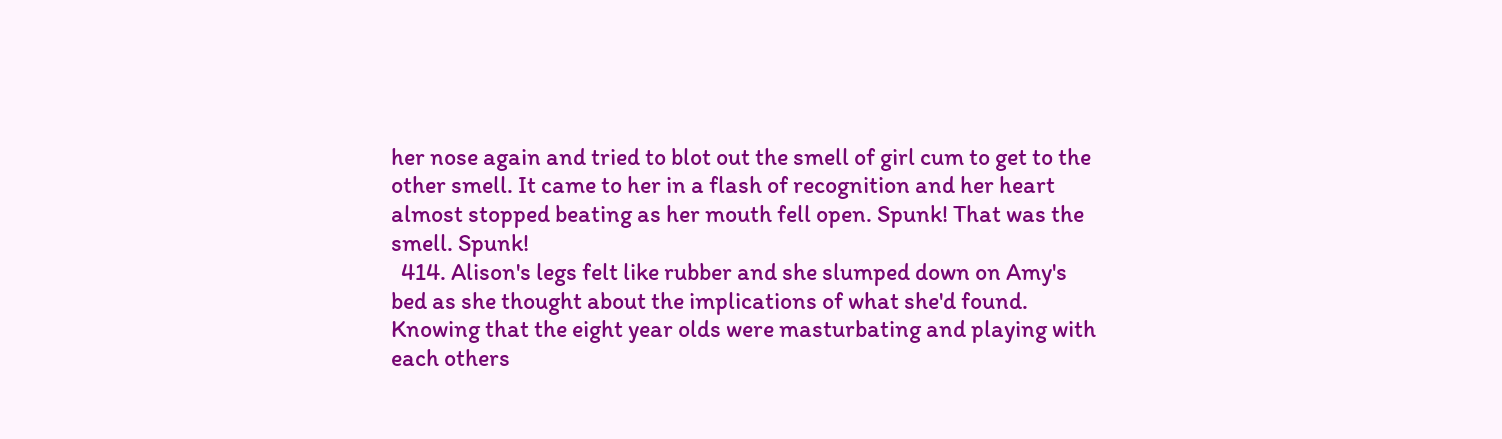her nose again and tried to blot out the smell of girl cum to get to the other smell. It came to her in a flash of recognition and her heart almost stopped beating as her mouth fell open. Spunk! That was the smell. Spunk!
  414. Alison's legs felt like rubber and she slumped down on Amy's bed as she thought about the implications of what she'd found. Knowing that the eight year olds were masturbating and playing with each others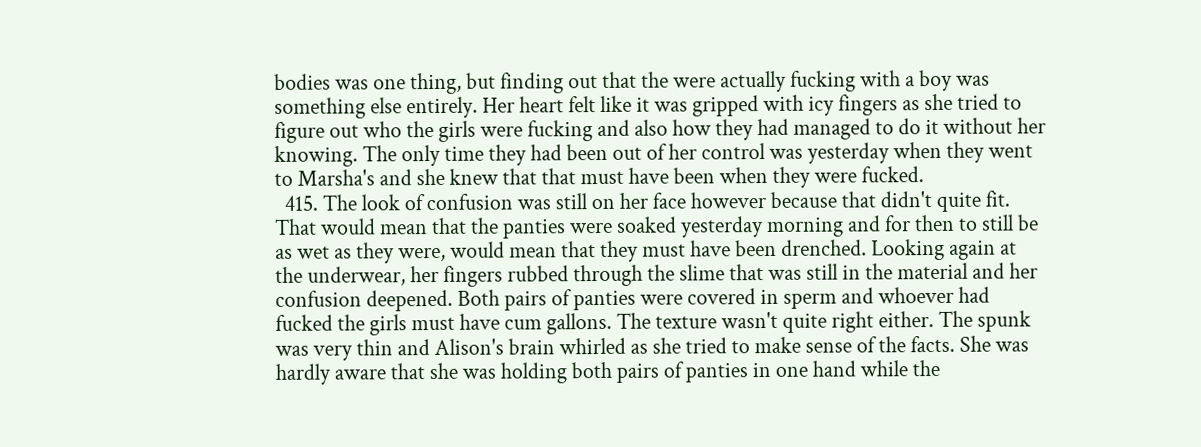bodies was one thing, but finding out that the were actually fucking with a boy was something else entirely. Her heart felt like it was gripped with icy fingers as she tried to figure out who the girls were fucking and also how they had managed to do it without her knowing. The only time they had been out of her control was yesterday when they went to Marsha's and she knew that that must have been when they were fucked.
  415. The look of confusion was still on her face however because that didn't quite fit. That would mean that the panties were soaked yesterday morning and for then to still be as wet as they were, would mean that they must have been drenched. Looking again at the underwear, her fingers rubbed through the slime that was still in the material and her confusion deepened. Both pairs of panties were covered in sperm and whoever had fucked the girls must have cum gallons. The texture wasn't quite right either. The spunk was very thin and Alison's brain whirled as she tried to make sense of the facts. She was hardly aware that she was holding both pairs of panties in one hand while the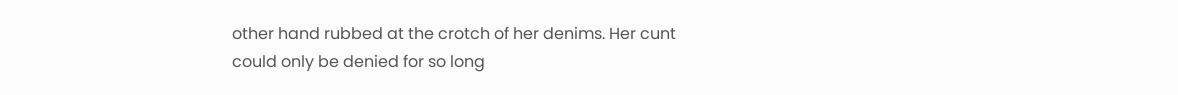other hand rubbed at the crotch of her denims. Her cunt could only be denied for so long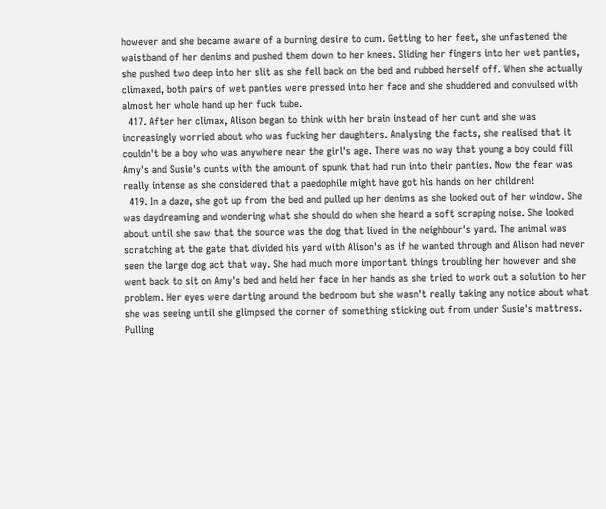however and she became aware of a burning desire to cum. Getting to her feet, she unfastened the waistband of her denims and pushed them down to her knees. Sliding her fingers into her wet panties, she pushed two deep into her slit as she fell back on the bed and rubbed herself off. When she actually climaxed, both pairs of wet panties were pressed into her face and she shuddered and convulsed with almost her whole hand up her fuck tube.
  417. After her climax, Alison began to think with her brain instead of her cunt and she was increasingly worried about who was fucking her daughters. Analysing the facts, she realised that it couldn't be a boy who was anywhere near the girl's age. There was no way that young a boy could fill Amy's and Susie's cunts with the amount of spunk that had run into their panties. Now the fear was really intense as she considered that a paedophile might have got his hands on her children!
  419. In a daze, she got up from the bed and pulled up her denims as she looked out of her window. She was daydreaming and wondering what she should do when she heard a soft scraping noise. She looked about until she saw that the source was the dog that lived in the neighbour's yard. The animal was scratching at the gate that divided his yard with Alison's as if he wanted through and Alison had never seen the large dog act that way. She had much more important things troubling her however and she went back to sit on Amy's bed and held her face in her hands as she tried to work out a solution to her problem. Her eyes were darting around the bedroom but she wasn't really taking any notice about what she was seeing until she glimpsed the corner of something sticking out from under Susie's mattress. Pulling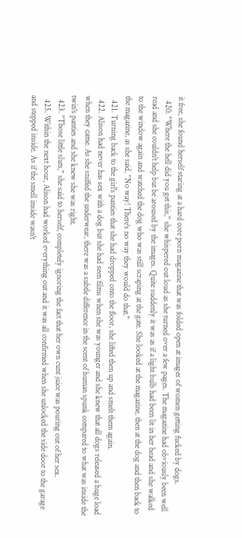it free, she found herself staring at a hard core porn magazine that was folded open at images of women getting fucked by dogs.
  420. "Where the hell did you get this," she whispered out loud as she turned over a few pages. The magazine had obviously been well read and she couldn't help but be aroused by the images. Quite suddenly it was as if a light bulb had been lit in her head and she walked to the window again and watched the dog who was still scraping at the gate. She looked at the magazine, then at the dog and then back to the magazine, as she said, "No way! There's no way they would do that."
  421. Turning back to the girl's panties that she had dropped onto the floor, she lifted then up and smelt them again.
  422. Alison had never has sex with a dog but she had seen films when she was younger and she knew that all dogs released a huge load when they came. As she sniffed the underwear, there was a subtle difference in the scent of human spunk compared to what was inside the twin's panties and she knew she was right.
  423. "Those little sluts," she said to herself, completely ignoring the fact that her own cunt juice was pouring out of her sex.
  425. Within the next hour, Alison had worked everything out and it was all confirmed when she unlocked the side door to the garage and stepped inside. As if the smell inside wasn't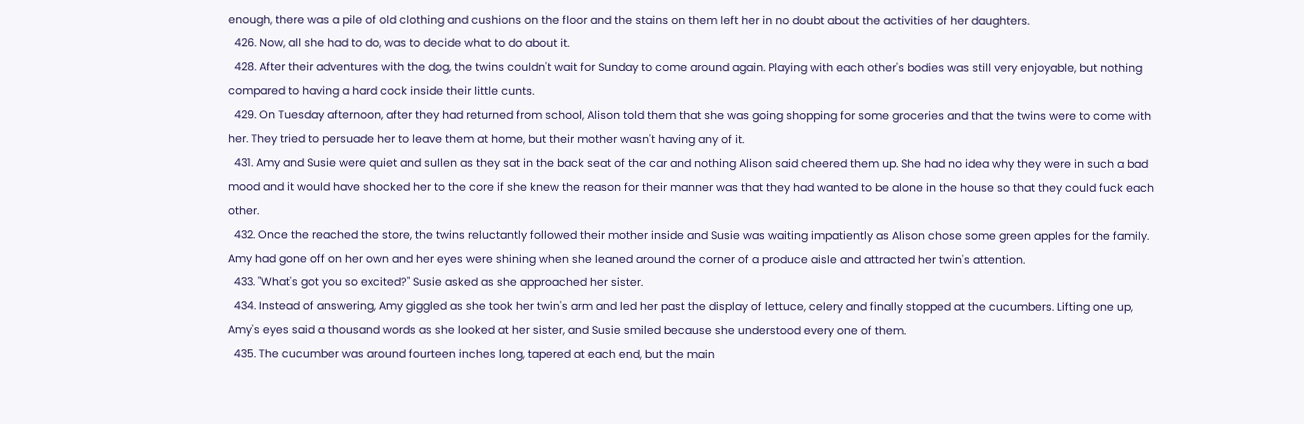enough, there was a pile of old clothing and cushions on the floor and the stains on them left her in no doubt about the activities of her daughters.
  426. Now, all she had to do, was to decide what to do about it.
  428. After their adventures with the dog, the twins couldn't wait for Sunday to come around again. Playing with each other's bodies was still very enjoyable, but nothing compared to having a hard cock inside their little cunts.
  429. On Tuesday afternoon, after they had returned from school, Alison told them that she was going shopping for some groceries and that the twins were to come with her. They tried to persuade her to leave them at home, but their mother wasn't having any of it.
  431. Amy and Susie were quiet and sullen as they sat in the back seat of the car and nothing Alison said cheered them up. She had no idea why they were in such a bad mood and it would have shocked her to the core if she knew the reason for their manner was that they had wanted to be alone in the house so that they could fuck each other.
  432. Once the reached the store, the twins reluctantly followed their mother inside and Susie was waiting impatiently as Alison chose some green apples for the family. Amy had gone off on her own and her eyes were shining when she leaned around the corner of a produce aisle and attracted her twin's attention.
  433. "What's got you so excited?" Susie asked as she approached her sister.
  434. Instead of answering, Amy giggled as she took her twin's arm and led her past the display of lettuce, celery and finally stopped at the cucumbers. Lifting one up, Amy's eyes said a thousand words as she looked at her sister, and Susie smiled because she understood every one of them.
  435. The cucumber was around fourteen inches long, tapered at each end, but the main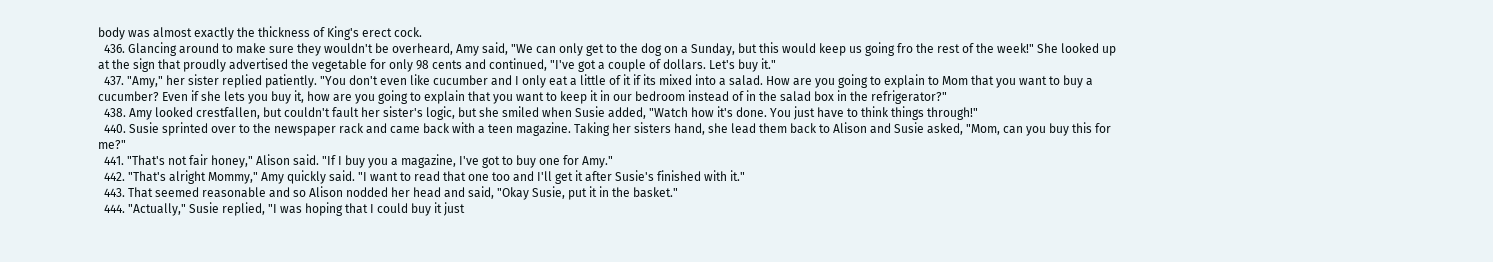body was almost exactly the thickness of King's erect cock.
  436. Glancing around to make sure they wouldn't be overheard, Amy said, "We can only get to the dog on a Sunday, but this would keep us going fro the rest of the week!" She looked up at the sign that proudly advertised the vegetable for only 98 cents and continued, "I've got a couple of dollars. Let's buy it."
  437. "Amy," her sister replied patiently. "You don't even like cucumber and I only eat a little of it if its mixed into a salad. How are you going to explain to Mom that you want to buy a cucumber? Even if she lets you buy it, how are you going to explain that you want to keep it in our bedroom instead of in the salad box in the refrigerator?"
  438. Amy looked crestfallen, but couldn't fault her sister's logic, but she smiled when Susie added, "Watch how it's done. You just have to think things through!"
  440. Susie sprinted over to the newspaper rack and came back with a teen magazine. Taking her sisters hand, she lead them back to Alison and Susie asked, "Mom, can you buy this for me?"
  441. "That's not fair honey," Alison said. "If I buy you a magazine, I've got to buy one for Amy."
  442. "That's alright Mommy," Amy quickly said. "I want to read that one too and I'll get it after Susie's finished with it."
  443. That seemed reasonable and so Alison nodded her head and said, "Okay Susie, put it in the basket."
  444. "Actually," Susie replied, "I was hoping that I could buy it just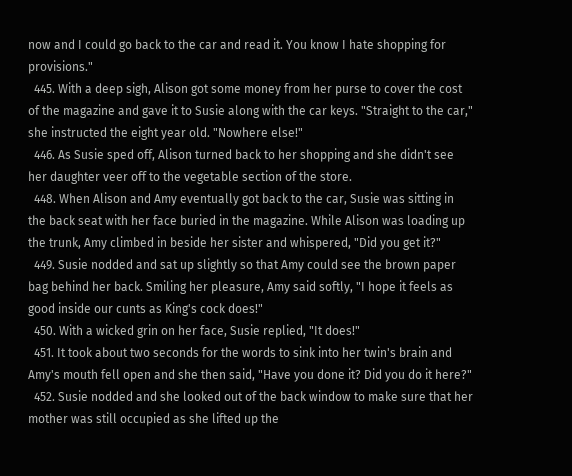now and I could go back to the car and read it. You know I hate shopping for provisions."
  445. With a deep sigh, Alison got some money from her purse to cover the cost of the magazine and gave it to Susie along with the car keys. "Straight to the car," she instructed the eight year old. "Nowhere else!"
  446. As Susie sped off, Alison turned back to her shopping and she didn't see her daughter veer off to the vegetable section of the store.
  448. When Alison and Amy eventually got back to the car, Susie was sitting in the back seat with her face buried in the magazine. While Alison was loading up the trunk, Amy climbed in beside her sister and whispered, "Did you get it?"
  449. Susie nodded and sat up slightly so that Amy could see the brown paper bag behind her back. Smiling her pleasure, Amy said softly, "I hope it feels as good inside our cunts as King's cock does!"
  450. With a wicked grin on her face, Susie replied, "It does!"
  451. It took about two seconds for the words to sink into her twin's brain and Amy's mouth fell open and she then said, "Have you done it? Did you do it here?"
  452. Susie nodded and she looked out of the back window to make sure that her mother was still occupied as she lifted up the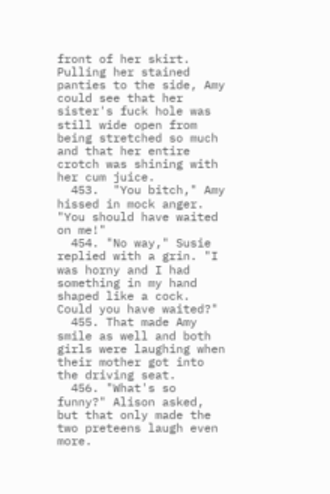front of her skirt. Pulling her stained panties to the side, Amy could see that her sister's fuck hole was still wide open from being stretched so much and that her entire crotch was shining with her cum juice.
  453.  "You bitch," Amy hissed in mock anger. "You should have waited on me!"
  454. "No way," Susie replied with a grin. "I was horny and I had something in my hand shaped like a cock. Could you have waited?"
  455. That made Amy smile as well and both girls were laughing when their mother got into the driving seat.
  456. "What's so funny?" Alison asked, but that only made the two preteens laugh even more.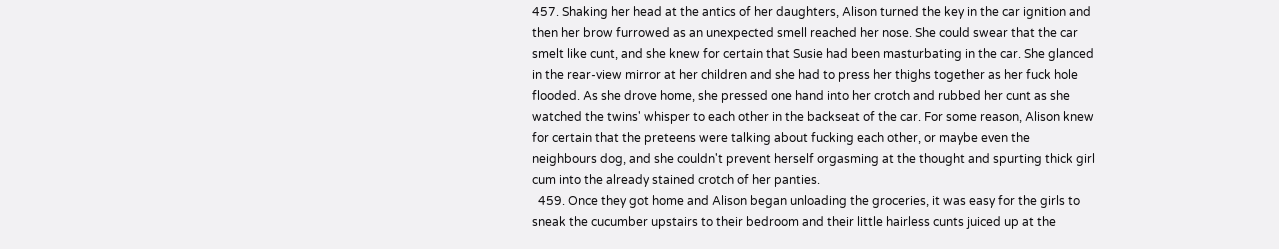457. Shaking her head at the antics of her daughters, Alison turned the key in the car ignition and then her brow furrowed as an unexpected smell reached her nose. She could swear that the car smelt like cunt, and she knew for certain that Susie had been masturbating in the car. She glanced in the rear-view mirror at her children and she had to press her thighs together as her fuck hole flooded. As she drove home, she pressed one hand into her crotch and rubbed her cunt as she watched the twins' whisper to each other in the backseat of the car. For some reason, Alison knew for certain that the preteens were talking about fucking each other, or maybe even the neighbours dog, and she couldn't prevent herself orgasming at the thought and spurting thick girl cum into the already stained crotch of her panties.
  459. Once they got home and Alison began unloading the groceries, it was easy for the girls to sneak the cucumber upstairs to their bedroom and their little hairless cunts juiced up at the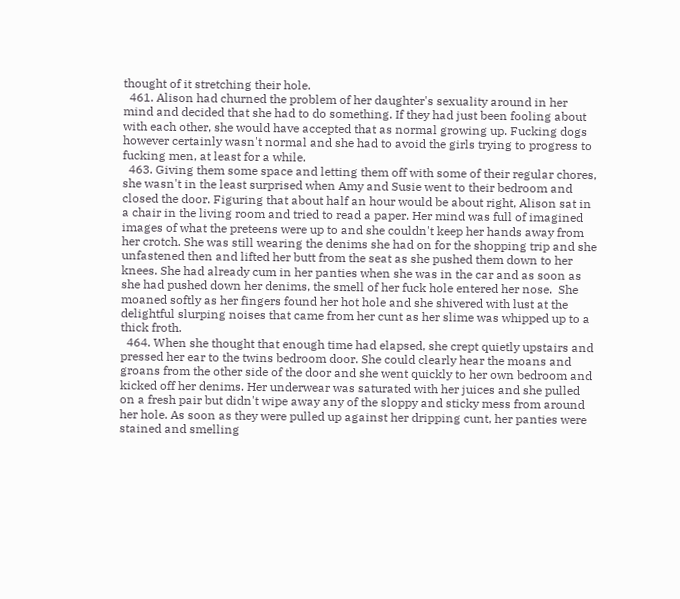thought of it stretching their hole.
  461. Alison had churned the problem of her daughter's sexuality around in her mind and decided that she had to do something. If they had just been fooling about with each other, she would have accepted that as normal growing up. Fucking dogs however certainly wasn't normal and she had to avoid the girls trying to progress to fucking men, at least for a while.
  463. Giving them some space and letting them off with some of their regular chores, she wasn't in the least surprised when Amy and Susie went to their bedroom and closed the door. Figuring that about half an hour would be about right, Alison sat in a chair in the living room and tried to read a paper. Her mind was full of imagined images of what the preteens were up to and she couldn't keep her hands away from her crotch. She was still wearing the denims she had on for the shopping trip and she unfastened then and lifted her butt from the seat as she pushed them down to her knees. She had already cum in her panties when she was in the car and as soon as she had pushed down her denims, the smell of her fuck hole entered her nose.  She moaned softly as her fingers found her hot hole and she shivered with lust at the delightful slurping noises that came from her cunt as her slime was whipped up to a thick froth.
  464. When she thought that enough time had elapsed, she crept quietly upstairs and pressed her ear to the twins bedroom door. She could clearly hear the moans and groans from the other side of the door and she went quickly to her own bedroom and kicked off her denims. Her underwear was saturated with her juices and she pulled on a fresh pair but didn't wipe away any of the sloppy and sticky mess from around her hole. As soon as they were pulled up against her dripping cunt, her panties were stained and smelling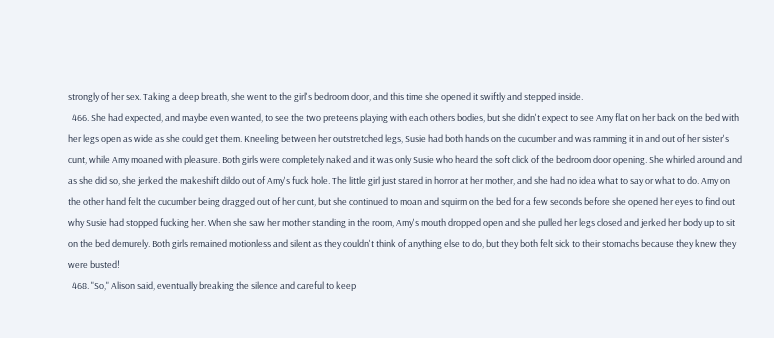strongly of her sex. Taking a deep breath, she went to the girl's bedroom door, and this time she opened it swiftly and stepped inside.
  466. She had expected, and maybe even wanted, to see the two preteens playing with each others bodies, but she didn't expect to see Amy flat on her back on the bed with her legs open as wide as she could get them. Kneeling between her outstretched legs, Susie had both hands on the cucumber and was ramming it in and out of her sister's cunt, while Amy moaned with pleasure. Both girls were completely naked and it was only Susie who heard the soft click of the bedroom door opening. She whirled around and as she did so, she jerked the makeshift dildo out of Amy's fuck hole. The little girl just stared in horror at her mother, and she had no idea what to say or what to do. Amy on the other hand felt the cucumber being dragged out of her cunt, but she continued to moan and squirm on the bed for a few seconds before she opened her eyes to find out why Susie had stopped fucking her. When she saw her mother standing in the room, Amy's mouth dropped open and she pulled her legs closed and jerked her body up to sit on the bed demurely. Both girls remained motionless and silent as they couldn't think of anything else to do, but they both felt sick to their stomachs because they knew they were busted!
  468. "So," Alison said, eventually breaking the silence and careful to keep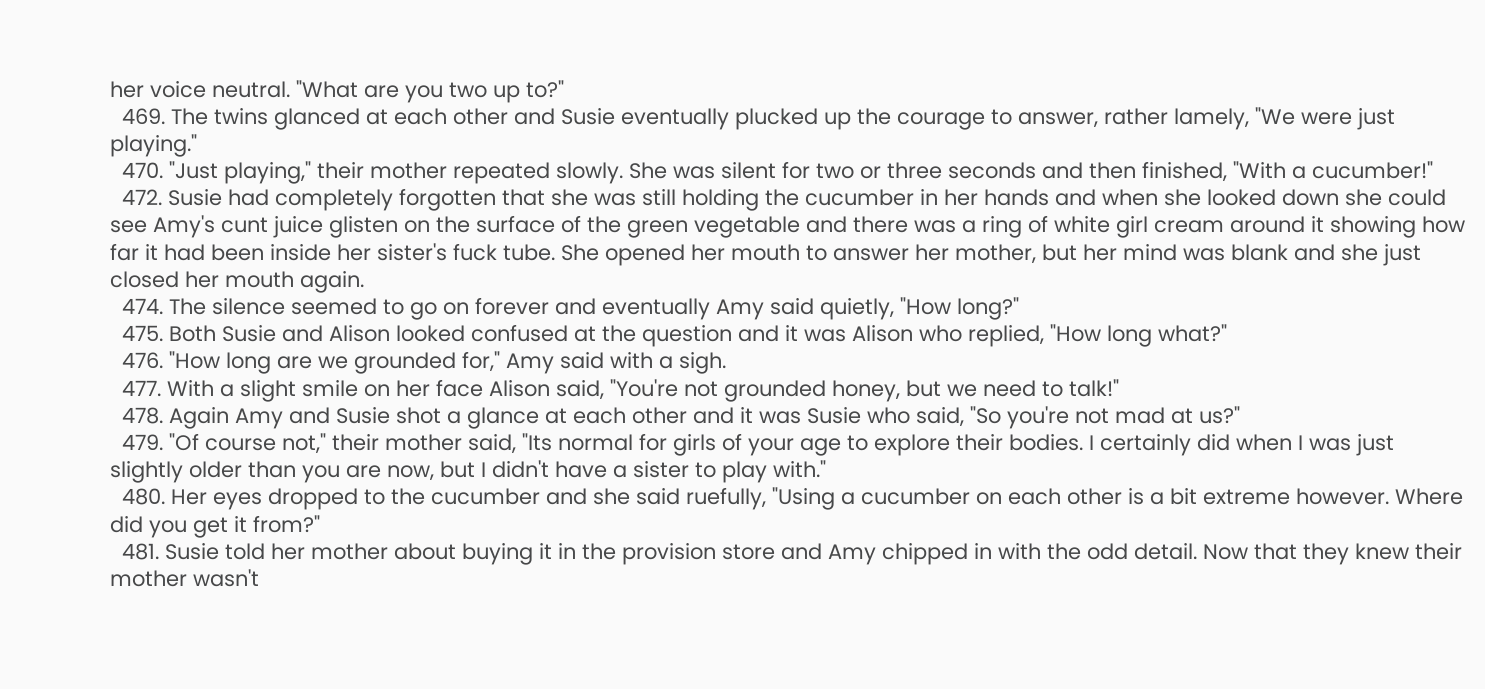her voice neutral. "What are you two up to?"
  469. The twins glanced at each other and Susie eventually plucked up the courage to answer, rather lamely, "We were just playing."
  470. "Just playing," their mother repeated slowly. She was silent for two or three seconds and then finished, "With a cucumber!"
  472. Susie had completely forgotten that she was still holding the cucumber in her hands and when she looked down she could see Amy's cunt juice glisten on the surface of the green vegetable and there was a ring of white girl cream around it showing how far it had been inside her sister's fuck tube. She opened her mouth to answer her mother, but her mind was blank and she just closed her mouth again.
  474. The silence seemed to go on forever and eventually Amy said quietly, "How long?"
  475. Both Susie and Alison looked confused at the question and it was Alison who replied, "How long what?"
  476. "How long are we grounded for," Amy said with a sigh.
  477. With a slight smile on her face Alison said, "You're not grounded honey, but we need to talk!"
  478. Again Amy and Susie shot a glance at each other and it was Susie who said, "So you're not mad at us?"
  479. "Of course not," their mother said, "Its normal for girls of your age to explore their bodies. I certainly did when I was just slightly older than you are now, but I didn't have a sister to play with."
  480. Her eyes dropped to the cucumber and she said ruefully, "Using a cucumber on each other is a bit extreme however. Where did you get it from?"
  481. Susie told her mother about buying it in the provision store and Amy chipped in with the odd detail. Now that they knew their mother wasn't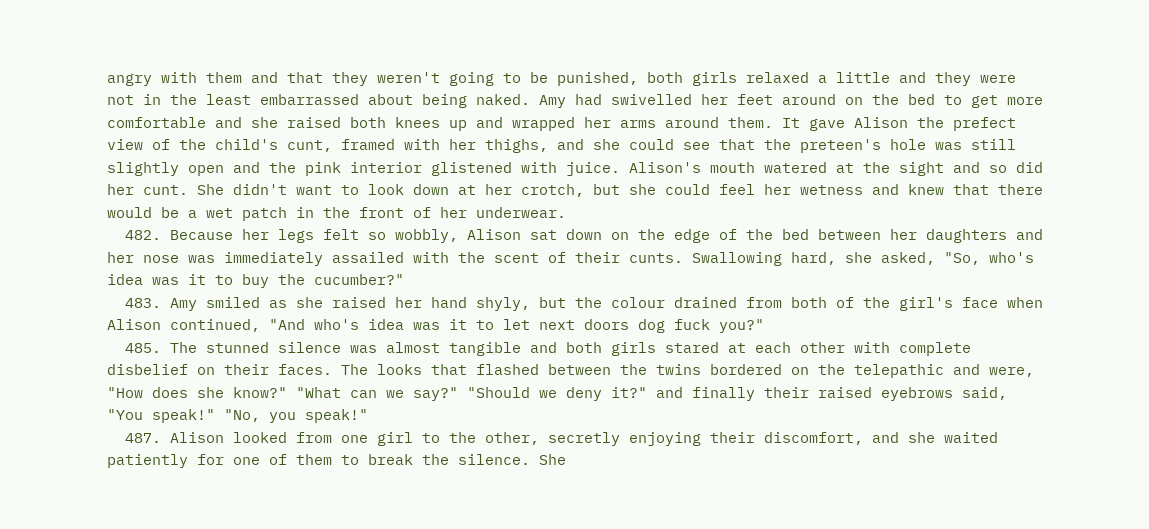angry with them and that they weren't going to be punished, both girls relaxed a little and they were not in the least embarrassed about being naked. Amy had swivelled her feet around on the bed to get more comfortable and she raised both knees up and wrapped her arms around them. It gave Alison the prefect view of the child's cunt, framed with her thighs, and she could see that the preteen's hole was still slightly open and the pink interior glistened with juice. Alison's mouth watered at the sight and so did her cunt. She didn't want to look down at her crotch, but she could feel her wetness and knew that there would be a wet patch in the front of her underwear.
  482. Because her legs felt so wobbly, Alison sat down on the edge of the bed between her daughters and her nose was immediately assailed with the scent of their cunts. Swallowing hard, she asked, "So, who's idea was it to buy the cucumber?"
  483. Amy smiled as she raised her hand shyly, but the colour drained from both of the girl's face when Alison continued, "And who's idea was it to let next doors dog fuck you?"
  485. The stunned silence was almost tangible and both girls stared at each other with complete disbelief on their faces. The looks that flashed between the twins bordered on the telepathic and were, "How does she know?" "What can we say?" "Should we deny it?" and finally their raised eyebrows said, "You speak!" "No, you speak!"
  487. Alison looked from one girl to the other, secretly enjoying their discomfort, and she waited patiently for one of them to break the silence. She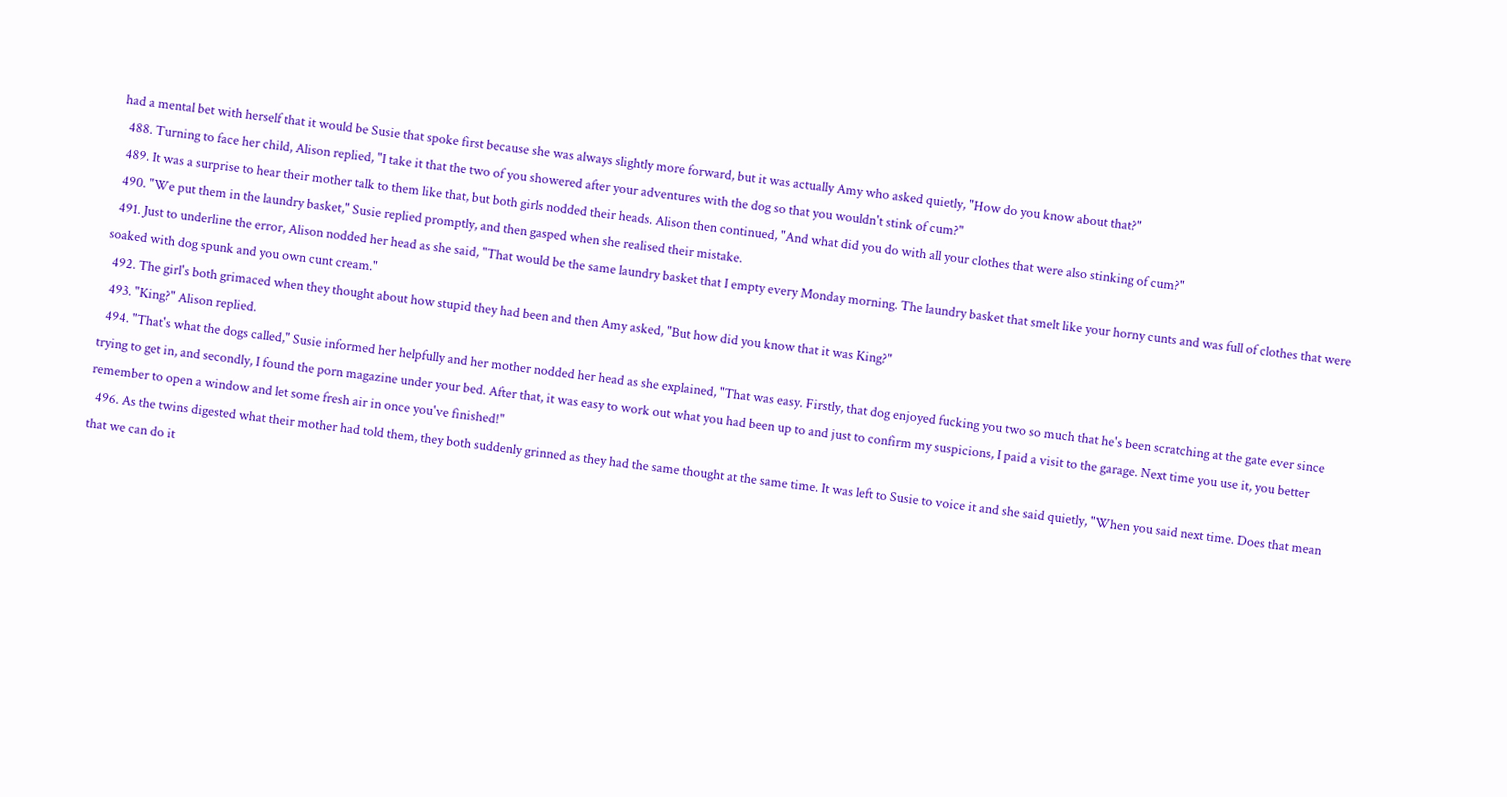had a mental bet with herself that it would be Susie that spoke first because she was always slightly more forward, but it was actually Amy who asked quietly, "How do you know about that?"
  488. Turning to face her child, Alison replied, "I take it that the two of you showered after your adventures with the dog so that you wouldn't stink of cum?"
  489. It was a surprise to hear their mother talk to them like that, but both girls nodded their heads. Alison then continued, "And what did you do with all your clothes that were also stinking of cum?"
  490. "We put them in the laundry basket," Susie replied promptly, and then gasped when she realised their mistake.
  491. Just to underline the error, Alison nodded her head as she said, "That would be the same laundry basket that I empty every Monday morning. The laundry basket that smelt like your horny cunts and was full of clothes that were soaked with dog spunk and you own cunt cream."
  492. The girl's both grimaced when they thought about how stupid they had been and then Amy asked, "But how did you know that it was King?"
  493. "King?" Alison replied.
  494. "That's what the dogs called," Susie informed her helpfully and her mother nodded her head as she explained, "That was easy. Firstly, that dog enjoyed fucking you two so much that he's been scratching at the gate ever since trying to get in, and secondly, I found the porn magazine under your bed. After that, it was easy to work out what you had been up to and just to confirm my suspicions, I paid a visit to the garage. Next time you use it, you better remember to open a window and let some fresh air in once you've finished!"
  496. As the twins digested what their mother had told them, they both suddenly grinned as they had the same thought at the same time. It was left to Susie to voice it and she said quietly, "When you said next time. Does that mean that we can do it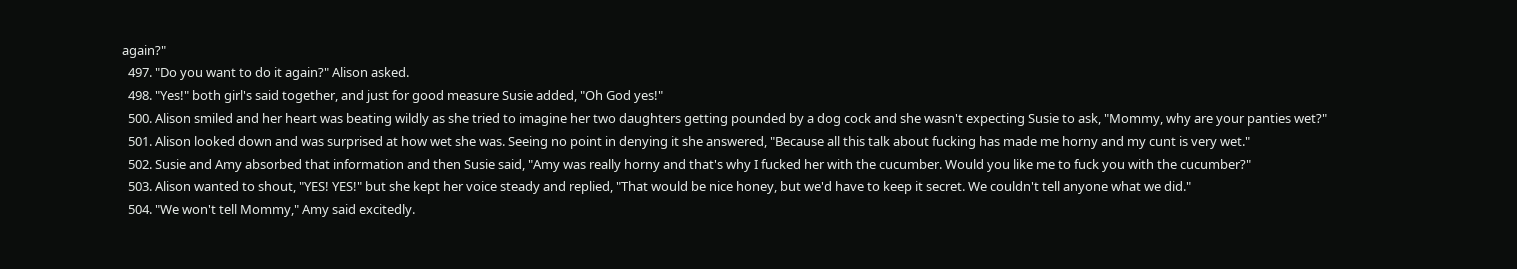again?"
  497. "Do you want to do it again?" Alison asked.
  498. "Yes!" both girl's said together, and just for good measure Susie added, "Oh God yes!"
  500. Alison smiled and her heart was beating wildly as she tried to imagine her two daughters getting pounded by a dog cock and she wasn't expecting Susie to ask, "Mommy, why are your panties wet?"
  501. Alison looked down and was surprised at how wet she was. Seeing no point in denying it she answered, "Because all this talk about fucking has made me horny and my cunt is very wet."
  502. Susie and Amy absorbed that information and then Susie said, "Amy was really horny and that's why I fucked her with the cucumber. Would you like me to fuck you with the cucumber?"
  503. Alison wanted to shout, "YES! YES!" but she kept her voice steady and replied, "That would be nice honey, but we'd have to keep it secret. We couldn't tell anyone what we did."
  504. "We won't tell Mommy," Amy said excitedly.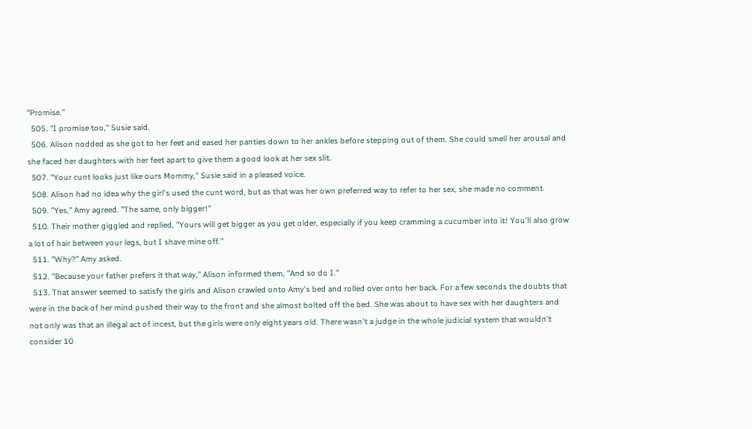"Promise."
  505. "I promise too," Susie said.
  506. Alison nodded as she got to her feet and eased her panties down to her ankles before stepping out of them. She could smell her arousal and she faced her daughters with her feet apart to give them a good look at her sex slit.
  507. "Your cunt looks just like ours Mommy," Susie said in a pleased voice.
  508. Alison had no idea why the girl's used the cunt word, but as that was her own preferred way to refer to her sex, she made no comment.
  509. "Yes," Amy agreed. "The same, only bigger!"
  510. Their mother giggled and replied, "Yours will get bigger as you get older, especially if you keep cramming a cucumber into it! You'll also grow a lot of hair between your legs, but I shave mine off."
  511. "Why?" Amy asked.
  512. "Because your father prefers it that way," Alison informed them, "And so do I."
  513. That answer seemed to satisfy the girls and Alison crawled onto Amy's bed and rolled over onto her back. For a few seconds the doubts that were in the back of her mind pushed their way to the front and she almost bolted off the bed. She was about to have sex with her daughters and not only was that an illegal act of incest, but the girls were only eight years old. There wasn't a judge in the whole judicial system that wouldn't consider 10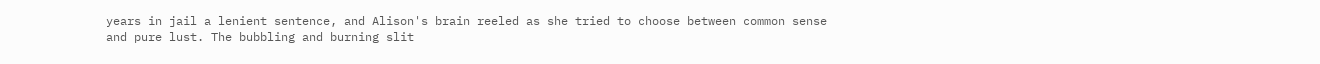years in jail a lenient sentence, and Alison's brain reeled as she tried to choose between common sense and pure lust. The bubbling and burning slit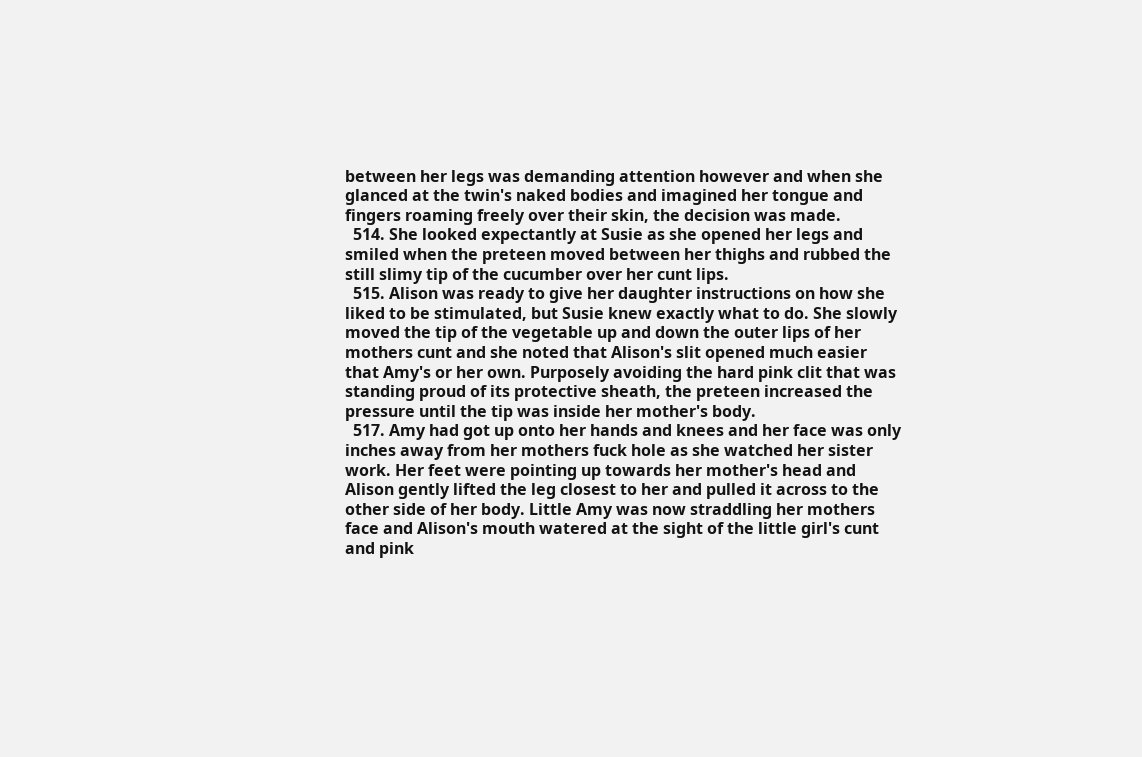between her legs was demanding attention however and when she glanced at the twin's naked bodies and imagined her tongue and fingers roaming freely over their skin, the decision was made.
  514. She looked expectantly at Susie as she opened her legs and smiled when the preteen moved between her thighs and rubbed the still slimy tip of the cucumber over her cunt lips.
  515. Alison was ready to give her daughter instructions on how she liked to be stimulated, but Susie knew exactly what to do. She slowly moved the tip of the vegetable up and down the outer lips of her mothers cunt and she noted that Alison's slit opened much easier that Amy's or her own. Purposely avoiding the hard pink clit that was standing proud of its protective sheath, the preteen increased the pressure until the tip was inside her mother's body.
  517. Amy had got up onto her hands and knees and her face was only inches away from her mothers fuck hole as she watched her sister work. Her feet were pointing up towards her mother's head and Alison gently lifted the leg closest to her and pulled it across to the other side of her body. Little Amy was now straddling her mothers face and Alison's mouth watered at the sight of the little girl's cunt and pink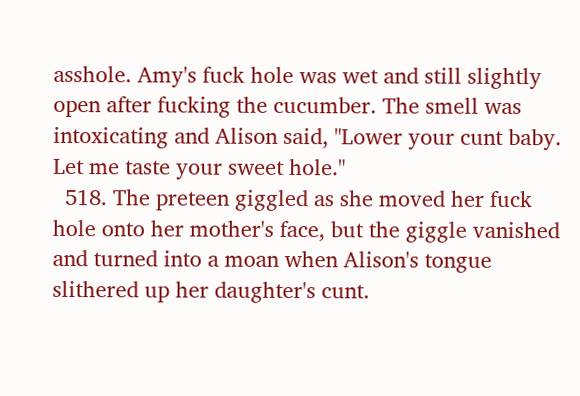asshole. Amy's fuck hole was wet and still slightly open after fucking the cucumber. The smell was intoxicating and Alison said, "Lower your cunt baby. Let me taste your sweet hole."
  518. The preteen giggled as she moved her fuck hole onto her mother's face, but the giggle vanished and turned into a moan when Alison's tongue slithered up her daughter's cunt.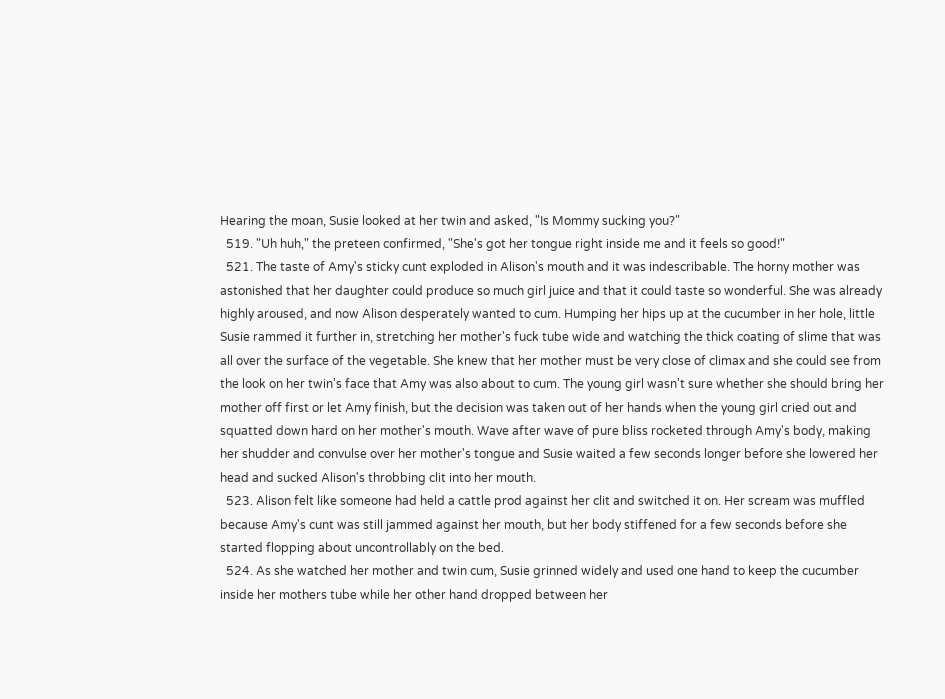Hearing the moan, Susie looked at her twin and asked, "Is Mommy sucking you?"
  519. "Uh huh," the preteen confirmed, "She's got her tongue right inside me and it feels so good!"
  521. The taste of Amy's sticky cunt exploded in Alison's mouth and it was indescribable. The horny mother was astonished that her daughter could produce so much girl juice and that it could taste so wonderful. She was already highly aroused, and now Alison desperately wanted to cum. Humping her hips up at the cucumber in her hole, little Susie rammed it further in, stretching her mother's fuck tube wide and watching the thick coating of slime that was all over the surface of the vegetable. She knew that her mother must be very close of climax and she could see from the look on her twin's face that Amy was also about to cum. The young girl wasn't sure whether she should bring her mother off first or let Amy finish, but the decision was taken out of her hands when the young girl cried out and squatted down hard on her mother's mouth. Wave after wave of pure bliss rocketed through Amy's body, making her shudder and convulse over her mother's tongue and Susie waited a few seconds longer before she lowered her head and sucked Alison's throbbing clit into her mouth.
  523. Alison felt like someone had held a cattle prod against her clit and switched it on. Her scream was muffled because Amy's cunt was still jammed against her mouth, but her body stiffened for a few seconds before she started flopping about uncontrollably on the bed.
  524. As she watched her mother and twin cum, Susie grinned widely and used one hand to keep the cucumber inside her mothers tube while her other hand dropped between her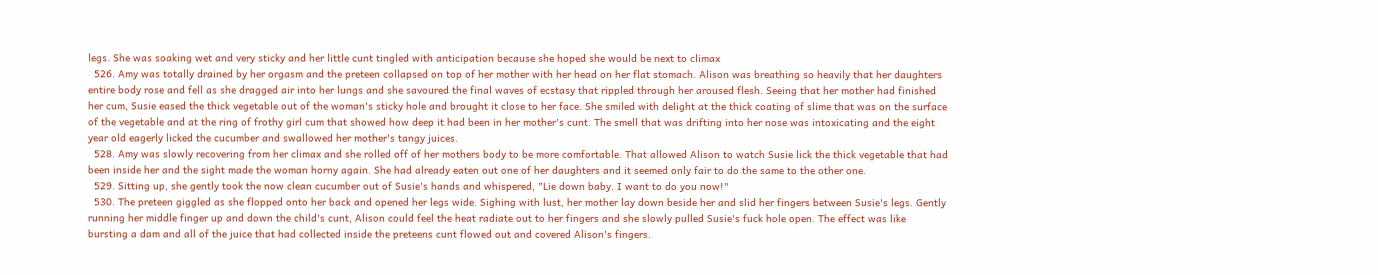legs. She was soaking wet and very sticky and her little cunt tingled with anticipation because she hoped she would be next to climax
  526. Amy was totally drained by her orgasm and the preteen collapsed on top of her mother with her head on her flat stomach. Alison was breathing so heavily that her daughters entire body rose and fell as she dragged air into her lungs and she savoured the final waves of ecstasy that rippled through her aroused flesh. Seeing that her mother had finished her cum, Susie eased the thick vegetable out of the woman's sticky hole and brought it close to her face. She smiled with delight at the thick coating of slime that was on the surface of the vegetable and at the ring of frothy girl cum that showed how deep it had been in her mother's cunt. The smell that was drifting into her nose was intoxicating and the eight year old eagerly licked the cucumber and swallowed her mother's tangy juices.
  528. Amy was slowly recovering from her climax and she rolled off of her mothers body to be more comfortable. That allowed Alison to watch Susie lick the thick vegetable that had been inside her and the sight made the woman horny again. She had already eaten out one of her daughters and it seemed only fair to do the same to the other one.
  529. Sitting up, she gently took the now clean cucumber out of Susie's hands and whispered, "Lie down baby. I want to do you now!"
  530. The preteen giggled as she flopped onto her back and opened her legs wide. Sighing with lust, her mother lay down beside her and slid her fingers between Susie's legs. Gently running her middle finger up and down the child's cunt, Alison could feel the heat radiate out to her fingers and she slowly pulled Susie's fuck hole open. The effect was like bursting a dam and all of the juice that had collected inside the preteens cunt flowed out and covered Alison's fingers.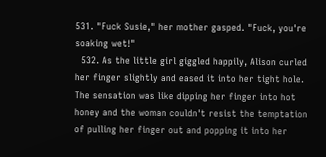531. "Fuck Susie," her mother gasped. "Fuck, you're soaking wet!"
  532. As the little girl giggled happily, Alison curled her finger slightly and eased it into her tight hole. The sensation was like dipping her finger into hot honey and the woman couldn't resist the temptation of pulling her finger out and popping it into her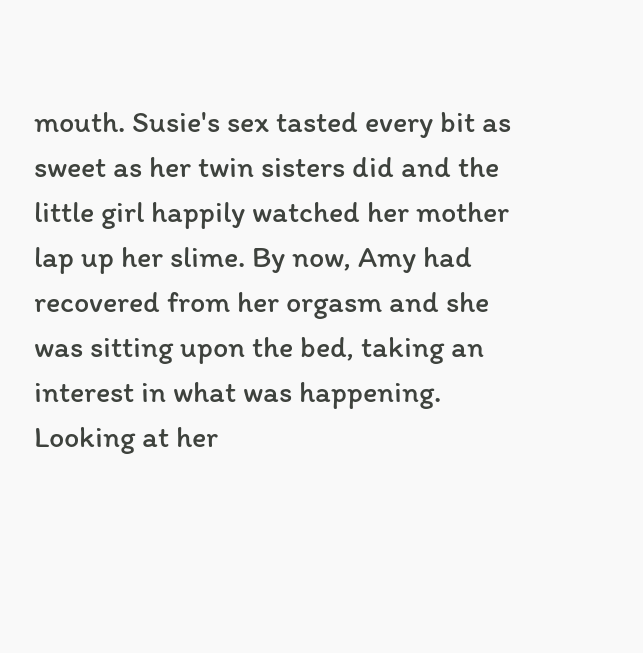mouth. Susie's sex tasted every bit as sweet as her twin sisters did and the little girl happily watched her mother lap up her slime. By now, Amy had recovered from her orgasm and she was sitting upon the bed, taking an interest in what was happening. Looking at her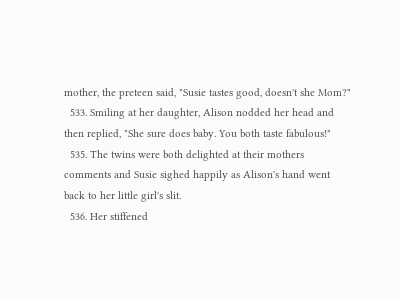mother, the preteen said, "Susie tastes good, doesn't she Mom?"
  533. Smiling at her daughter, Alison nodded her head and then replied, "She sure does baby. You both taste fabulous!"
  535. The twins were both delighted at their mothers comments and Susie sighed happily as Alison's hand went back to her little girl's slit.
  536. Her stiffened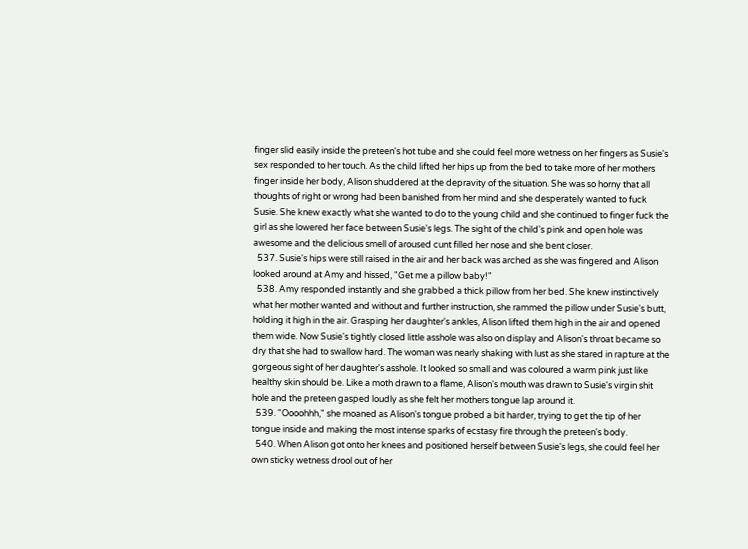finger slid easily inside the preteen's hot tube and she could feel more wetness on her fingers as Susie's sex responded to her touch. As the child lifted her hips up from the bed to take more of her mothers finger inside her body, Alison shuddered at the depravity of the situation. She was so horny that all thoughts of right or wrong had been banished from her mind and she desperately wanted to fuck Susie. She knew exactly what she wanted to do to the young child and she continued to finger fuck the girl as she lowered her face between Susie's legs. The sight of the child's pink and open hole was awesome and the delicious smell of aroused cunt filled her nose and she bent closer.
  537. Susie's hips were still raised in the air and her back was arched as she was fingered and Alison looked around at Amy and hissed, "Get me a pillow baby!"
  538. Amy responded instantly and she grabbed a thick pillow from her bed. She knew instinctively what her mother wanted and without and further instruction, she rammed the pillow under Susie's butt, holding it high in the air. Grasping her daughter's ankles, Alison lifted them high in the air and opened them wide. Now Susie's tightly closed little asshole was also on display and Alison's throat became so dry that she had to swallow hard. The woman was nearly shaking with lust as she stared in rapture at the gorgeous sight of her daughter's asshole. It looked so small and was coloured a warm pink just like healthy skin should be. Like a moth drawn to a flame, Alison's mouth was drawn to Susie's virgin shit hole and the preteen gasped loudly as she felt her mothers tongue lap around it.
  539. "Oooohhh," she moaned as Alison's tongue probed a bit harder, trying to get the tip of her tongue inside and making the most intense sparks of ecstasy fire through the preteen's body.
  540. When Alison got onto her knees and positioned herself between Susie's legs, she could feel her own sticky wetness drool out of her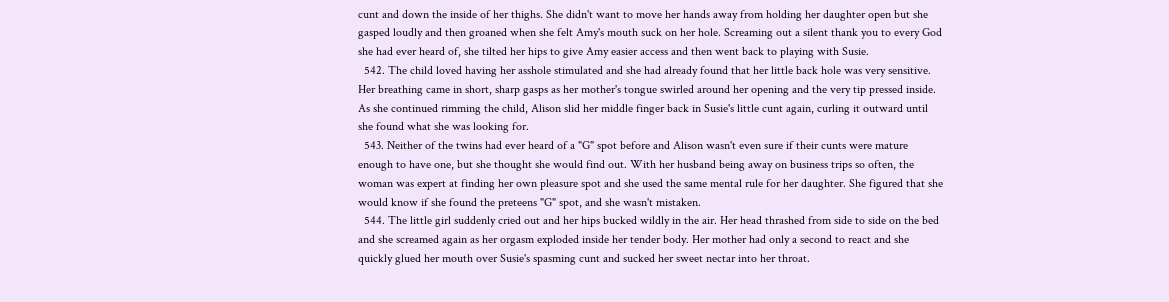cunt and down the inside of her thighs. She didn't want to move her hands away from holding her daughter open but she gasped loudly and then groaned when she felt Amy's mouth suck on her hole. Screaming out a silent thank you to every God she had ever heard of, she tilted her hips to give Amy easier access and then went back to playing with Susie.
  542. The child loved having her asshole stimulated and she had already found that her little back hole was very sensitive. Her breathing came in short, sharp gasps as her mother's tongue swirled around her opening and the very tip pressed inside. As she continued rimming the child, Alison slid her middle finger back in Susie's little cunt again, curling it outward until she found what she was looking for.
  543. Neither of the twins had ever heard of a "G" spot before and Alison wasn't even sure if their cunts were mature enough to have one, but she thought she would find out. With her husband being away on business trips so often, the woman was expert at finding her own pleasure spot and she used the same mental rule for her daughter. She figured that she would know if she found the preteens "G" spot, and she wasn't mistaken.
  544. The little girl suddenly cried out and her hips bucked wildly in the air. Her head thrashed from side to side on the bed and she screamed again as her orgasm exploded inside her tender body. Her mother had only a second to react and she quickly glued her mouth over Susie's spasming cunt and sucked her sweet nectar into her throat.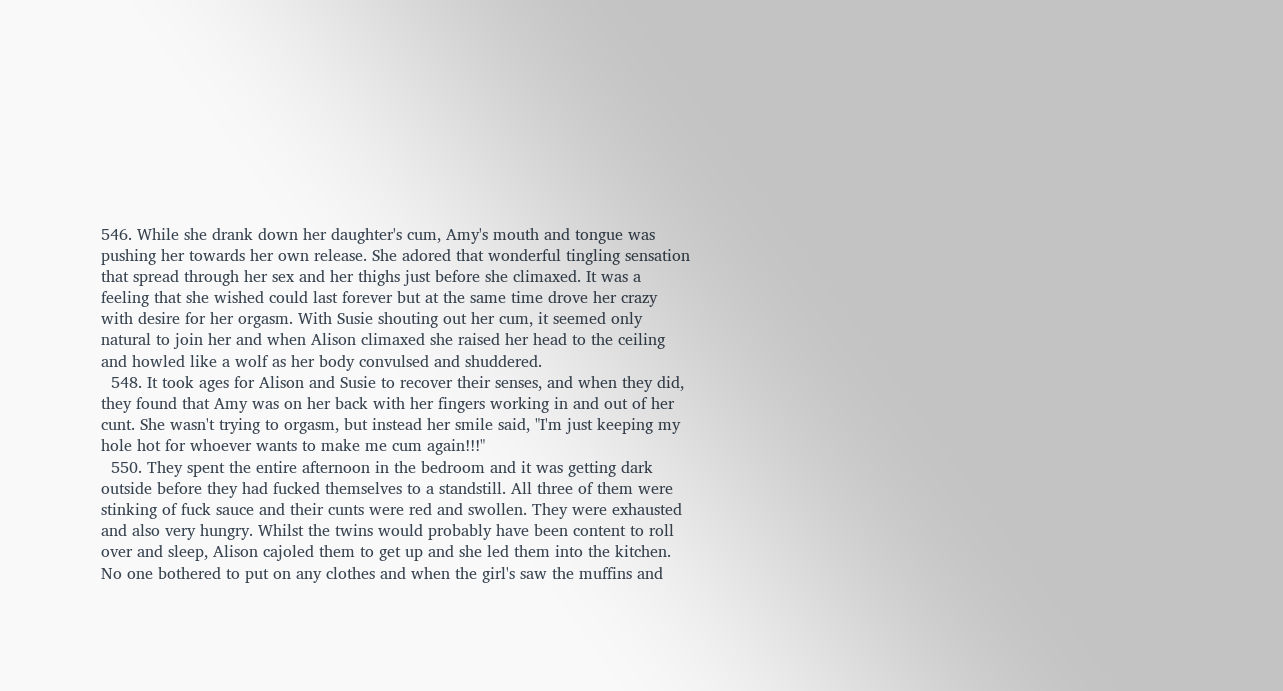546. While she drank down her daughter's cum, Amy's mouth and tongue was pushing her towards her own release. She adored that wonderful tingling sensation that spread through her sex and her thighs just before she climaxed. It was a feeling that she wished could last forever but at the same time drove her crazy with desire for her orgasm. With Susie shouting out her cum, it seemed only natural to join her and when Alison climaxed she raised her head to the ceiling and howled like a wolf as her body convulsed and shuddered.
  548. It took ages for Alison and Susie to recover their senses, and when they did, they found that Amy was on her back with her fingers working in and out of her cunt. She wasn't trying to orgasm, but instead her smile said, "I'm just keeping my hole hot for whoever wants to make me cum again!!!"
  550. They spent the entire afternoon in the bedroom and it was getting dark outside before they had fucked themselves to a standstill. All three of them were stinking of fuck sauce and their cunts were red and swollen. They were exhausted and also very hungry. Whilst the twins would probably have been content to roll over and sleep, Alison cajoled them to get up and she led them into the kitchen. No one bothered to put on any clothes and when the girl's saw the muffins and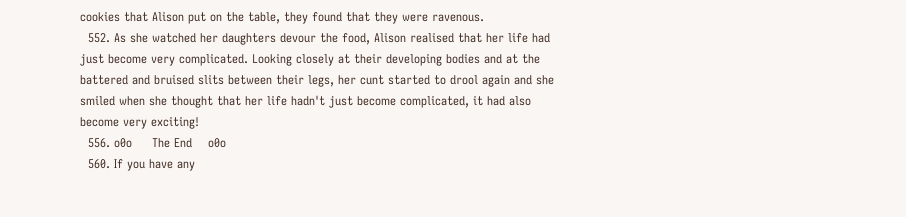cookies that Alison put on the table, they found that they were ravenous.
  552. As she watched her daughters devour the food, Alison realised that her life had just become very complicated. Looking closely at their developing bodies and at the battered and bruised slits between their legs, her cunt started to drool again and she smiled when she thought that her life hadn't just become complicated, it had also become very exciting!
  556. o0o     The End    o0o
  560. If you have any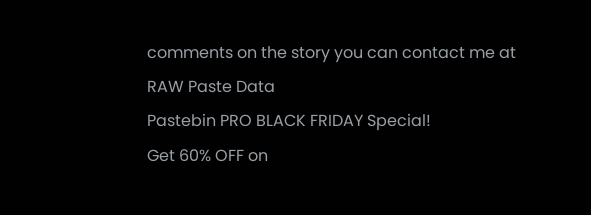comments on the story you can contact me at
RAW Paste Data
Pastebin PRO BLACK FRIDAY Special!
Get 60% OFF on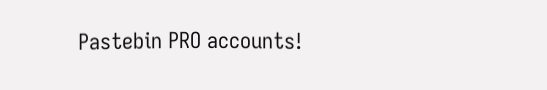Pastebin PRO accounts!